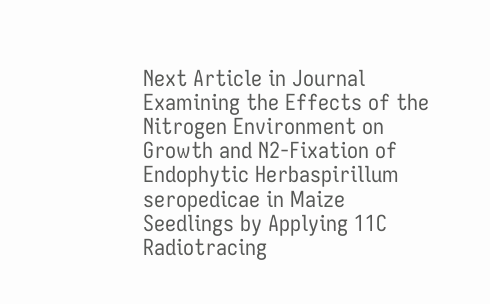Next Article in Journal
Examining the Effects of the Nitrogen Environment on Growth and N2-Fixation of Endophytic Herbaspirillum seropedicae in Maize Seedlings by Applying 11C Radiotracing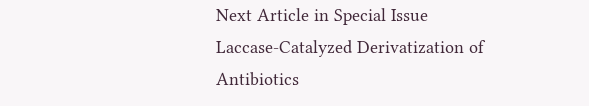Next Article in Special Issue
Laccase-Catalyzed Derivatization of Antibiotics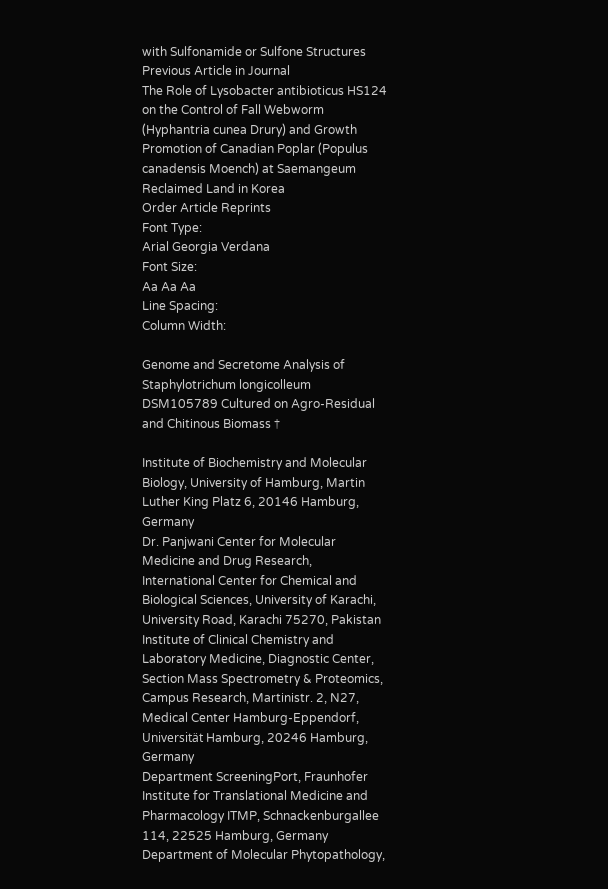with Sulfonamide or Sulfone Structures
Previous Article in Journal
The Role of Lysobacter antibioticus HS124 on the Control of Fall Webworm (Hyphantria cunea Drury) and Growth Promotion of Canadian Poplar (Populus canadensis Moench) at Saemangeum Reclaimed Land in Korea
Order Article Reprints
Font Type:
Arial Georgia Verdana
Font Size:
Aa Aa Aa
Line Spacing:
Column Width:

Genome and Secretome Analysis of Staphylotrichum longicolleum DSM105789 Cultured on Agro-Residual and Chitinous Biomass †

Institute of Biochemistry and Molecular Biology, University of Hamburg, Martin Luther King Platz 6, 20146 Hamburg, Germany
Dr. Panjwani Center for Molecular Medicine and Drug Research, International Center for Chemical and Biological Sciences, University of Karachi, University Road, Karachi 75270, Pakistan
Institute of Clinical Chemistry and Laboratory Medicine, Diagnostic Center, Section Mass Spectrometry & Proteomics, Campus Research, Martinistr. 2, N27, Medical Center Hamburg-Eppendorf, Universität Hamburg, 20246 Hamburg, Germany
Department ScreeningPort, Fraunhofer Institute for Translational Medicine and Pharmacology ITMP, Schnackenburgallee 114, 22525 Hamburg, Germany
Department of Molecular Phytopathology,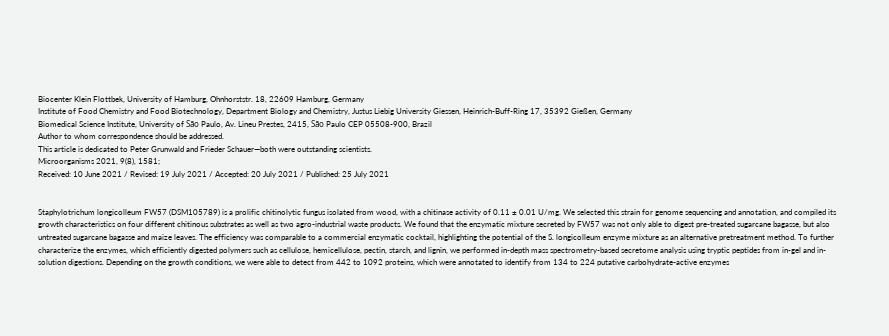Biocenter Klein Flottbek, University of Hamburg, Ohnhorststr. 18, 22609 Hamburg, Germany
Institute of Food Chemistry and Food Biotechnology, Department Biology and Chemistry, Justus Liebig University Giessen, Heinrich-Buff-Ring 17, 35392 Gießen, Germany
Biomedical Science Institute, University of São Paulo, Av. Lineu Prestes, 2415, São Paulo CEP 05508-900, Brazil
Author to whom correspondence should be addressed.
This article is dedicated to Peter Grunwald and Frieder Schauer—both were outstanding scientists.
Microorganisms 2021, 9(8), 1581;
Received: 10 June 2021 / Revised: 19 July 2021 / Accepted: 20 July 2021 / Published: 25 July 2021


Staphylotrichum longicolleum FW57 (DSM105789) is a prolific chitinolytic fungus isolated from wood, with a chitinase activity of 0.11 ± 0.01 U/mg. We selected this strain for genome sequencing and annotation, and compiled its growth characteristics on four different chitinous substrates as well as two agro-industrial waste products. We found that the enzymatic mixture secreted by FW57 was not only able to digest pre-treated sugarcane bagasse, but also untreated sugarcane bagasse and maize leaves. The efficiency was comparable to a commercial enzymatic cocktail, highlighting the potential of the S. longicolleum enzyme mixture as an alternative pretreatment method. To further characterize the enzymes, which efficiently digested polymers such as cellulose, hemicellulose, pectin, starch, and lignin, we performed in-depth mass spectrometry-based secretome analysis using tryptic peptides from in-gel and in-solution digestions. Depending on the growth conditions, we were able to detect from 442 to 1092 proteins, which were annotated to identify from 134 to 224 putative carbohydrate-active enzymes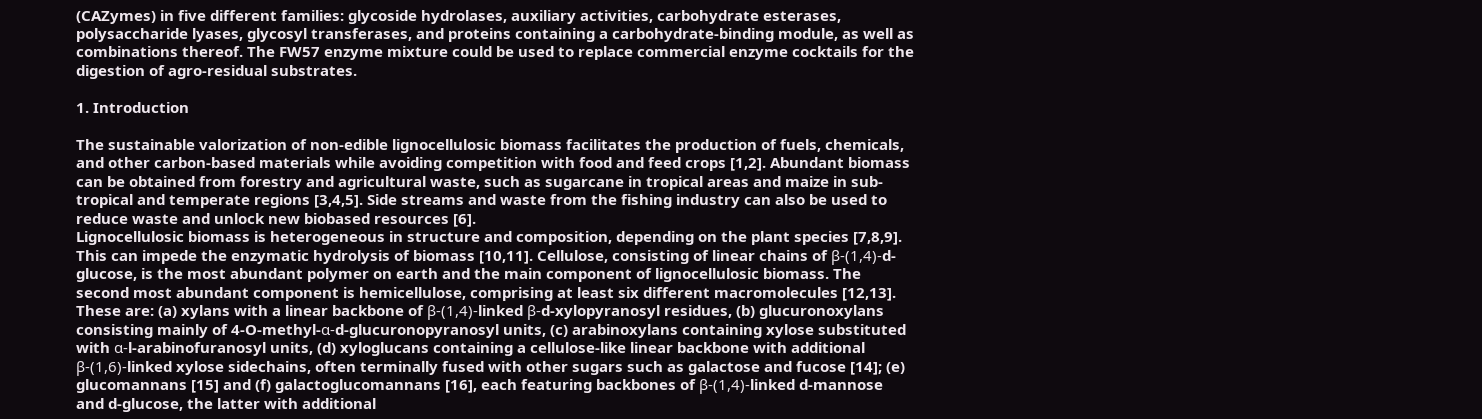(CAZymes) in five different families: glycoside hydrolases, auxiliary activities, carbohydrate esterases, polysaccharide lyases, glycosyl transferases, and proteins containing a carbohydrate-binding module, as well as combinations thereof. The FW57 enzyme mixture could be used to replace commercial enzyme cocktails for the digestion of agro-residual substrates.

1. Introduction

The sustainable valorization of non-edible lignocellulosic biomass facilitates the production of fuels, chemicals, and other carbon-based materials while avoiding competition with food and feed crops [1,2]. Abundant biomass can be obtained from forestry and agricultural waste, such as sugarcane in tropical areas and maize in sub-tropical and temperate regions [3,4,5]. Side streams and waste from the fishing industry can also be used to reduce waste and unlock new biobased resources [6].
Lignocellulosic biomass is heterogeneous in structure and composition, depending on the plant species [7,8,9]. This can impede the enzymatic hydrolysis of biomass [10,11]. Cellulose, consisting of linear chains of β-(1,4)-d-glucose, is the most abundant polymer on earth and the main component of lignocellulosic biomass. The second most abundant component is hemicellulose, comprising at least six different macromolecules [12,13]. These are: (a) xylans with a linear backbone of β-(1,4)-linked β-d-xylopyranosyl residues, (b) glucuronoxylans consisting mainly of 4-O-methyl-α-d-glucuronopyranosyl units, (c) arabinoxylans containing xylose substituted with α-l-arabinofuranosyl units, (d) xyloglucans containing a cellulose-like linear backbone with additional β-(1,6)-linked xylose sidechains, often terminally fused with other sugars such as galactose and fucose [14]; (e) glucomannans [15] and (f) galactoglucomannans [16], each featuring backbones of β-(1,4)-linked d-mannose and d-glucose, the latter with additional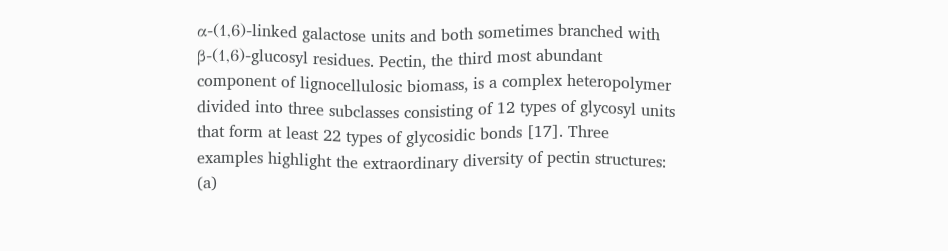α-(1,6)-linked galactose units and both sometimes branched with β-(1,6)-glucosyl residues. Pectin, the third most abundant component of lignocellulosic biomass, is a complex heteropolymer divided into three subclasses consisting of 12 types of glycosyl units that form at least 22 types of glycosidic bonds [17]. Three examples highlight the extraordinary diversity of pectin structures: (a)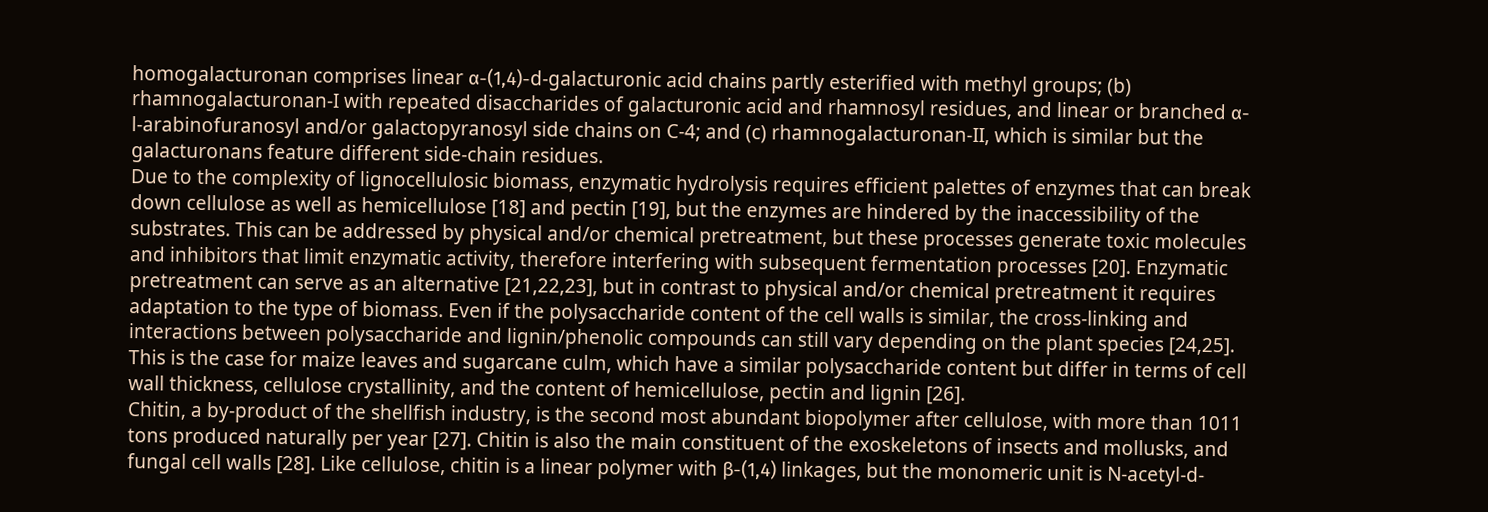homogalacturonan comprises linear α-(1,4)-d-galacturonic acid chains partly esterified with methyl groups; (b) rhamnogalacturonan-I with repeated disaccharides of galacturonic acid and rhamnosyl residues, and linear or branched α-l-arabinofuranosyl and/or galactopyranosyl side chains on C-4; and (c) rhamnogalacturonan-II, which is similar but the galacturonans feature different side-chain residues.
Due to the complexity of lignocellulosic biomass, enzymatic hydrolysis requires efficient palettes of enzymes that can break down cellulose as well as hemicellulose [18] and pectin [19], but the enzymes are hindered by the inaccessibility of the substrates. This can be addressed by physical and/or chemical pretreatment, but these processes generate toxic molecules and inhibitors that limit enzymatic activity, therefore interfering with subsequent fermentation processes [20]. Enzymatic pretreatment can serve as an alternative [21,22,23], but in contrast to physical and/or chemical pretreatment it requires adaptation to the type of biomass. Even if the polysaccharide content of the cell walls is similar, the cross-linking and interactions between polysaccharide and lignin/phenolic compounds can still vary depending on the plant species [24,25]. This is the case for maize leaves and sugarcane culm, which have a similar polysaccharide content but differ in terms of cell wall thickness, cellulose crystallinity, and the content of hemicellulose, pectin and lignin [26].
Chitin, a by-product of the shellfish industry, is the second most abundant biopolymer after cellulose, with more than 1011 tons produced naturally per year [27]. Chitin is also the main constituent of the exoskeletons of insects and mollusks, and fungal cell walls [28]. Like cellulose, chitin is a linear polymer with β-(1,4) linkages, but the monomeric unit is N-acetyl-d-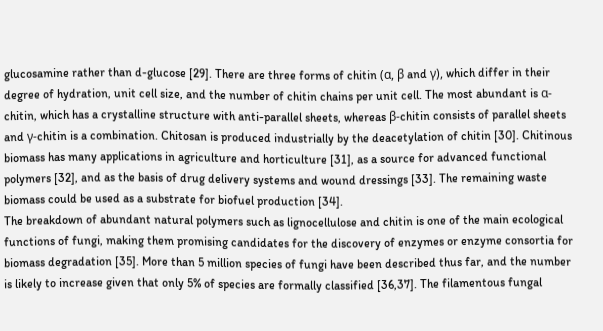glucosamine rather than d-glucose [29]. There are three forms of chitin (α, β and γ), which differ in their degree of hydration, unit cell size, and the number of chitin chains per unit cell. The most abundant is α-chitin, which has a crystalline structure with anti-parallel sheets, whereas β-chitin consists of parallel sheets and γ-chitin is a combination. Chitosan is produced industrially by the deacetylation of chitin [30]. Chitinous biomass has many applications in agriculture and horticulture [31], as a source for advanced functional polymers [32], and as the basis of drug delivery systems and wound dressings [33]. The remaining waste biomass could be used as a substrate for biofuel production [34].
The breakdown of abundant natural polymers such as lignocellulose and chitin is one of the main ecological functions of fungi, making them promising candidates for the discovery of enzymes or enzyme consortia for biomass degradation [35]. More than 5 million species of fungi have been described thus far, and the number is likely to increase given that only 5% of species are formally classified [36,37]. The filamentous fungal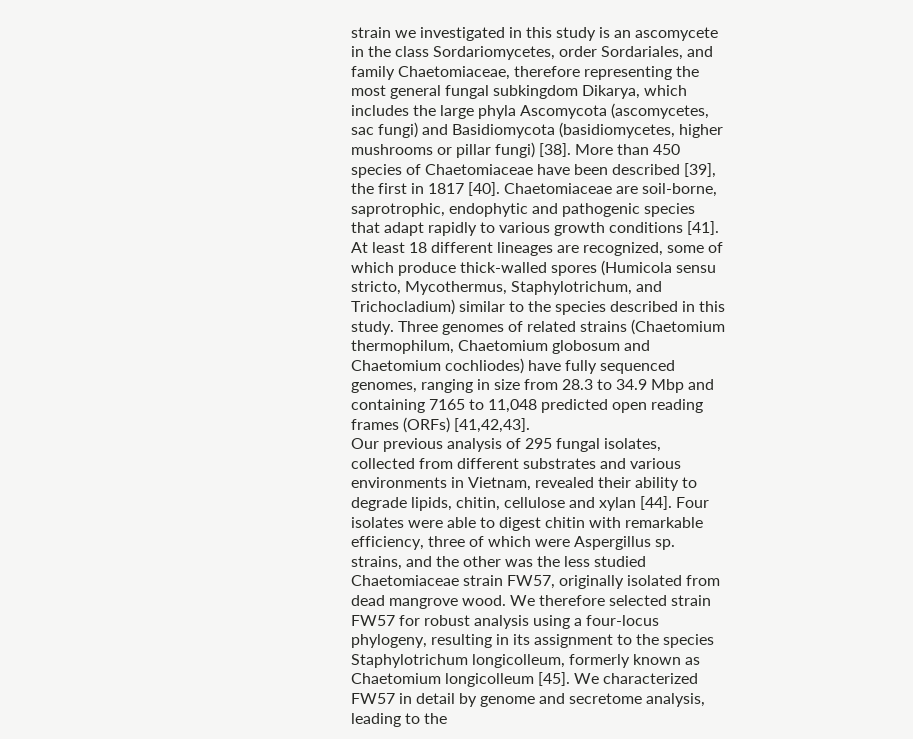strain we investigated in this study is an ascomycete in the class Sordariomycetes, order Sordariales, and family Chaetomiaceae, therefore representing the most general fungal subkingdom Dikarya, which includes the large phyla Ascomycota (ascomycetes, sac fungi) and Basidiomycota (basidiomycetes, higher mushrooms or pillar fungi) [38]. More than 450 species of Chaetomiaceae have been described [39], the first in 1817 [40]. Chaetomiaceae are soil-borne, saprotrophic, endophytic and pathogenic species that adapt rapidly to various growth conditions [41]. At least 18 different lineages are recognized, some of which produce thick-walled spores (Humicola sensu stricto, Mycothermus, Staphylotrichum, and Trichocladium) similar to the species described in this study. Three genomes of related strains (Chaetomium thermophilum, Chaetomium globosum and Chaetomium cochliodes) have fully sequenced genomes, ranging in size from 28.3 to 34.9 Mbp and containing 7165 to 11,048 predicted open reading frames (ORFs) [41,42,43].
Our previous analysis of 295 fungal isolates, collected from different substrates and various environments in Vietnam, revealed their ability to degrade lipids, chitin, cellulose and xylan [44]. Four isolates were able to digest chitin with remarkable efficiency, three of which were Aspergillus sp. strains, and the other was the less studied Chaetomiaceae strain FW57, originally isolated from dead mangrove wood. We therefore selected strain FW57 for robust analysis using a four-locus phylogeny, resulting in its assignment to the species Staphylotrichum longicolleum, formerly known as Chaetomium longicolleum [45]. We characterized FW57 in detail by genome and secretome analysis, leading to the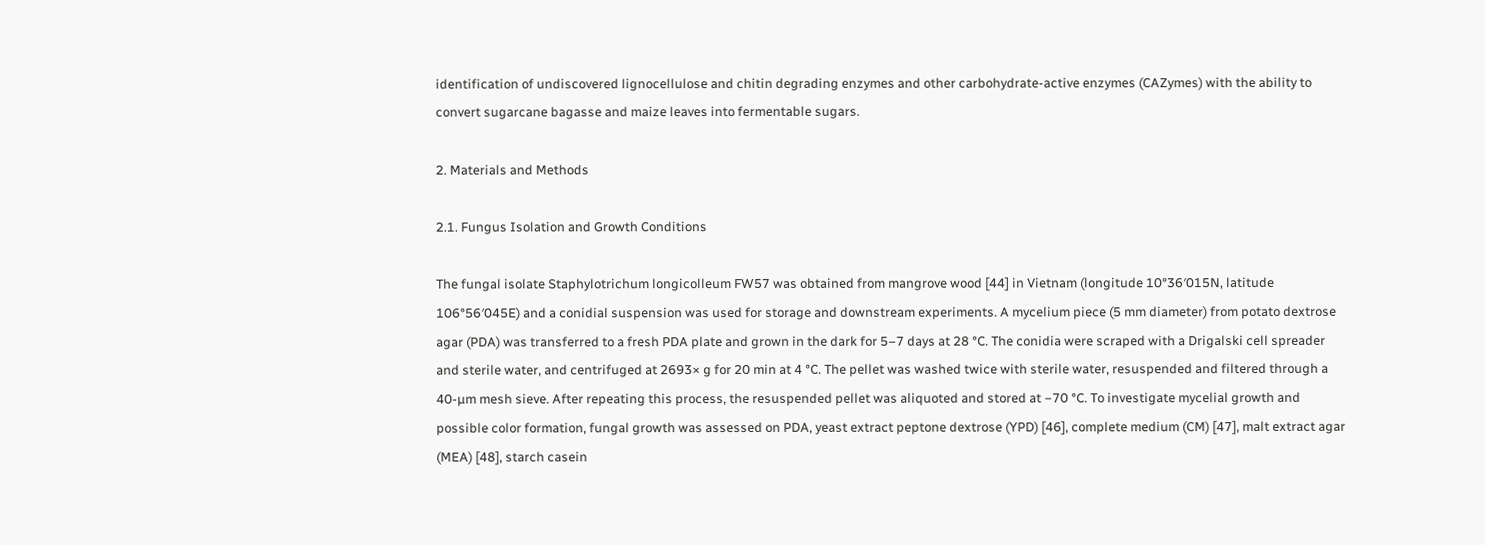identification of undiscovered lignocellulose and chitin degrading enzymes and other carbohydrate-active enzymes (CAZymes) with the ability to convert sugarcane bagasse and maize leaves into fermentable sugars.

2. Materials and Methods

2.1. Fungus Isolation and Growth Conditions

The fungal isolate Staphylotrichum longicolleum FW57 was obtained from mangrove wood [44] in Vietnam (longitude 10°36′015N, latitude 106°56′045E) and a conidial suspension was used for storage and downstream experiments. A mycelium piece (5 mm diameter) from potato dextrose agar (PDA) was transferred to a fresh PDA plate and grown in the dark for 5–7 days at 28 °C. The conidia were scraped with a Drigalski cell spreader and sterile water, and centrifuged at 2693× g for 20 min at 4 °C. The pellet was washed twice with sterile water, resuspended and filtered through a 40-µm mesh sieve. After repeating this process, the resuspended pellet was aliquoted and stored at −70 °C. To investigate mycelial growth and possible color formation, fungal growth was assessed on PDA, yeast extract peptone dextrose (YPD) [46], complete medium (CM) [47], malt extract agar (MEA) [48], starch casein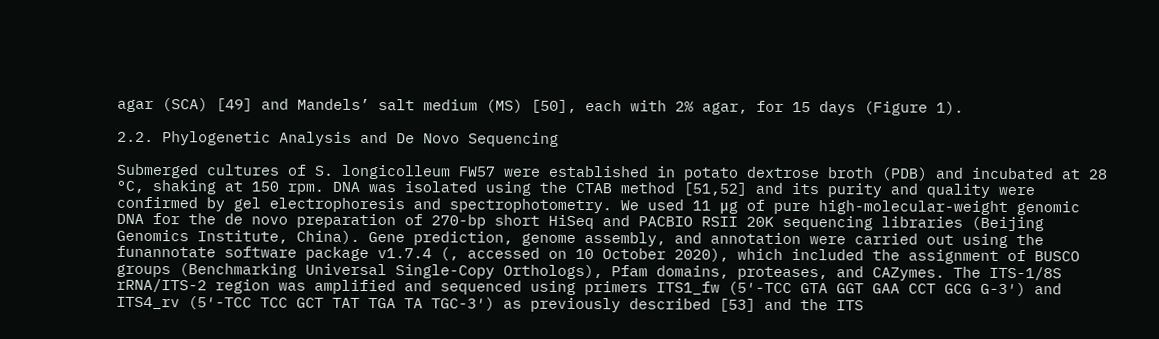agar (SCA) [49] and Mandels’ salt medium (MS) [50], each with 2% agar, for 15 days (Figure 1).

2.2. Phylogenetic Analysis and De Novo Sequencing

Submerged cultures of S. longicolleum FW57 were established in potato dextrose broth (PDB) and incubated at 28 °C, shaking at 150 rpm. DNA was isolated using the CTAB method [51,52] and its purity and quality were confirmed by gel electrophoresis and spectrophotometry. We used 11 μg of pure high-molecular-weight genomic DNA for the de novo preparation of 270-bp short HiSeq and PACBIO RSII 20K sequencing libraries (Beijing Genomics Institute, China). Gene prediction, genome assembly, and annotation were carried out using the funannotate software package v1.7.4 (, accessed on 10 October 2020), which included the assignment of BUSCO groups (Benchmarking Universal Single-Copy Orthologs), Pfam domains, proteases, and CAZymes. The ITS-1/8S rRNA/ITS-2 region was amplified and sequenced using primers ITS1_fw (5′-TCC GTA GGT GAA CCT GCG G-3′) and ITS4_rv (5′-TCC TCC GCT TAT TGA TA TGC-3′) as previously described [53] and the ITS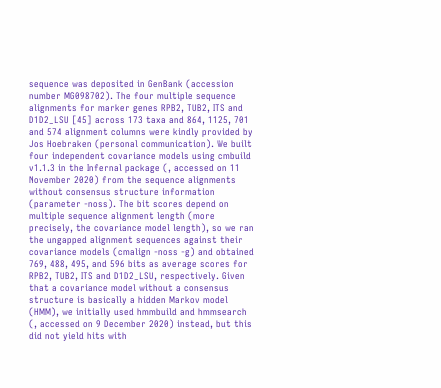sequence was deposited in GenBank (accession number MG098702). The four multiple sequence alignments for marker genes RPB2, TUB2, ITS and D1D2_LSU [45] across 173 taxa and 864, 1125, 701 and 574 alignment columns were kindly provided by Jos Hoebraken (personal communication). We built four independent covariance models using cmbuild v1.1.3 in the Infernal package (, accessed on 11 November 2020) from the sequence alignments without consensus structure information (parameter -noss). The bit scores depend on multiple sequence alignment length (more precisely, the covariance model length), so we ran the ungapped alignment sequences against their covariance models (cmalign -noss -g) and obtained 769, 488, 495, and 596 bits as average scores for RPB2, TUB2, ITS and D1D2_LSU, respectively. Given that a covariance model without a consensus structure is basically a hidden Markov model (HMM), we initially used hmmbuild and hmmsearch (, accessed on 9 December 2020) instead, but this did not yield hits with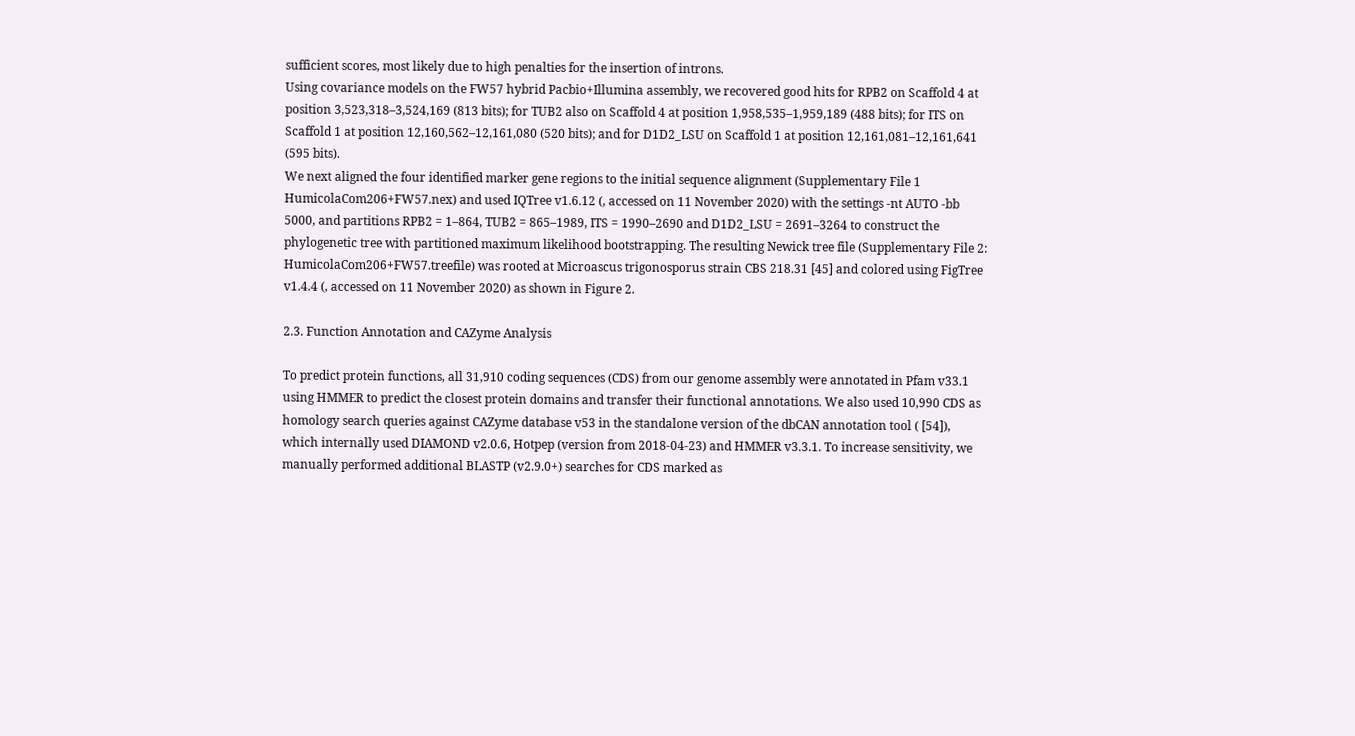sufficient scores, most likely due to high penalties for the insertion of introns.
Using covariance models on the FW57 hybrid Pacbio+Illumina assembly, we recovered good hits for RPB2 on Scaffold 4 at position 3,523,318–3,524,169 (813 bits); for TUB2 also on Scaffold 4 at position 1,958,535–1,959,189 (488 bits); for ITS on Scaffold 1 at position 12,160,562–12,161,080 (520 bits); and for D1D2_LSU on Scaffold 1 at position 12,161,081–12,161,641 (595 bits).
We next aligned the four identified marker gene regions to the initial sequence alignment (Supplementary File 1 HumicolaCom206+FW57.nex) and used IQTree v1.6.12 (, accessed on 11 November 2020) with the settings -nt AUTO -bb 5000, and partitions RPB2 = 1–864, TUB2 = 865–1989, ITS = 1990–2690 and D1D2_LSU = 2691–3264 to construct the phylogenetic tree with partitioned maximum likelihood bootstrapping. The resulting Newick tree file (Supplementary File 2: HumicolaCom206+FW57.treefile) was rooted at Microascus trigonosporus strain CBS 218.31 [45] and colored using FigTree v1.4.4 (, accessed on 11 November 2020) as shown in Figure 2.

2.3. Function Annotation and CAZyme Analysis

To predict protein functions, all 31,910 coding sequences (CDS) from our genome assembly were annotated in Pfam v33.1 using HMMER to predict the closest protein domains and transfer their functional annotations. We also used 10,990 CDS as homology search queries against CAZyme database v53 in the standalone version of the dbCAN annotation tool ( [54]), which internally used DIAMOND v2.0.6, Hotpep (version from 2018-04-23) and HMMER v3.3.1. To increase sensitivity, we manually performed additional BLASTP (v2.9.0+) searches for CDS marked as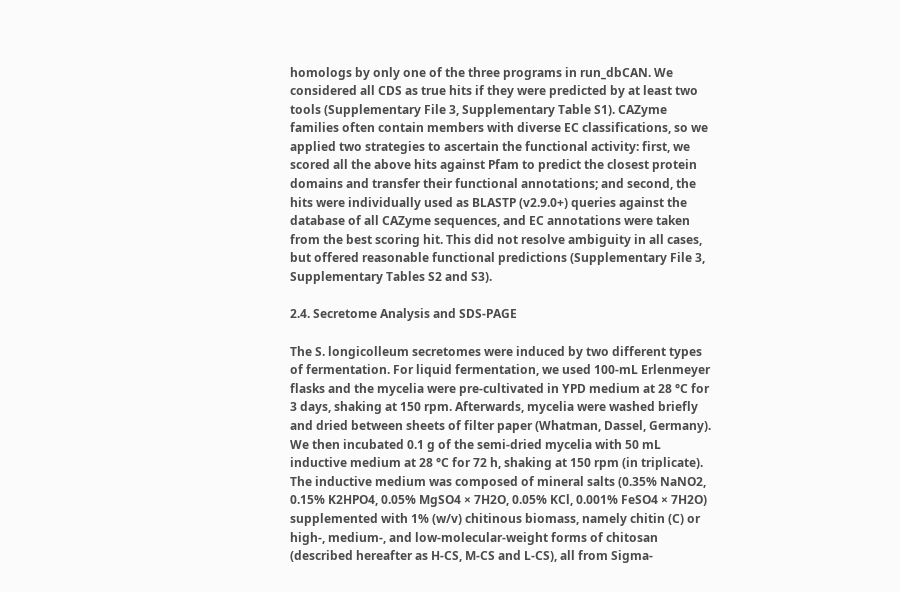homologs by only one of the three programs in run_dbCAN. We considered all CDS as true hits if they were predicted by at least two tools (Supplementary File 3, Supplementary Table S1). CAZyme families often contain members with diverse EC classifications, so we applied two strategies to ascertain the functional activity: first, we scored all the above hits against Pfam to predict the closest protein domains and transfer their functional annotations; and second, the hits were individually used as BLASTP (v2.9.0+) queries against the database of all CAZyme sequences, and EC annotations were taken from the best scoring hit. This did not resolve ambiguity in all cases, but offered reasonable functional predictions (Supplementary File 3, Supplementary Tables S2 and S3).

2.4. Secretome Analysis and SDS-PAGE

The S. longicolleum secretomes were induced by two different types of fermentation. For liquid fermentation, we used 100-mL Erlenmeyer flasks and the mycelia were pre-cultivated in YPD medium at 28 °C for 3 days, shaking at 150 rpm. Afterwards, mycelia were washed briefly and dried between sheets of filter paper (Whatman, Dassel, Germany). We then incubated 0.1 g of the semi-dried mycelia with 50 mL inductive medium at 28 °C for 72 h, shaking at 150 rpm (in triplicate). The inductive medium was composed of mineral salts (0.35% NaNO2, 0.15% K2HPO4, 0.05% MgSO4 × 7H2O, 0.05% KCl, 0.001% FeSO4 × 7H2O) supplemented with 1% (w/v) chitinous biomass, namely chitin (C) or high-, medium-, and low-molecular-weight forms of chitosan (described hereafter as H-CS, M-CS and L-CS), all from Sigma-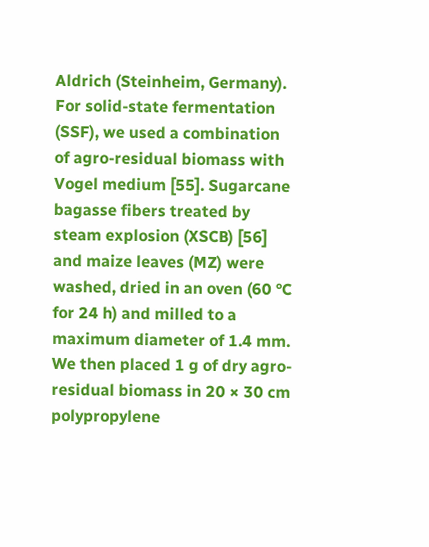Aldrich (Steinheim, Germany). For solid-state fermentation (SSF), we used a combination of agro-residual biomass with Vogel medium [55]. Sugarcane bagasse fibers treated by steam explosion (XSCB) [56] and maize leaves (MZ) were washed, dried in an oven (60 °C for 24 h) and milled to a maximum diameter of 1.4 mm. We then placed 1 g of dry agro-residual biomass in 20 × 30 cm polypropylene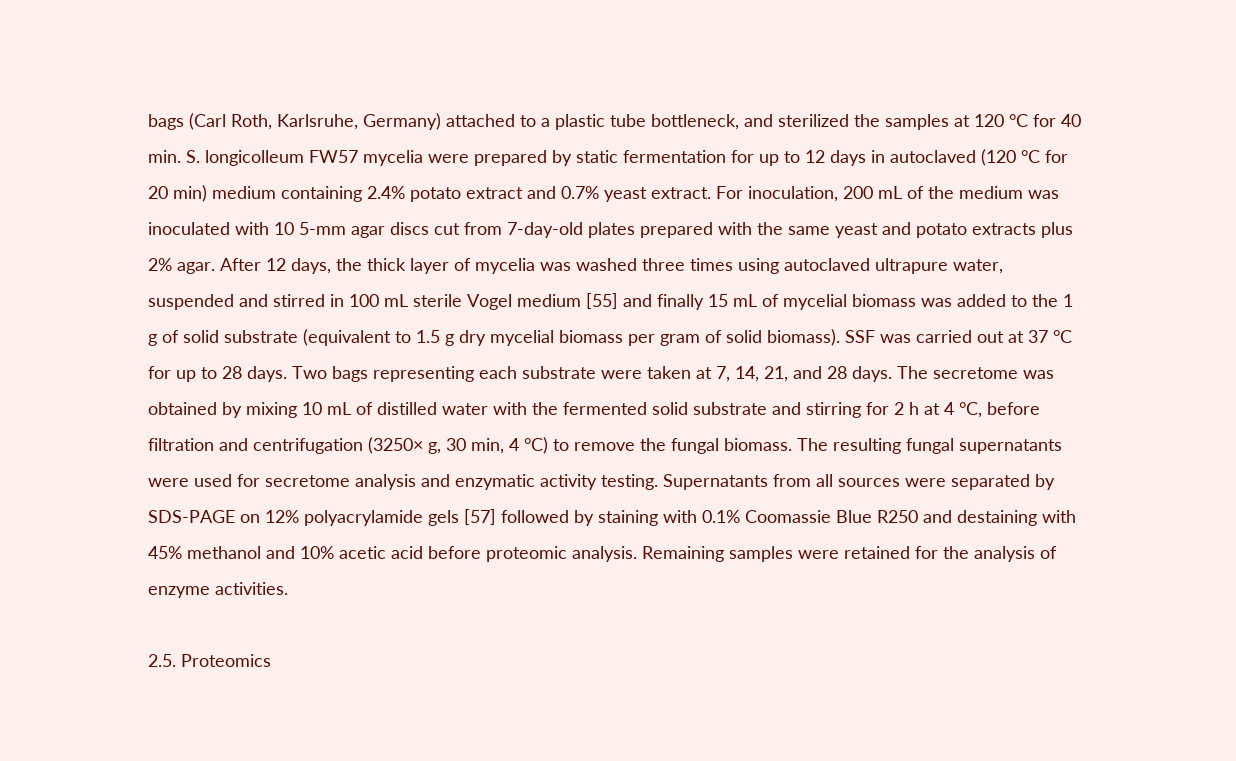bags (Carl Roth, Karlsruhe, Germany) attached to a plastic tube bottleneck, and sterilized the samples at 120 °C for 40 min. S. longicolleum FW57 mycelia were prepared by static fermentation for up to 12 days in autoclaved (120 °C for 20 min) medium containing 2.4% potato extract and 0.7% yeast extract. For inoculation, 200 mL of the medium was inoculated with 10 5-mm agar discs cut from 7-day-old plates prepared with the same yeast and potato extracts plus 2% agar. After 12 days, the thick layer of mycelia was washed three times using autoclaved ultrapure water, suspended and stirred in 100 mL sterile Vogel medium [55] and finally 15 mL of mycelial biomass was added to the 1 g of solid substrate (equivalent to 1.5 g dry mycelial biomass per gram of solid biomass). SSF was carried out at 37 °C for up to 28 days. Two bags representing each substrate were taken at 7, 14, 21, and 28 days. The secretome was obtained by mixing 10 mL of distilled water with the fermented solid substrate and stirring for 2 h at 4 °C, before filtration and centrifugation (3250× g, 30 min, 4 °C) to remove the fungal biomass. The resulting fungal supernatants were used for secretome analysis and enzymatic activity testing. Supernatants from all sources were separated by SDS-PAGE on 12% polyacrylamide gels [57] followed by staining with 0.1% Coomassie Blue R250 and destaining with 45% methanol and 10% acetic acid before proteomic analysis. Remaining samples were retained for the analysis of enzyme activities.

2.5. Proteomics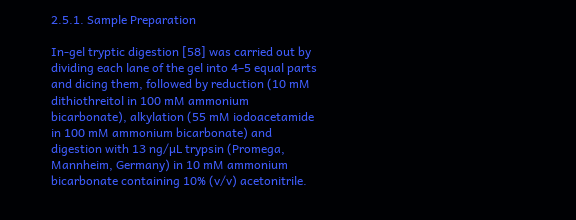2.5.1. Sample Preparation

In-gel tryptic digestion [58] was carried out by dividing each lane of the gel into 4–5 equal parts and dicing them, followed by reduction (10 mM dithiothreitol in 100 mM ammonium bicarbonate), alkylation (55 mM iodoacetamide in 100 mM ammonium bicarbonate) and digestion with 13 ng/µL trypsin (Promega, Mannheim, Germany) in 10 mM ammonium bicarbonate containing 10% (v/v) acetonitrile.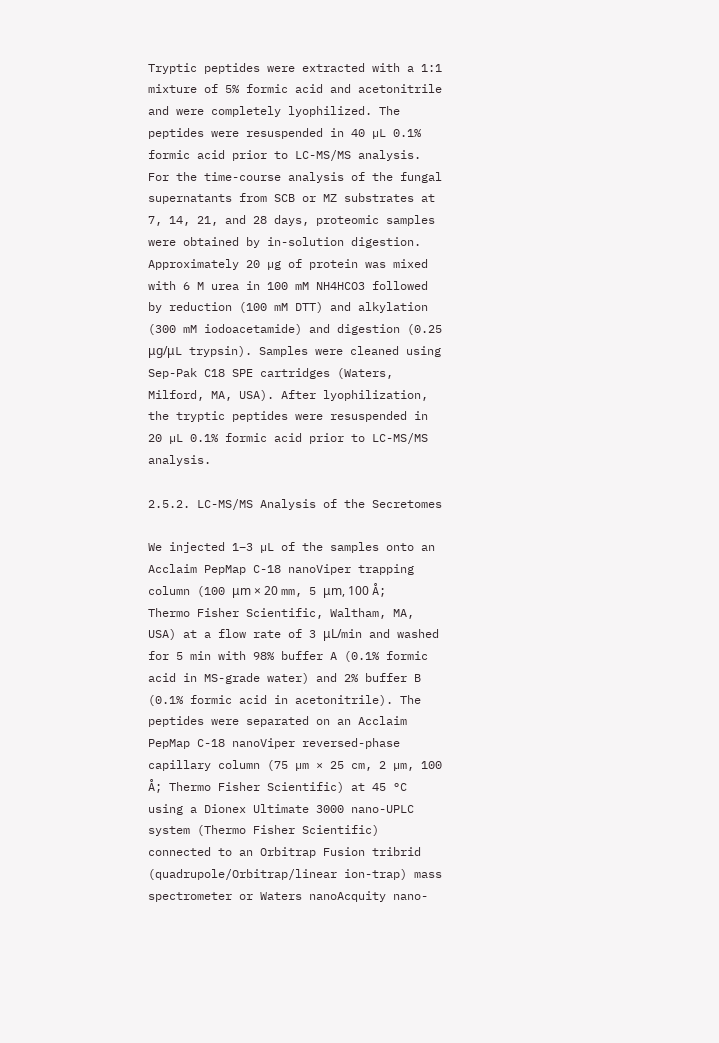Tryptic peptides were extracted with a 1:1 mixture of 5% formic acid and acetonitrile and were completely lyophilized. The peptides were resuspended in 40 µL 0.1% formic acid prior to LC-MS/MS analysis. For the time-course analysis of the fungal supernatants from SCB or MZ substrates at 7, 14, 21, and 28 days, proteomic samples were obtained by in-solution digestion. Approximately 20 µg of protein was mixed with 6 M urea in 100 mM NH4HCO3 followed by reduction (100 mM DTT) and alkylation (300 mM iodoacetamide) and digestion (0.25 μg/μL trypsin). Samples were cleaned using Sep-Pak C18 SPE cartridges (Waters, Milford, MA, USA). After lyophilization, the tryptic peptides were resuspended in 20 µL 0.1% formic acid prior to LC-MS/MS analysis.

2.5.2. LC-MS/MS Analysis of the Secretomes

We injected 1–3 µL of the samples onto an Acclaim PepMap C-18 nanoViper trapping column (100 μm × 20 mm, 5 μm, 100 Å; Thermo Fisher Scientific, Waltham, MA, USA) at a flow rate of 3 μL/min and washed for 5 min with 98% buffer A (0.1% formic acid in MS-grade water) and 2% buffer B (0.1% formic acid in acetonitrile). The peptides were separated on an Acclaim PepMap C-18 nanoViper reversed-phase capillary column (75 µm × 25 cm, 2 µm, 100 Å; Thermo Fisher Scientific) at 45 °C using a Dionex Ultimate 3000 nano-UPLC system (Thermo Fisher Scientific) connected to an Orbitrap Fusion tribrid (quadrupole/Orbitrap/linear ion-trap) mass spectrometer or Waters nanoAcquity nano-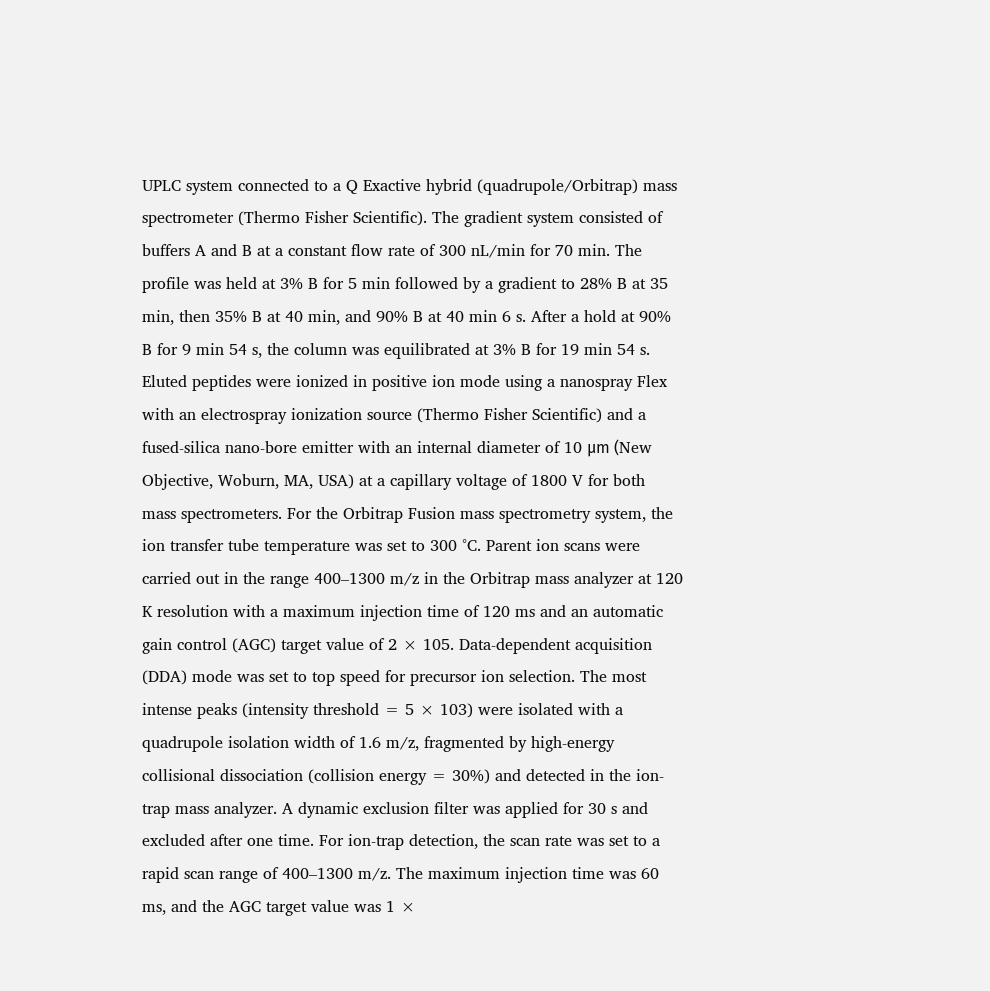UPLC system connected to a Q Exactive hybrid (quadrupole/Orbitrap) mass spectrometer (Thermo Fisher Scientific). The gradient system consisted of buffers A and B at a constant flow rate of 300 nL/min for 70 min. The profile was held at 3% B for 5 min followed by a gradient to 28% B at 35 min, then 35% B at 40 min, and 90% B at 40 min 6 s. After a hold at 90% B for 9 min 54 s, the column was equilibrated at 3% B for 19 min 54 s. Eluted peptides were ionized in positive ion mode using a nanospray Flex with an electrospray ionization source (Thermo Fisher Scientific) and a fused-silica nano-bore emitter with an internal diameter of 10 μm (New Objective, Woburn, MA, USA) at a capillary voltage of 1800 V for both mass spectrometers. For the Orbitrap Fusion mass spectrometry system, the ion transfer tube temperature was set to 300 °C. Parent ion scans were carried out in the range 400–1300 m/z in the Orbitrap mass analyzer at 120 K resolution with a maximum injection time of 120 ms and an automatic gain control (AGC) target value of 2 × 105. Data-dependent acquisition (DDA) mode was set to top speed for precursor ion selection. The most intense peaks (intensity threshold = 5 × 103) were isolated with a quadrupole isolation width of 1.6 m/z, fragmented by high-energy collisional dissociation (collision energy = 30%) and detected in the ion-trap mass analyzer. A dynamic exclusion filter was applied for 30 s and excluded after one time. For ion-trap detection, the scan rate was set to a rapid scan range of 400–1300 m/z. The maximum injection time was 60 ms, and the AGC target value was 1 ×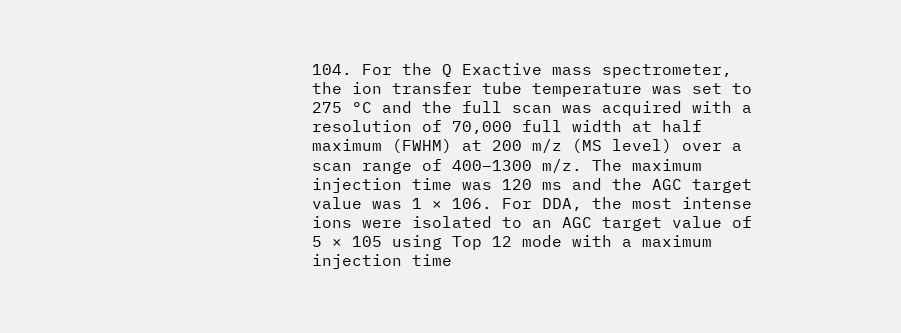104. For the Q Exactive mass spectrometer, the ion transfer tube temperature was set to 275 °C and the full scan was acquired with a resolution of 70,000 full width at half maximum (FWHM) at 200 m/z (MS level) over a scan range of 400–1300 m/z. The maximum injection time was 120 ms and the AGC target value was 1 × 106. For DDA, the most intense ions were isolated to an AGC target value of 5 × 105 using Top 12 mode with a maximum injection time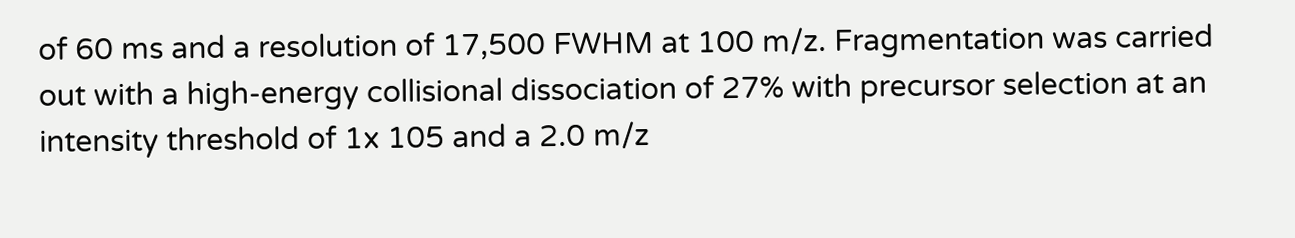of 60 ms and a resolution of 17,500 FWHM at 100 m/z. Fragmentation was carried out with a high-energy collisional dissociation of 27% with precursor selection at an intensity threshold of 1x 105 and a 2.0 m/z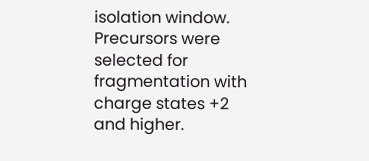isolation window. Precursors were selected for fragmentation with charge states +2 and higher.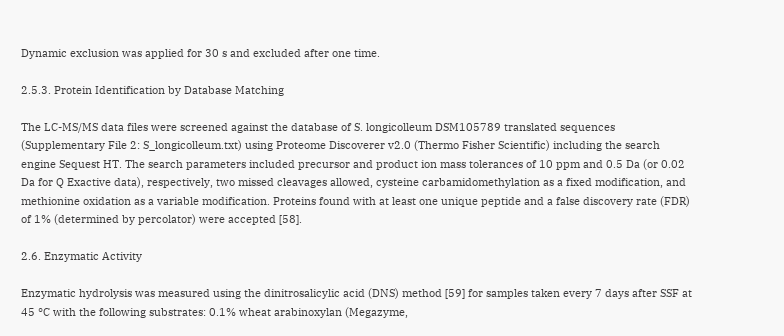Dynamic exclusion was applied for 30 s and excluded after one time.

2.5.3. Protein Identification by Database Matching

The LC-MS/MS data files were screened against the database of S. longicolleum DSM105789 translated sequences (Supplementary File 2: S_longicolleum.txt) using Proteome Discoverer v2.0 (Thermo Fisher Scientific) including the search engine Sequest HT. The search parameters included precursor and product ion mass tolerances of 10 ppm and 0.5 Da (or 0.02 Da for Q Exactive data), respectively, two missed cleavages allowed, cysteine carbamidomethylation as a fixed modification, and methionine oxidation as a variable modification. Proteins found with at least one unique peptide and a false discovery rate (FDR) of 1% (determined by percolator) were accepted [58].

2.6. Enzymatic Activity

Enzymatic hydrolysis was measured using the dinitrosalicylic acid (DNS) method [59] for samples taken every 7 days after SSF at 45 °C with the following substrates: 0.1% wheat arabinoxylan (Megazyme,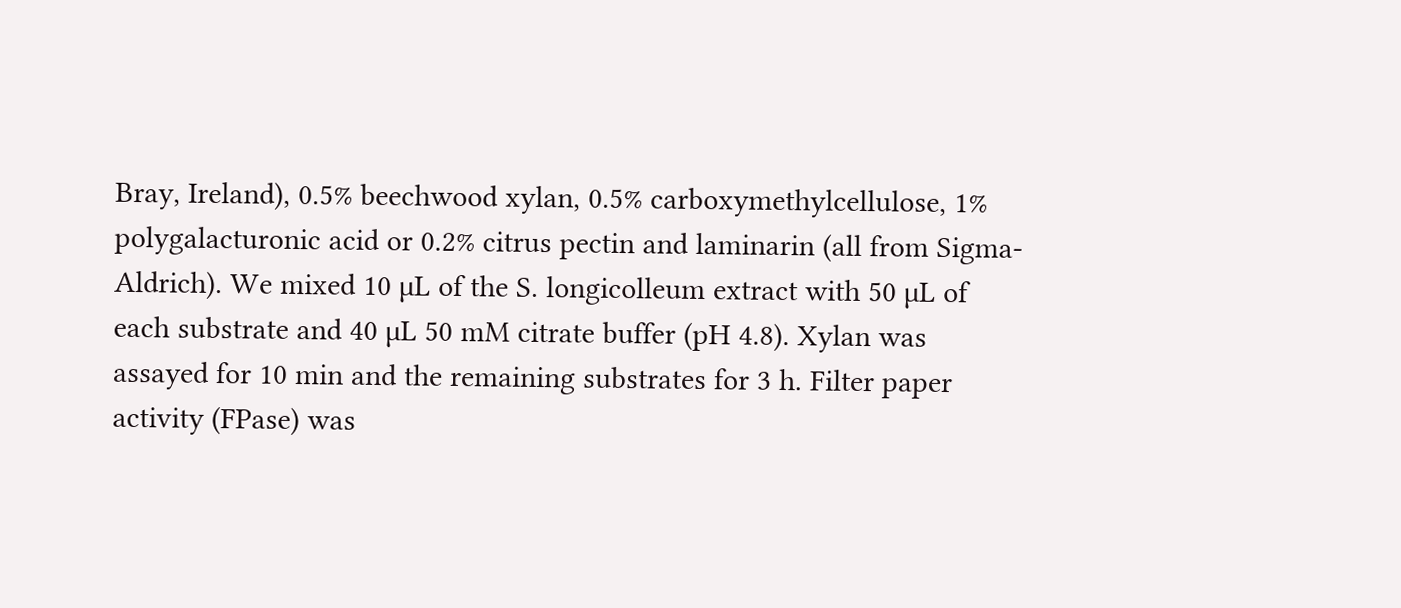Bray, Ireland), 0.5% beechwood xylan, 0.5% carboxymethylcellulose, 1% polygalacturonic acid or 0.2% citrus pectin and laminarin (all from Sigma-Aldrich). We mixed 10 µL of the S. longicolleum extract with 50 µL of each substrate and 40 µL 50 mM citrate buffer (pH 4.8). Xylan was assayed for 10 min and the remaining substrates for 3 h. Filter paper activity (FPase) was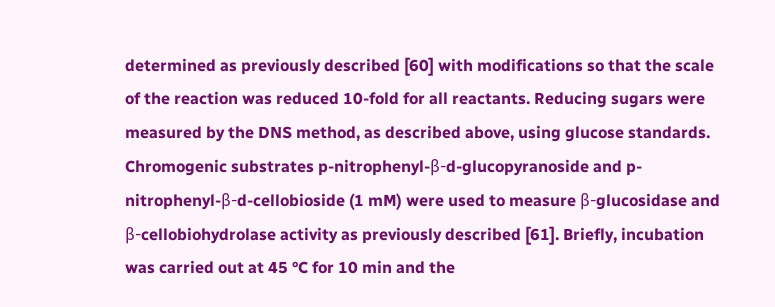determined as previously described [60] with modifications so that the scale of the reaction was reduced 10-fold for all reactants. Reducing sugars were measured by the DNS method, as described above, using glucose standards. Chromogenic substrates p-nitrophenyl-β-d-glucopyranoside and p-nitrophenyl-β-d-cellobioside (1 mM) were used to measure β-glucosidase and β-cellobiohydrolase activity as previously described [61]. Briefly, incubation was carried out at 45 °C for 10 min and the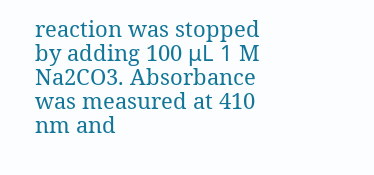reaction was stopped by adding 100 μL 1 M Na2CO3. Absorbance was measured at 410 nm and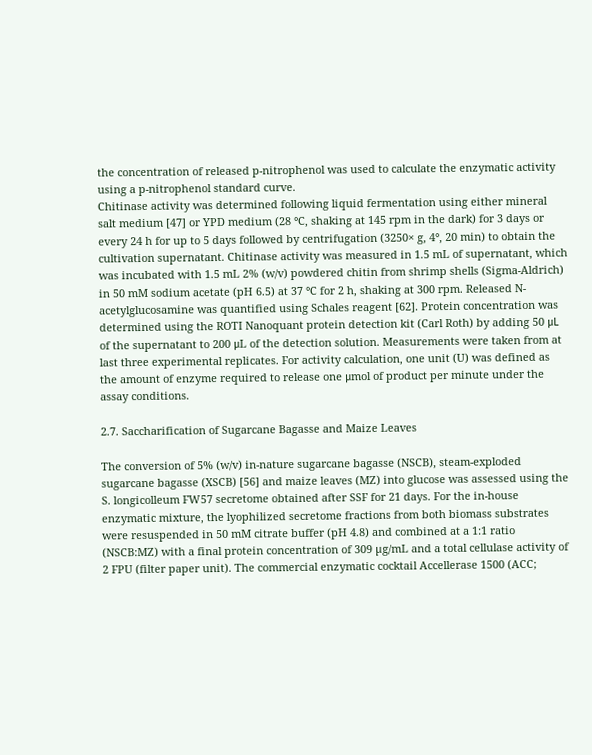the concentration of released p-nitrophenol was used to calculate the enzymatic activity using a p-nitrophenol standard curve.
Chitinase activity was determined following liquid fermentation using either mineral salt medium [47] or YPD medium (28 °C, shaking at 145 rpm in the dark) for 3 days or every 24 h for up to 5 days followed by centrifugation (3250× g, 4°, 20 min) to obtain the cultivation supernatant. Chitinase activity was measured in 1.5 mL of supernatant, which was incubated with 1.5 mL 2% (w/v) powdered chitin from shrimp shells (Sigma-Aldrich) in 50 mM sodium acetate (pH 6.5) at 37 °C for 2 h, shaking at 300 rpm. Released N-acetylglucosamine was quantified using Schales reagent [62]. Protein concentration was determined using the ROTI Nanoquant protein detection kit (Carl Roth) by adding 50 μL of the supernatant to 200 μL of the detection solution. Measurements were taken from at last three experimental replicates. For activity calculation, one unit (U) was defined as the amount of enzyme required to release one μmol of product per minute under the assay conditions.

2.7. Saccharification of Sugarcane Bagasse and Maize Leaves

The conversion of 5% (w/v) in-nature sugarcane bagasse (NSCB), steam-exploded sugarcane bagasse (XSCB) [56] and maize leaves (MZ) into glucose was assessed using the S. longicolleum FW57 secretome obtained after SSF for 21 days. For the in-house enzymatic mixture, the lyophilized secretome fractions from both biomass substrates were resuspended in 50 mM citrate buffer (pH 4.8) and combined at a 1:1 ratio (NSCB:MZ) with a final protein concentration of 309 µg/mL and a total cellulase activity of 2 FPU (filter paper unit). The commercial enzymatic cocktail Accellerase 1500 (ACC;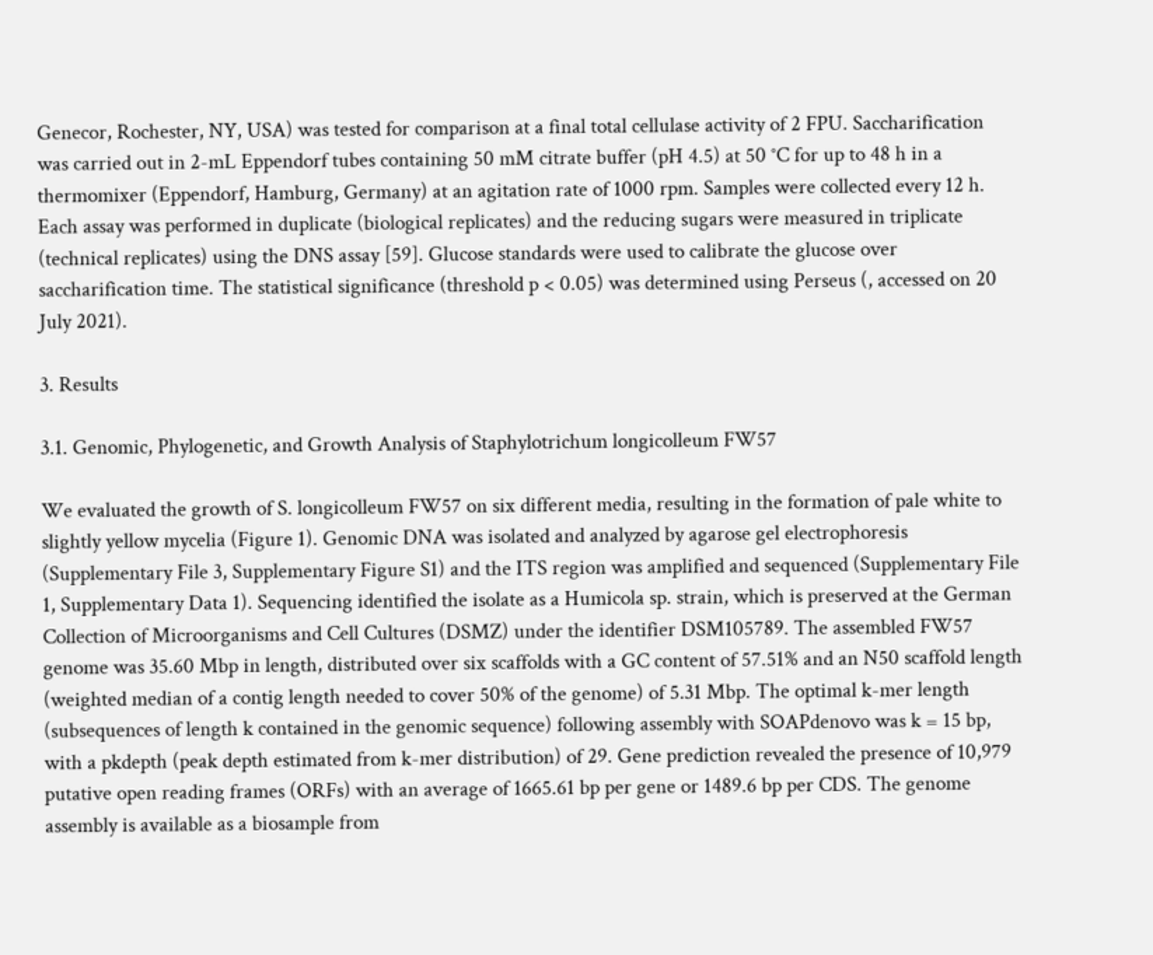Genecor, Rochester, NY, USA) was tested for comparison at a final total cellulase activity of 2 FPU. Saccharification was carried out in 2-mL Eppendorf tubes containing 50 mM citrate buffer (pH 4.5) at 50 °C for up to 48 h in a thermomixer (Eppendorf, Hamburg, Germany) at an agitation rate of 1000 rpm. Samples were collected every 12 h. Each assay was performed in duplicate (biological replicates) and the reducing sugars were measured in triplicate (technical replicates) using the DNS assay [59]. Glucose standards were used to calibrate the glucose over saccharification time. The statistical significance (threshold p < 0.05) was determined using Perseus (, accessed on 20 July 2021).

3. Results

3.1. Genomic, Phylogenetic, and Growth Analysis of Staphylotrichum longicolleum FW57

We evaluated the growth of S. longicolleum FW57 on six different media, resulting in the formation of pale white to slightly yellow mycelia (Figure 1). Genomic DNA was isolated and analyzed by agarose gel electrophoresis (Supplementary File 3, Supplementary Figure S1) and the ITS region was amplified and sequenced (Supplementary File 1, Supplementary Data 1). Sequencing identified the isolate as a Humicola sp. strain, which is preserved at the German Collection of Microorganisms and Cell Cultures (DSMZ) under the identifier DSM105789. The assembled FW57 genome was 35.60 Mbp in length, distributed over six scaffolds with a GC content of 57.51% and an N50 scaffold length (weighted median of a contig length needed to cover 50% of the genome) of 5.31 Mbp. The optimal k-mer length (subsequences of length k contained in the genomic sequence) following assembly with SOAPdenovo was k = 15 bp, with a pkdepth (peak depth estimated from k-mer distribution) of 29. Gene prediction revealed the presence of 10,979 putative open reading frames (ORFs) with an average of 1665.61 bp per gene or 1489.6 bp per CDS. The genome assembly is available as a biosample from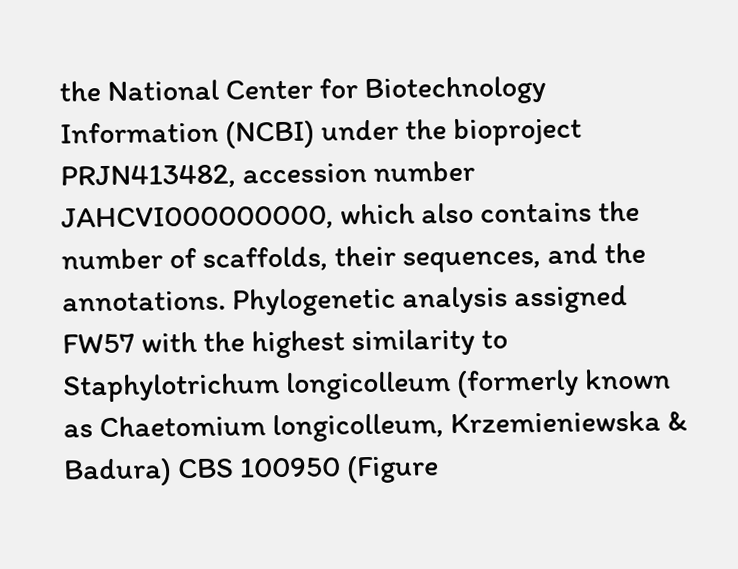the National Center for Biotechnology Information (NCBI) under the bioproject PRJN413482, accession number JAHCVI000000000, which also contains the number of scaffolds, their sequences, and the annotations. Phylogenetic analysis assigned FW57 with the highest similarity to Staphylotrichum longicolleum (formerly known as Chaetomium longicolleum, Krzemieniewska & Badura) CBS 100950 (Figure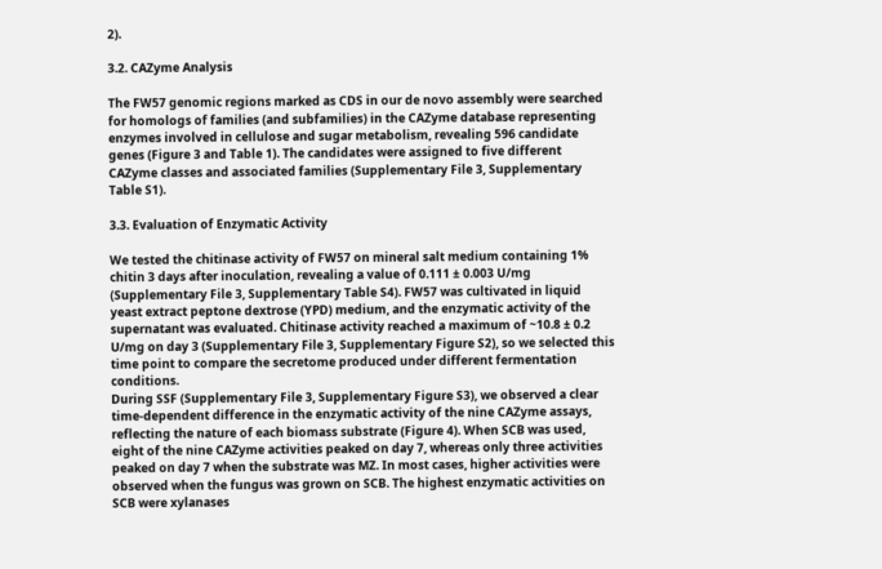2).

3.2. CAZyme Analysis

The FW57 genomic regions marked as CDS in our de novo assembly were searched for homologs of families (and subfamilies) in the CAZyme database representing enzymes involved in cellulose and sugar metabolism, revealing 596 candidate genes (Figure 3 and Table 1). The candidates were assigned to five different CAZyme classes and associated families (Supplementary File 3, Supplementary Table S1).

3.3. Evaluation of Enzymatic Activity

We tested the chitinase activity of FW57 on mineral salt medium containing 1% chitin 3 days after inoculation, revealing a value of 0.111 ± 0.003 U/mg (Supplementary File 3, Supplementary Table S4). FW57 was cultivated in liquid yeast extract peptone dextrose (YPD) medium, and the enzymatic activity of the supernatant was evaluated. Chitinase activity reached a maximum of ~10.8 ± 0.2 U/mg on day 3 (Supplementary File 3, Supplementary Figure S2), so we selected this time point to compare the secretome produced under different fermentation conditions.
During SSF (Supplementary File 3, Supplementary Figure S3), we observed a clear time-dependent difference in the enzymatic activity of the nine CAZyme assays, reflecting the nature of each biomass substrate (Figure 4). When SCB was used, eight of the nine CAZyme activities peaked on day 7, whereas only three activities peaked on day 7 when the substrate was MZ. In most cases, higher activities were observed when the fungus was grown on SCB. The highest enzymatic activities on SCB were xylanases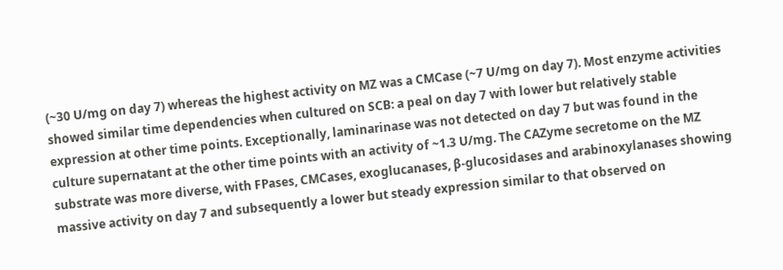(~30 U/mg on day 7) whereas the highest activity on MZ was a CMCase (~7 U/mg on day 7). Most enzyme activities showed similar time dependencies when cultured on SCB: a peal on day 7 with lower but relatively stable expression at other time points. Exceptionally, laminarinase was not detected on day 7 but was found in the culture supernatant at the other time points with an activity of ~1.3 U/mg. The CAZyme secretome on the MZ substrate was more diverse, with FPases, CMCases, exoglucanases, β-glucosidases and arabinoxylanases showing massive activity on day 7 and subsequently a lower but steady expression similar to that observed on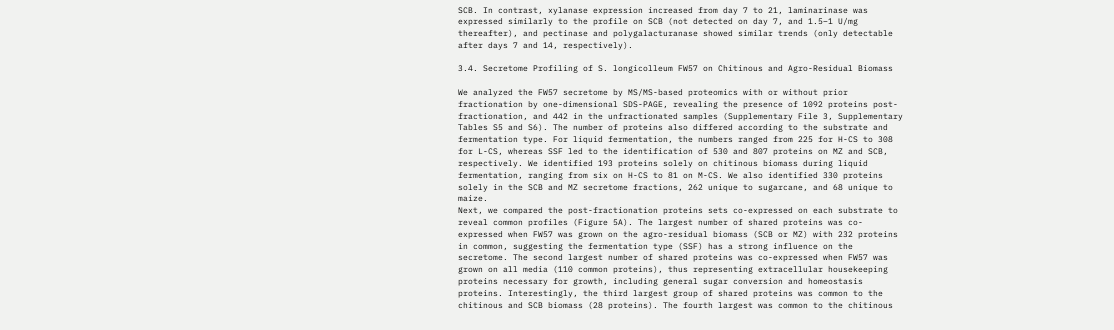SCB. In contrast, xylanase expression increased from day 7 to 21, laminarinase was expressed similarly to the profile on SCB (not detected on day 7, and 1.5–1 U/mg thereafter), and pectinase and polygalacturanase showed similar trends (only detectable after days 7 and 14, respectively).

3.4. Secretome Profiling of S. longicolleum FW57 on Chitinous and Agro-Residual Biomass

We analyzed the FW57 secretome by MS/MS-based proteomics with or without prior fractionation by one-dimensional SDS-PAGE, revealing the presence of 1092 proteins post-fractionation, and 442 in the unfractionated samples (Supplementary File 3, Supplementary Tables S5 and S6). The number of proteins also differed according to the substrate and fermentation type. For liquid fermentation, the numbers ranged from 225 for H-CS to 308 for L-CS, whereas SSF led to the identification of 530 and 807 proteins on MZ and SCB, respectively. We identified 193 proteins solely on chitinous biomass during liquid fermentation, ranging from six on H-CS to 81 on M-CS. We also identified 330 proteins solely in the SCB and MZ secretome fractions, 262 unique to sugarcane, and 68 unique to maize.
Next, we compared the post-fractionation proteins sets co-expressed on each substrate to reveal common profiles (Figure 5A). The largest number of shared proteins was co-expressed when FW57 was grown on the agro-residual biomass (SCB or MZ) with 232 proteins in common, suggesting the fermentation type (SSF) has a strong influence on the secretome. The second largest number of shared proteins was co-expressed when FW57 was grown on all media (110 common proteins), thus representing extracellular housekeeping proteins necessary for growth, including general sugar conversion and homeostasis proteins. Interestingly, the third largest group of shared proteins was common to the chitinous and SCB biomass (28 proteins). The fourth largest was common to the chitinous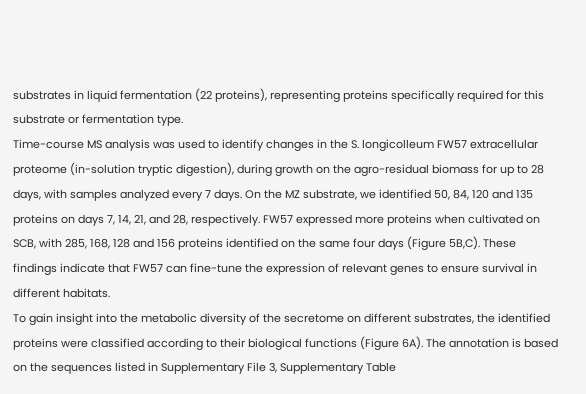substrates in liquid fermentation (22 proteins), representing proteins specifically required for this substrate or fermentation type.
Time-course MS analysis was used to identify changes in the S. longicolleum FW57 extracellular proteome (in-solution tryptic digestion), during growth on the agro-residual biomass for up to 28 days, with samples analyzed every 7 days. On the MZ substrate, we identified 50, 84, 120 and 135 proteins on days 7, 14, 21, and 28, respectively. FW57 expressed more proteins when cultivated on SCB, with 285, 168, 128 and 156 proteins identified on the same four days (Figure 5B,C). These findings indicate that FW57 can fine-tune the expression of relevant genes to ensure survival in different habitats.
To gain insight into the metabolic diversity of the secretome on different substrates, the identified proteins were classified according to their biological functions (Figure 6A). The annotation is based on the sequences listed in Supplementary File 3, Supplementary Table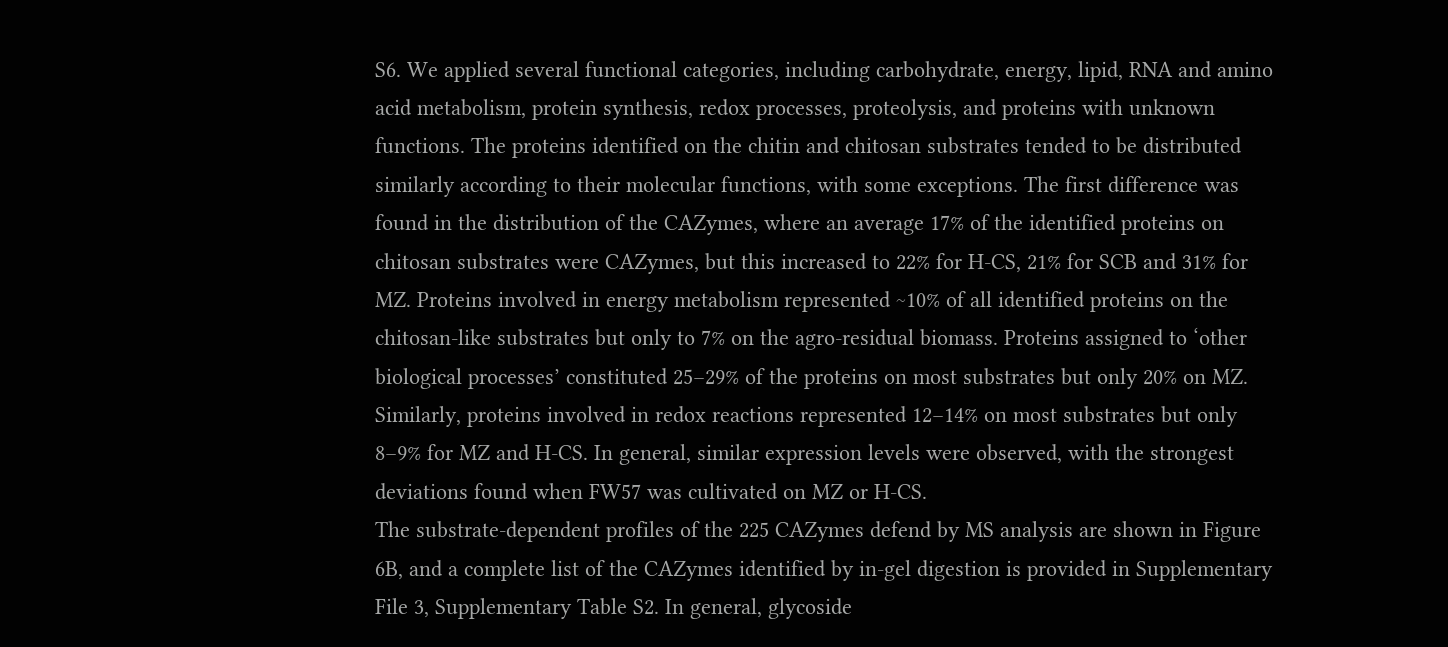S6. We applied several functional categories, including carbohydrate, energy, lipid, RNA and amino acid metabolism, protein synthesis, redox processes, proteolysis, and proteins with unknown functions. The proteins identified on the chitin and chitosan substrates tended to be distributed similarly according to their molecular functions, with some exceptions. The first difference was found in the distribution of the CAZymes, where an average 17% of the identified proteins on chitosan substrates were CAZymes, but this increased to 22% for H-CS, 21% for SCB and 31% for MZ. Proteins involved in energy metabolism represented ~10% of all identified proteins on the chitosan-like substrates but only to 7% on the agro-residual biomass. Proteins assigned to ‘other biological processes’ constituted 25–29% of the proteins on most substrates but only 20% on MZ. Similarly, proteins involved in redox reactions represented 12–14% on most substrates but only 8–9% for MZ and H-CS. In general, similar expression levels were observed, with the strongest deviations found when FW57 was cultivated on MZ or H-CS.
The substrate-dependent profiles of the 225 CAZymes defend by MS analysis are shown in Figure 6B, and a complete list of the CAZymes identified by in-gel digestion is provided in Supplementary File 3, Supplementary Table S2. In general, glycoside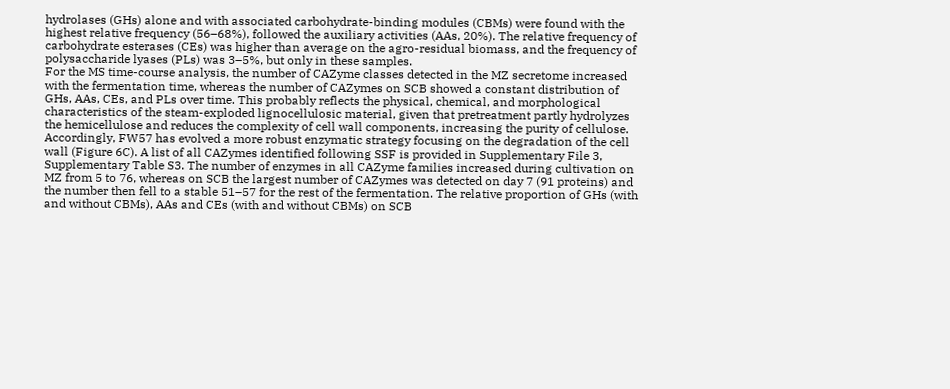hydrolases (GHs) alone and with associated carbohydrate-binding modules (CBMs) were found with the highest relative frequency (56–68%), followed the auxiliary activities (AAs, 20%). The relative frequency of carbohydrate esterases (CEs) was higher than average on the agro-residual biomass, and the frequency of polysaccharide lyases (PLs) was 3–5%, but only in these samples.
For the MS time-course analysis, the number of CAZyme classes detected in the MZ secretome increased with the fermentation time, whereas the number of CAZymes on SCB showed a constant distribution of GHs, AAs, CEs, and PLs over time. This probably reflects the physical, chemical, and morphological characteristics of the steam-exploded lignocellulosic material, given that pretreatment partly hydrolyzes the hemicellulose and reduces the complexity of cell wall components, increasing the purity of cellulose. Accordingly, FW57 has evolved a more robust enzymatic strategy focusing on the degradation of the cell wall (Figure 6C). A list of all CAZymes identified following SSF is provided in Supplementary File 3, Supplementary Table S3. The number of enzymes in all CAZyme families increased during cultivation on MZ from 5 to 76, whereas on SCB the largest number of CAZymes was detected on day 7 (91 proteins) and the number then fell to a stable 51–57 for the rest of the fermentation. The relative proportion of GHs (with and without CBMs), AAs and CEs (with and without CBMs) on SCB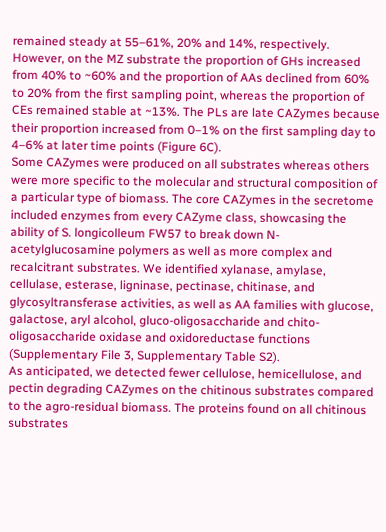remained steady at 55–61%, 20% and 14%, respectively. However, on the MZ substrate the proportion of GHs increased from 40% to ~60% and the proportion of AAs declined from 60% to 20% from the first sampling point, whereas the proportion of CEs remained stable at ~13%. The PLs are late CAZymes because their proportion increased from 0–1% on the first sampling day to 4–6% at later time points (Figure 6C).
Some CAZymes were produced on all substrates whereas others were more specific to the molecular and structural composition of a particular type of biomass. The core CAZymes in the secretome included enzymes from every CAZyme class, showcasing the ability of S. longicolleum FW57 to break down N-acetylglucosamine polymers as well as more complex and recalcitrant substrates. We identified xylanase, amylase, cellulase, esterase, ligninase, pectinase, chitinase, and glycosyltransferase activities, as well as AA families with glucose, galactose, aryl alcohol, gluco-oligosaccharide and chito-oligosaccharide oxidase and oxidoreductase functions (Supplementary File 3, Supplementary Table S2).
As anticipated, we detected fewer cellulose, hemicellulose, and pectin degrading CAZymes on the chitinous substrates compared to the agro-residual biomass. The proteins found on all chitinous substrates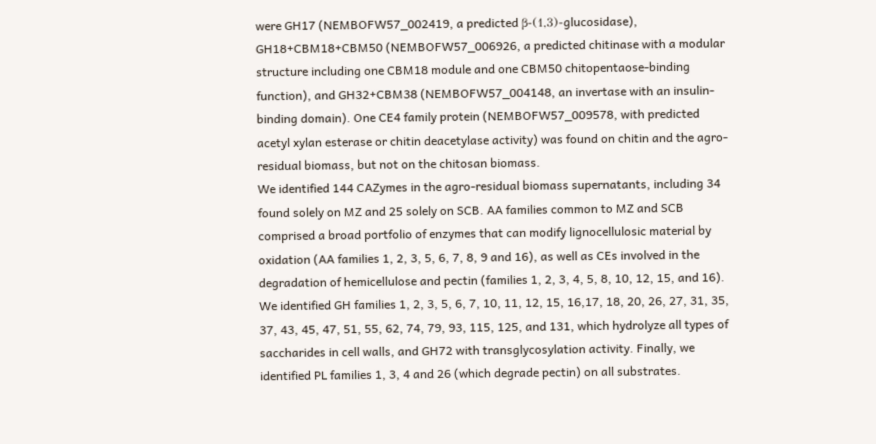were GH17 (NEMBOFW57_002419, a predicted β-(1,3)-glucosidase), GH18+CBM18+CBM50 (NEMBOFW57_006926, a predicted chitinase with a modular structure including one CBM18 module and one CBM50 chitopentaose-binding function), and GH32+CBM38 (NEMBOFW57_004148, an invertase with an insulin-binding domain). One CE4 family protein (NEMBOFW57_009578, with predicted acetyl xylan esterase or chitin deacetylase activity) was found on chitin and the agro-residual biomass, but not on the chitosan biomass.
We identified 144 CAZymes in the agro-residual biomass supernatants, including 34 found solely on MZ and 25 solely on SCB. AA families common to MZ and SCB comprised a broad portfolio of enzymes that can modify lignocellulosic material by oxidation (AA families 1, 2, 3, 5, 6, 7, 8, 9 and 16), as well as CEs involved in the degradation of hemicellulose and pectin (families 1, 2, 3, 4, 5, 8, 10, 12, 15, and 16). We identified GH families 1, 2, 3, 5, 6, 7, 10, 11, 12, 15, 16,17, 18, 20, 26, 27, 31, 35, 37, 43, 45, 47, 51, 55, 62, 74, 79, 93, 115, 125, and 131, which hydrolyze all types of saccharides in cell walls, and GH72 with transglycosylation activity. Finally, we identified PL families 1, 3, 4 and 26 (which degrade pectin) on all substrates.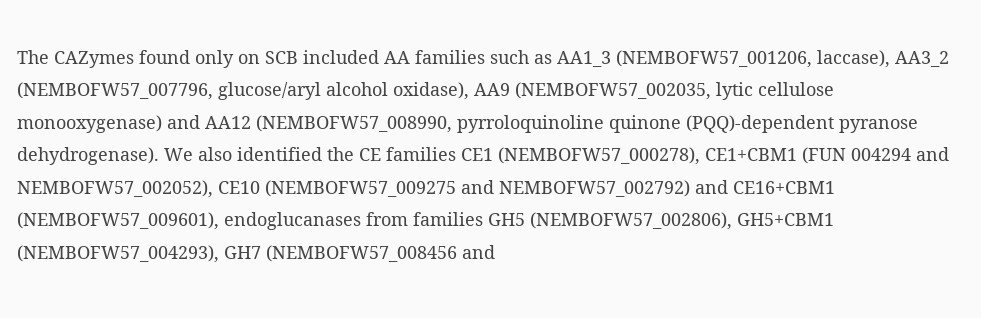The CAZymes found only on SCB included AA families such as AA1_3 (NEMBOFW57_001206, laccase), AA3_2 (NEMBOFW57_007796, glucose/aryl alcohol oxidase), AA9 (NEMBOFW57_002035, lytic cellulose monooxygenase) and AA12 (NEMBOFW57_008990, pyrroloquinoline quinone (PQQ)-dependent pyranose dehydrogenase). We also identified the CE families CE1 (NEMBOFW57_000278), CE1+CBM1 (FUN 004294 and NEMBOFW57_002052), CE10 (NEMBOFW57_009275 and NEMBOFW57_002792) and CE16+CBM1 (NEMBOFW57_009601), endoglucanases from families GH5 (NEMBOFW57_002806), GH5+CBM1 (NEMBOFW57_004293), GH7 (NEMBOFW57_008456 and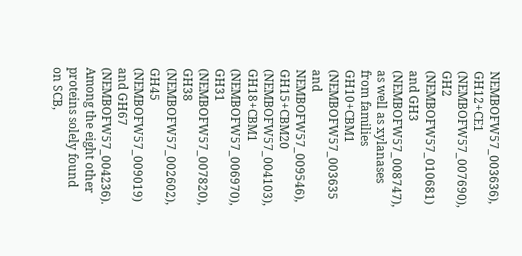NEMBOFW57_003636), GH12+CE1 (NEMBOFW57_007690), GH2 (NEMBOFW57_010681) and GH3 (NEMBOFW57_008747), as well as xylanases from families GH10+CBM1 (NEMBOFW57_003635 and NEMBOFW57_009546), GH15+CBM20 (NEMBOFW57_004103), GH18+CBM1 (NEMBOFW57_006970), GH31 (NEMBOFW57_007820), GH38 (NEMBOFW57_002602), GH45 (NEMBOFW57_009019) and GH67 (NEMBOFW57_004236). Among the eight other proteins solely found on SCB,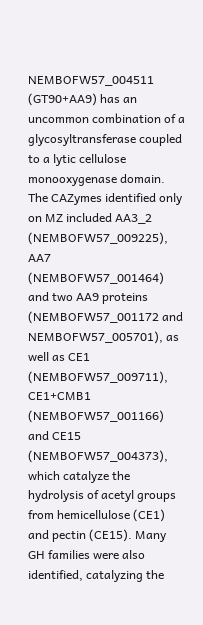NEMBOFW57_004511 (GT90+AA9) has an uncommon combination of a glycosyltransferase coupled to a lytic cellulose monooxygenase domain.
The CAZymes identified only on MZ included AA3_2 (NEMBOFW57_009225), AA7 (NEMBOFW57_001464) and two AA9 proteins (NEMBOFW57_001172 and NEMBOFW57_005701), as well as CE1 (NEMBOFW57_009711), CE1+CMB1 (NEMBOFW57_001166) and CE15 (NEMBOFW57_004373), which catalyze the hydrolysis of acetyl groups from hemicellulose (CE1) and pectin (CE15). Many GH families were also identified, catalyzing the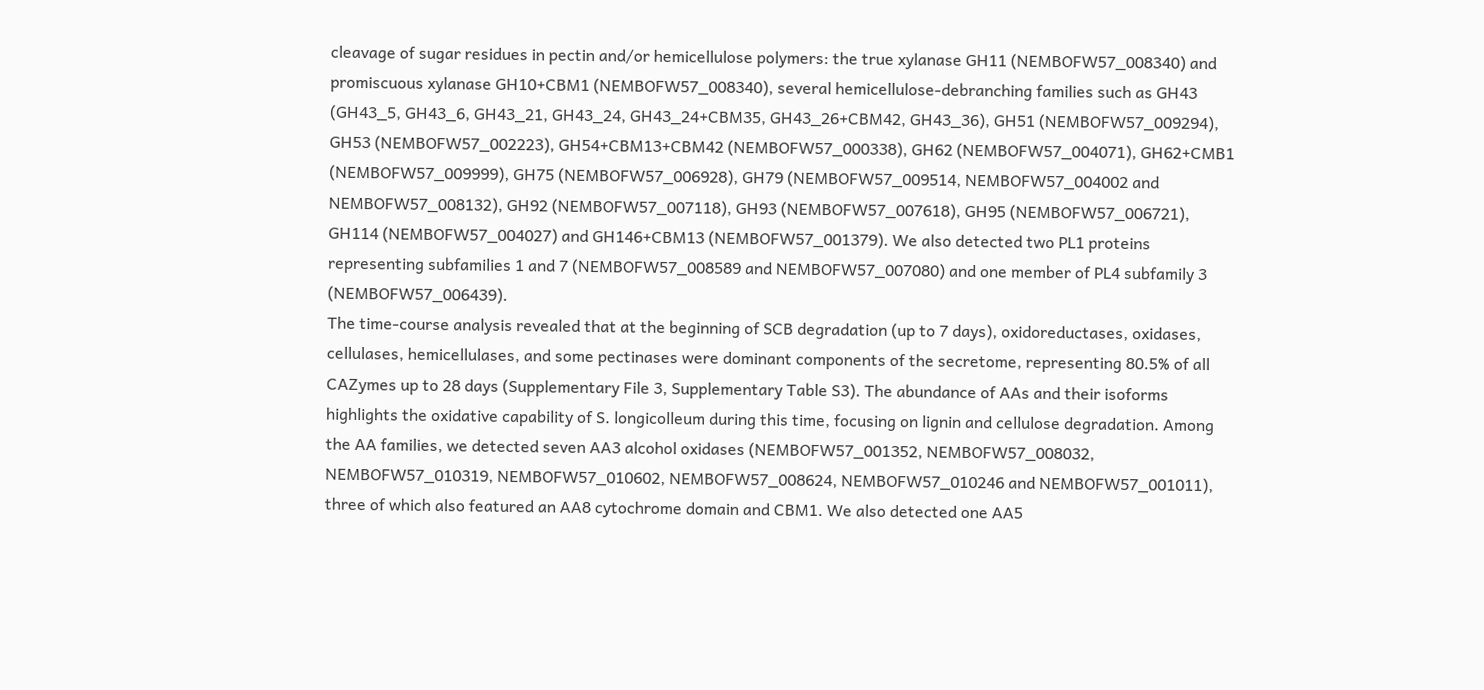cleavage of sugar residues in pectin and/or hemicellulose polymers: the true xylanase GH11 (NEMBOFW57_008340) and promiscuous xylanase GH10+CBM1 (NEMBOFW57_008340), several hemicellulose-debranching families such as GH43 (GH43_5, GH43_6, GH43_21, GH43_24, GH43_24+CBM35, GH43_26+CBM42, GH43_36), GH51 (NEMBOFW57_009294), GH53 (NEMBOFW57_002223), GH54+CBM13+CBM42 (NEMBOFW57_000338), GH62 (NEMBOFW57_004071), GH62+CMB1 (NEMBOFW57_009999), GH75 (NEMBOFW57_006928), GH79 (NEMBOFW57_009514, NEMBOFW57_004002 and NEMBOFW57_008132), GH92 (NEMBOFW57_007118), GH93 (NEMBOFW57_007618), GH95 (NEMBOFW57_006721), GH114 (NEMBOFW57_004027) and GH146+CBM13 (NEMBOFW57_001379). We also detected two PL1 proteins representing subfamilies 1 and 7 (NEMBOFW57_008589 and NEMBOFW57_007080) and one member of PL4 subfamily 3 (NEMBOFW57_006439).
The time-course analysis revealed that at the beginning of SCB degradation (up to 7 days), oxidoreductases, oxidases, cellulases, hemicellulases, and some pectinases were dominant components of the secretome, representing 80.5% of all CAZymes up to 28 days (Supplementary File 3, Supplementary Table S3). The abundance of AAs and their isoforms highlights the oxidative capability of S. longicolleum during this time, focusing on lignin and cellulose degradation. Among the AA families, we detected seven AA3 alcohol oxidases (NEMBOFW57_001352, NEMBOFW57_008032, NEMBOFW57_010319, NEMBOFW57_010602, NEMBOFW57_008624, NEMBOFW57_010246 and NEMBOFW57_001011), three of which also featured an AA8 cytochrome domain and CBM1. We also detected one AA5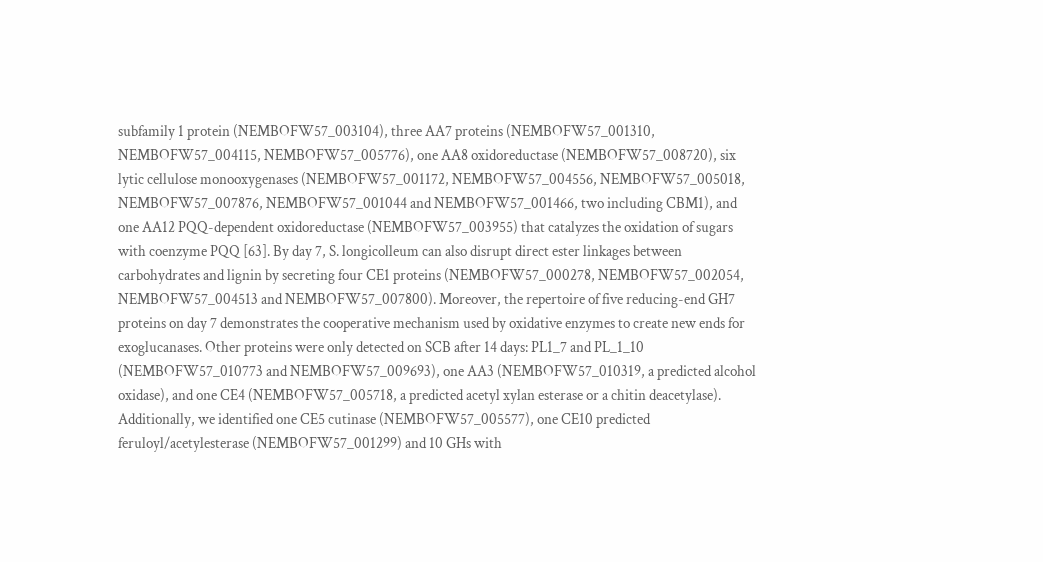subfamily 1 protein (NEMBOFW57_003104), three AA7 proteins (NEMBOFW57_001310, NEMBOFW57_004115, NEMBOFW57_005776), one AA8 oxidoreductase (NEMBOFW57_008720), six lytic cellulose monooxygenases (NEMBOFW57_001172, NEMBOFW57_004556, NEMBOFW57_005018, NEMBOFW57_007876, NEMBOFW57_001044 and NEMBOFW57_001466, two including CBM1), and one AA12 PQQ-dependent oxidoreductase (NEMBOFW57_003955) that catalyzes the oxidation of sugars with coenzyme PQQ [63]. By day 7, S. longicolleum can also disrupt direct ester linkages between carbohydrates and lignin by secreting four CE1 proteins (NEMBOFW57_000278, NEMBOFW57_002054, NEMBOFW57_004513 and NEMBOFW57_007800). Moreover, the repertoire of five reducing-end GH7 proteins on day 7 demonstrates the cooperative mechanism used by oxidative enzymes to create new ends for exoglucanases. Other proteins were only detected on SCB after 14 days: PL1_7 and PL_1_10 (NEMBOFW57_010773 and NEMBOFW57_009693), one AA3 (NEMBOFW57_010319, a predicted alcohol oxidase), and one CE4 (NEMBOFW57_005718, a predicted acetyl xylan esterase or a chitin deacetylase). Additionally, we identified one CE5 cutinase (NEMBOFW57_005577), one CE10 predicted feruloyl/acetylesterase (NEMBOFW57_001299) and 10 GHs with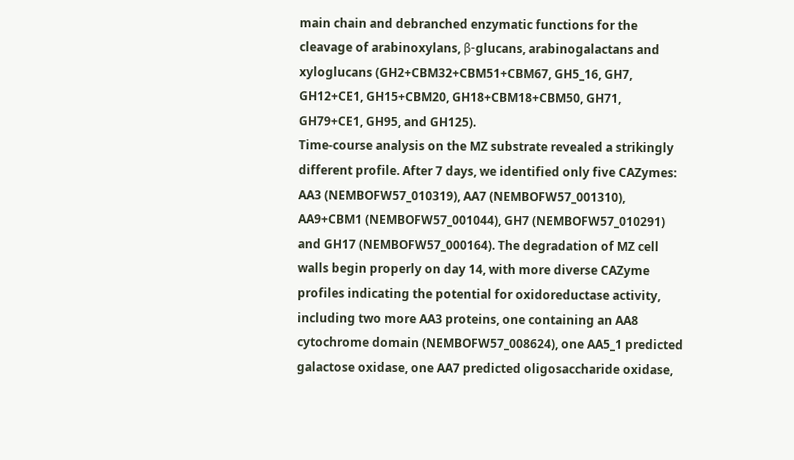main chain and debranched enzymatic functions for the cleavage of arabinoxylans, β-glucans, arabinogalactans and xyloglucans (GH2+CBM32+CBM51+CBM67, GH5_16, GH7, GH12+CE1, GH15+CBM20, GH18+CBM18+CBM50, GH71, GH79+CE1, GH95, and GH125).
Time-course analysis on the MZ substrate revealed a strikingly different profile. After 7 days, we identified only five CAZymes: AA3 (NEMBOFW57_010319), AA7 (NEMBOFW57_001310), AA9+CBM1 (NEMBOFW57_001044), GH7 (NEMBOFW57_010291) and GH17 (NEMBOFW57_000164). The degradation of MZ cell walls begin properly on day 14, with more diverse CAZyme profiles indicating the potential for oxidoreductase activity, including two more AA3 proteins, one containing an AA8 cytochrome domain (NEMBOFW57_008624), one AA5_1 predicted galactose oxidase, one AA7 predicted oligosaccharide oxidase,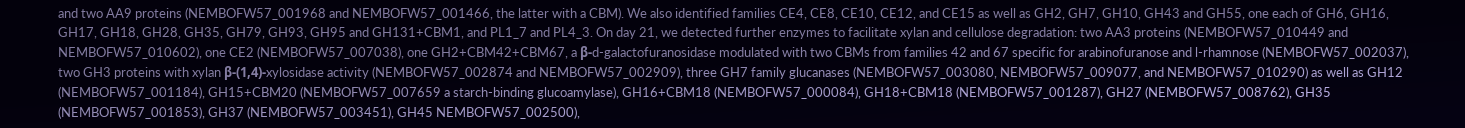and two AA9 proteins (NEMBOFW57_001968 and NEMBOFW57_001466, the latter with a CBM). We also identified families CE4, CE8, CE10, CE12, and CE15 as well as GH2, GH7, GH10, GH43 and GH55, one each of GH6, GH16, GH17, GH18, GH28, GH35, GH79, GH93, GH95 and GH131+CBM1, and PL1_7 and PL4_3. On day 21, we detected further enzymes to facilitate xylan and cellulose degradation: two AA3 proteins (NEMBOFW57_010449 and NEMBOFW57_010602), one CE2 (NEMBOFW57_007038), one GH2+CBM42+CBM67, a β-d-galactofuranosidase modulated with two CBMs from families 42 and 67 specific for arabinofuranose and l-rhamnose (NEMBOFW57_002037), two GH3 proteins with xylan β-(1,4)-xylosidase activity (NEMBOFW57_002874 and NEMBOFW57_002909), three GH7 family glucanases (NEMBOFW57_003080, NEMBOFW57_009077, and NEMBOFW57_010290) as well as GH12 (NEMBOFW57_001184), GH15+CBM20 (NEMBOFW57_007659 a starch-binding glucoamylase), GH16+CBM18 (NEMBOFW57_000084), GH18+CBM18 (NEMBOFW57_001287), GH27 (NEMBOFW57_008762), GH35 (NEMBOFW57_001853), GH37 (NEMBOFW57_003451), GH45 NEMBOFW57_002500),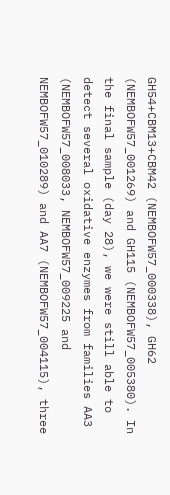GH54+CBM13+CBM42 (NEMBOFW57_000338), GH62 (NEMBOFW57_001269) and GH115 (NEMBOFW57_005380). In the final sample (day 28), we were still able to detect several oxidative enzymes from families AA3 (NEMBOFW57_008033, NEMBOFW57_009225 and NEMBOFW57_010289) and AA7 (NEMBOFW57_004115), three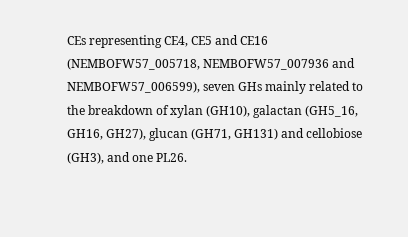CEs representing CE4, CE5 and CE16 (NEMBOFW57_005718, NEMBOFW57_007936 and NEMBOFW57_006599), seven GHs mainly related to the breakdown of xylan (GH10), galactan (GH5_16, GH16, GH27), glucan (GH71, GH131) and cellobiose (GH3), and one PL26.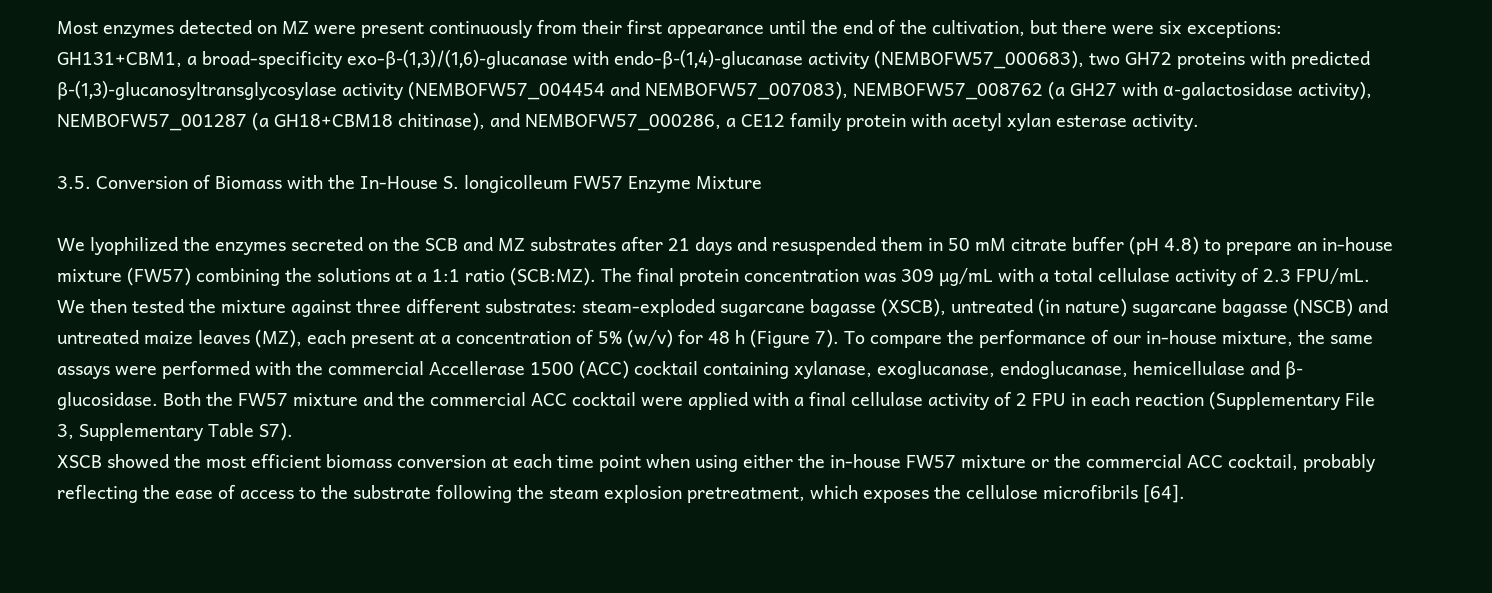Most enzymes detected on MZ were present continuously from their first appearance until the end of the cultivation, but there were six exceptions: GH131+CBM1, a broad-specificity exo-β-(1,3)/(1,6)-glucanase with endo-β-(1,4)-glucanase activity (NEMBOFW57_000683), two GH72 proteins with predicted β-(1,3)-glucanosyltransglycosylase activity (NEMBOFW57_004454 and NEMBOFW57_007083), NEMBOFW57_008762 (a GH27 with α-galactosidase activity), NEMBOFW57_001287 (a GH18+CBM18 chitinase), and NEMBOFW57_000286, a CE12 family protein with acetyl xylan esterase activity.

3.5. Conversion of Biomass with the In-House S. longicolleum FW57 Enzyme Mixture

We lyophilized the enzymes secreted on the SCB and MZ substrates after 21 days and resuspended them in 50 mM citrate buffer (pH 4.8) to prepare an in-house mixture (FW57) combining the solutions at a 1:1 ratio (SCB:MZ). The final protein concentration was 309 µg/mL with a total cellulase activity of 2.3 FPU/mL. We then tested the mixture against three different substrates: steam-exploded sugarcane bagasse (XSCB), untreated (in nature) sugarcane bagasse (NSCB) and untreated maize leaves (MZ), each present at a concentration of 5% (w/v) for 48 h (Figure 7). To compare the performance of our in-house mixture, the same assays were performed with the commercial Accellerase 1500 (ACC) cocktail containing xylanase, exoglucanase, endoglucanase, hemicellulase and β-glucosidase. Both the FW57 mixture and the commercial ACC cocktail were applied with a final cellulase activity of 2 FPU in each reaction (Supplementary File 3, Supplementary Table S7).
XSCB showed the most efficient biomass conversion at each time point when using either the in-house FW57 mixture or the commercial ACC cocktail, probably reflecting the ease of access to the substrate following the steam explosion pretreatment, which exposes the cellulose microfibrils [64].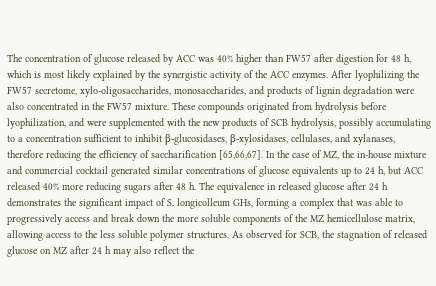The concentration of glucose released by ACC was 40% higher than FW57 after digestion for 48 h, which is most likely explained by the synergistic activity of the ACC enzymes. After lyophilizing the FW57 secretome, xylo-oligosaccharides, monosaccharides, and products of lignin degradation were also concentrated in the FW57 mixture. These compounds originated from hydrolysis before lyophilization, and were supplemented with the new products of SCB hydrolysis, possibly accumulating to a concentration sufficient to inhibit β-glucosidases, β-xylosidases, cellulases, and xylanases, therefore reducing the efficiency of saccharification [65,66,67]. In the case of MZ, the in-house mixture and commercial cocktail generated similar concentrations of glucose equivalents up to 24 h, but ACC released 40% more reducing sugars after 48 h. The equivalence in released glucose after 24 h demonstrates the significant impact of S. longicolleum GHs, forming a complex that was able to progressively access and break down the more soluble components of the MZ hemicellulose matrix, allowing access to the less soluble polymer structures. As observed for SCB, the stagnation of released glucose on MZ after 24 h may also reflect the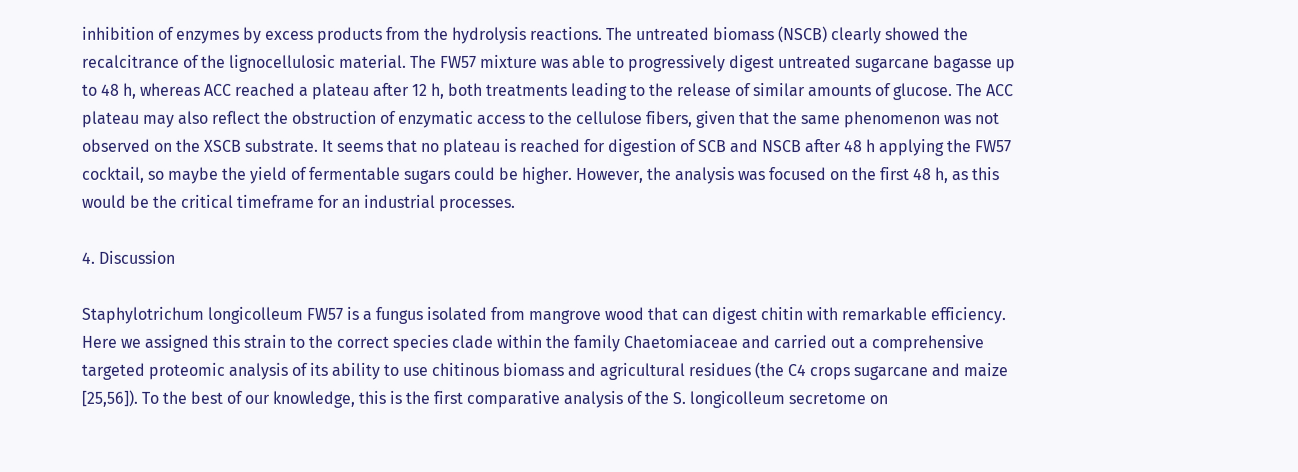inhibition of enzymes by excess products from the hydrolysis reactions. The untreated biomass (NSCB) clearly showed the recalcitrance of the lignocellulosic material. The FW57 mixture was able to progressively digest untreated sugarcane bagasse up to 48 h, whereas ACC reached a plateau after 12 h, both treatments leading to the release of similar amounts of glucose. The ACC plateau may also reflect the obstruction of enzymatic access to the cellulose fibers, given that the same phenomenon was not observed on the XSCB substrate. It seems that no plateau is reached for digestion of SCB and NSCB after 48 h applying the FW57 cocktail, so maybe the yield of fermentable sugars could be higher. However, the analysis was focused on the first 48 h, as this would be the critical timeframe for an industrial processes.

4. Discussion

Staphylotrichum longicolleum FW57 is a fungus isolated from mangrove wood that can digest chitin with remarkable efficiency. Here we assigned this strain to the correct species clade within the family Chaetomiaceae and carried out a comprehensive targeted proteomic analysis of its ability to use chitinous biomass and agricultural residues (the C4 crops sugarcane and maize [25,56]). To the best of our knowledge, this is the first comparative analysis of the S. longicolleum secretome on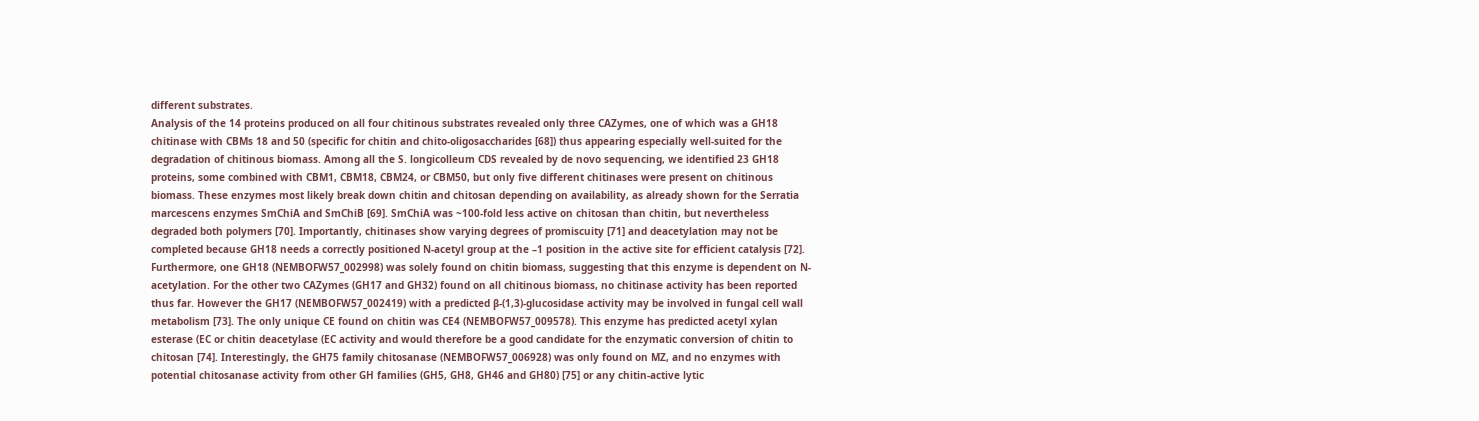different substrates.
Analysis of the 14 proteins produced on all four chitinous substrates revealed only three CAZymes, one of which was a GH18 chitinase with CBMs 18 and 50 (specific for chitin and chito-oligosaccharides [68]) thus appearing especially well-suited for the degradation of chitinous biomass. Among all the S. longicolleum CDS revealed by de novo sequencing, we identified 23 GH18 proteins, some combined with CBM1, CBM18, CBM24, or CBM50, but only five different chitinases were present on chitinous biomass. These enzymes most likely break down chitin and chitosan depending on availability, as already shown for the Serratia marcescens enzymes SmChiA and SmChiB [69]. SmChiA was ~100-fold less active on chitosan than chitin, but nevertheless degraded both polymers [70]. Importantly, chitinases show varying degrees of promiscuity [71] and deacetylation may not be completed because GH18 needs a correctly positioned N-acetyl group at the –1 position in the active site for efficient catalysis [72]. Furthermore, one GH18 (NEMBOFW57_002998) was solely found on chitin biomass, suggesting that this enzyme is dependent on N-acetylation. For the other two CAZymes (GH17 and GH32) found on all chitinous biomass, no chitinase activity has been reported thus far. However the GH17 (NEMBOFW57_002419) with a predicted β-(1,3)-glucosidase activity may be involved in fungal cell wall metabolism [73]. The only unique CE found on chitin was CE4 (NEMBOFW57_009578). This enzyme has predicted acetyl xylan esterase (EC or chitin deacetylase (EC activity and would therefore be a good candidate for the enzymatic conversion of chitin to chitosan [74]. Interestingly, the GH75 family chitosanase (NEMBOFW57_006928) was only found on MZ, and no enzymes with potential chitosanase activity from other GH families (GH5, GH8, GH46 and GH80) [75] or any chitin-active lytic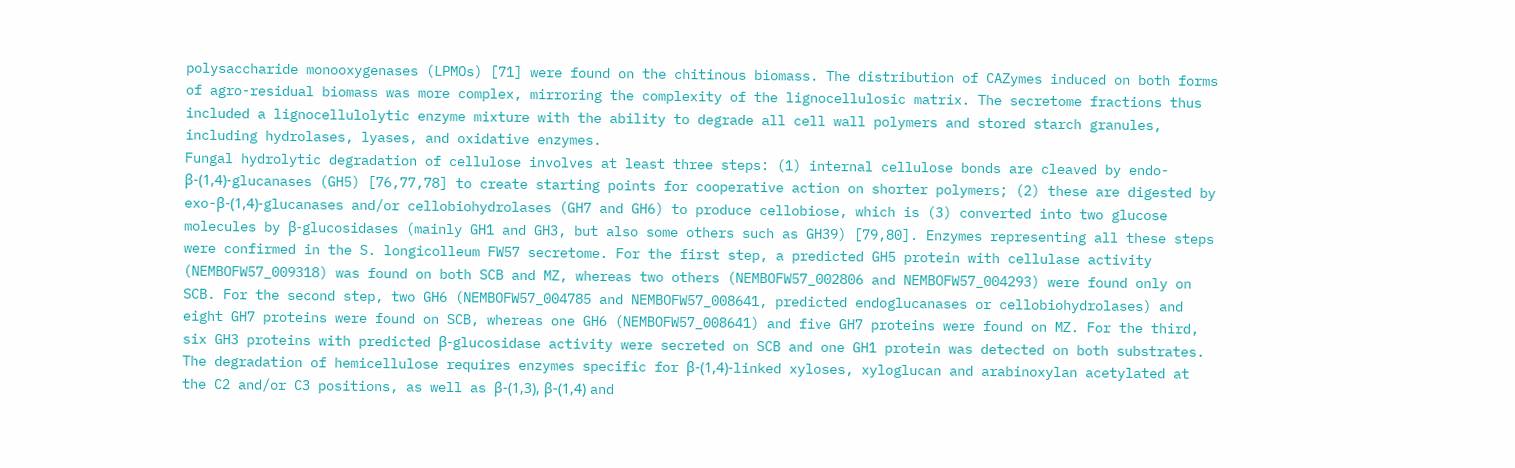polysaccharide monooxygenases (LPMOs) [71] were found on the chitinous biomass. The distribution of CAZymes induced on both forms of agro-residual biomass was more complex, mirroring the complexity of the lignocellulosic matrix. The secretome fractions thus included a lignocellulolytic enzyme mixture with the ability to degrade all cell wall polymers and stored starch granules, including hydrolases, lyases, and oxidative enzymes.
Fungal hydrolytic degradation of cellulose involves at least three steps: (1) internal cellulose bonds are cleaved by endo-β-(1,4)-glucanases (GH5) [76,77,78] to create starting points for cooperative action on shorter polymers; (2) these are digested by exo-β-(1,4)-glucanases and/or cellobiohydrolases (GH7 and GH6) to produce cellobiose, which is (3) converted into two glucose molecules by β-glucosidases (mainly GH1 and GH3, but also some others such as GH39) [79,80]. Enzymes representing all these steps were confirmed in the S. longicolleum FW57 secretome. For the first step, a predicted GH5 protein with cellulase activity (NEMBOFW57_009318) was found on both SCB and MZ, whereas two others (NEMBOFW57_002806 and NEMBOFW57_004293) were found only on SCB. For the second step, two GH6 (NEMBOFW57_004785 and NEMBOFW57_008641, predicted endoglucanases or cellobiohydrolases) and eight GH7 proteins were found on SCB, whereas one GH6 (NEMBOFW57_008641) and five GH7 proteins were found on MZ. For the third, six GH3 proteins with predicted β-glucosidase activity were secreted on SCB and one GH1 protein was detected on both substrates.
The degradation of hemicellulose requires enzymes specific for β-(1,4)-linked xyloses, xyloglucan and arabinoxylan acetylated at the C2 and/or C3 positions, as well as β-(1,3), β-(1,4) and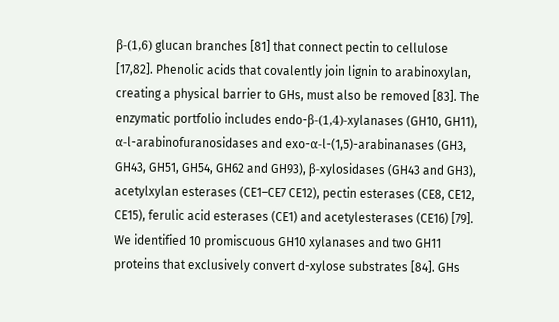β-(1,6) glucan branches [81] that connect pectin to cellulose [17,82]. Phenolic acids that covalently join lignin to arabinoxylan, creating a physical barrier to GHs, must also be removed [83]. The enzymatic portfolio includes endo-β-(1,4)-xylanases (GH10, GH11), α-l-arabinofuranosidases and exo-α-l-(1,5)-arabinanases (GH3, GH43, GH51, GH54, GH62 and GH93), β-xylosidases (GH43 and GH3), acetylxylan esterases (CE1–CE7 CE12), pectin esterases (CE8, CE12, CE15), ferulic acid esterases (CE1) and acetylesterases (CE16) [79]. We identified 10 promiscuous GH10 xylanases and two GH11 proteins that exclusively convert d-xylose substrates [84]. GHs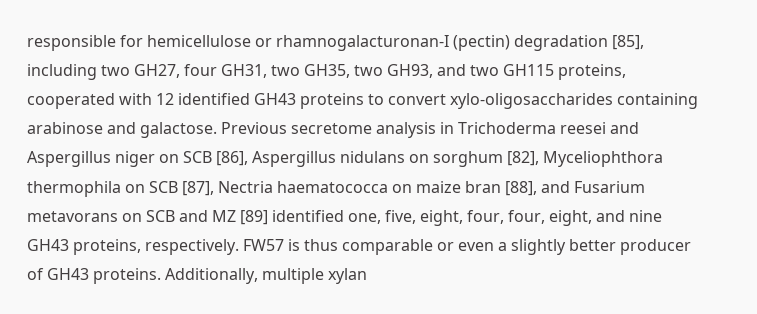responsible for hemicellulose or rhamnogalacturonan-I (pectin) degradation [85], including two GH27, four GH31, two GH35, two GH93, and two GH115 proteins, cooperated with 12 identified GH43 proteins to convert xylo-oligosaccharides containing arabinose and galactose. Previous secretome analysis in Trichoderma reesei and Aspergillus niger on SCB [86], Aspergillus nidulans on sorghum [82], Myceliophthora thermophila on SCB [87], Nectria haematococca on maize bran [88], and Fusarium metavorans on SCB and MZ [89] identified one, five, eight, four, four, eight, and nine GH43 proteins, respectively. FW57 is thus comparable or even a slightly better producer of GH43 proteins. Additionally, multiple xylan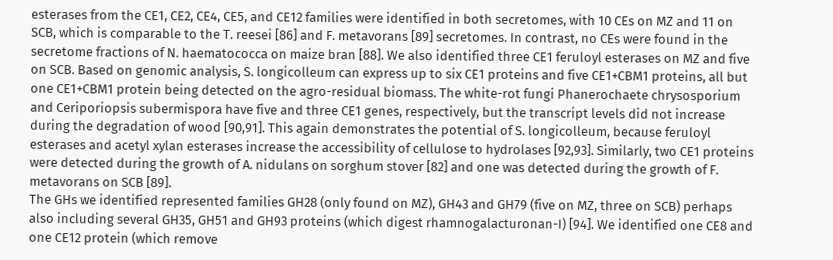esterases from the CE1, CE2, CE4, CE5, and CE12 families were identified in both secretomes, with 10 CEs on MZ and 11 on SCB, which is comparable to the T. reesei [86] and F. metavorans [89] secretomes. In contrast, no CEs were found in the secretome fractions of N. haematococca on maize bran [88]. We also identified three CE1 feruloyl esterases on MZ and five on SCB. Based on genomic analysis, S. longicolleum can express up to six CE1 proteins and five CE1+CBM1 proteins, all but one CE1+CBM1 protein being detected on the agro-residual biomass. The white-rot fungi Phanerochaete chrysosporium and Ceriporiopsis subermispora have five and three CE1 genes, respectively, but the transcript levels did not increase during the degradation of wood [90,91]. This again demonstrates the potential of S. longicolleum, because feruloyl esterases and acetyl xylan esterases increase the accessibility of cellulose to hydrolases [92,93]. Similarly, two CE1 proteins were detected during the growth of A. nidulans on sorghum stover [82] and one was detected during the growth of F. metavorans on SCB [89].
The GHs we identified represented families GH28 (only found on MZ), GH43 and GH79 (five on MZ, three on SCB) perhaps also including several GH35, GH51 and GH93 proteins (which digest rhamnogalacturonan-I) [94]. We identified one CE8 and one CE12 protein (which remove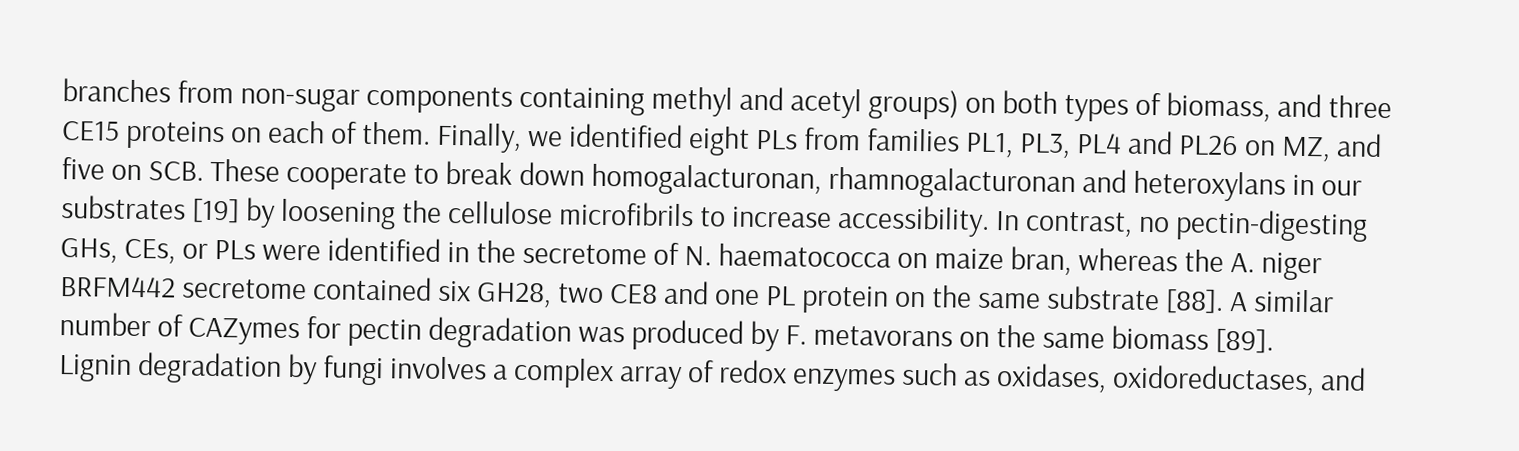branches from non-sugar components containing methyl and acetyl groups) on both types of biomass, and three CE15 proteins on each of them. Finally, we identified eight PLs from families PL1, PL3, PL4 and PL26 on MZ, and five on SCB. These cooperate to break down homogalacturonan, rhamnogalacturonan and heteroxylans in our substrates [19] by loosening the cellulose microfibrils to increase accessibility. In contrast, no pectin-digesting GHs, CEs, or PLs were identified in the secretome of N. haematococca on maize bran, whereas the A. niger BRFM442 secretome contained six GH28, two CE8 and one PL protein on the same substrate [88]. A similar number of CAZymes for pectin degradation was produced by F. metavorans on the same biomass [89].
Lignin degradation by fungi involves a complex array of redox enzymes such as oxidases, oxidoreductases, and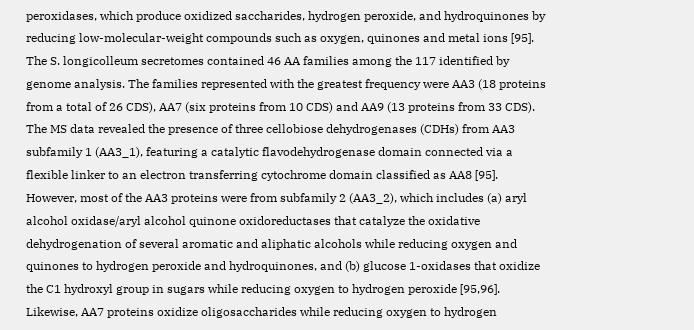peroxidases, which produce oxidized saccharides, hydrogen peroxide, and hydroquinones by reducing low-molecular-weight compounds such as oxygen, quinones and metal ions [95]. The S. longicolleum secretomes contained 46 AA families among the 117 identified by genome analysis. The families represented with the greatest frequency were AA3 (18 proteins from a total of 26 CDS), AA7 (six proteins from 10 CDS) and AA9 (13 proteins from 33 CDS). The MS data revealed the presence of three cellobiose dehydrogenases (CDHs) from AA3 subfamily 1 (AA3_1), featuring a catalytic flavodehydrogenase domain connected via a flexible linker to an electron transferring cytochrome domain classified as AA8 [95]. However, most of the AA3 proteins were from subfamily 2 (AA3_2), which includes (a) aryl alcohol oxidase/aryl alcohol quinone oxidoreductases that catalyze the oxidative dehydrogenation of several aromatic and aliphatic alcohols while reducing oxygen and quinones to hydrogen peroxide and hydroquinones, and (b) glucose 1-oxidases that oxidize the C1 hydroxyl group in sugars while reducing oxygen to hydrogen peroxide [95,96]. Likewise, AA7 proteins oxidize oligosaccharides while reducing oxygen to hydrogen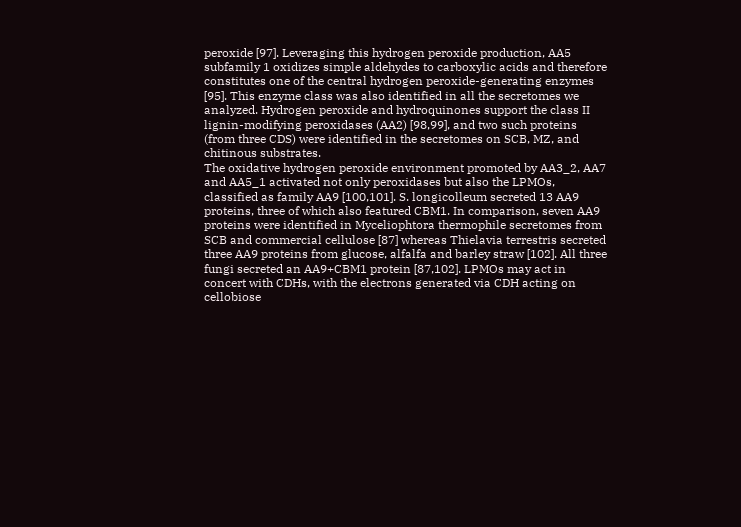peroxide [97]. Leveraging this hydrogen peroxide production, AA5 subfamily 1 oxidizes simple aldehydes to carboxylic acids and therefore constitutes one of the central hydrogen peroxide-generating enzymes [95]. This enzyme class was also identified in all the secretomes we analyzed. Hydrogen peroxide and hydroquinones support the class II lignin-modifying peroxidases (AA2) [98,99], and two such proteins (from three CDS) were identified in the secretomes on SCB, MZ, and chitinous substrates.
The oxidative hydrogen peroxide environment promoted by AA3_2, AA7 and AA5_1 activated not only peroxidases but also the LPMOs, classified as family AA9 [100,101]. S. longicolleum secreted 13 AA9 proteins, three of which also featured CBM1. In comparison, seven AA9 proteins were identified in Myceliophtora thermophile secretomes from SCB and commercial cellulose [87] whereas Thielavia terrestris secreted three AA9 proteins from glucose, alfalfa and barley straw [102]. All three fungi secreted an AA9+CBM1 protein [87,102]. LPMOs may act in concert with CDHs, with the electrons generated via CDH acting on cellobiose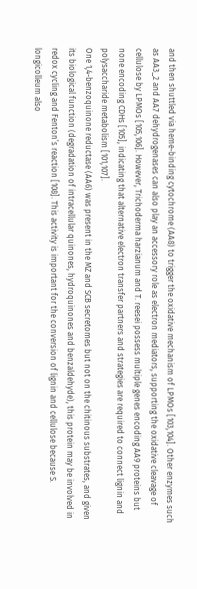and then shuttled via heme-binding cytochrome (AA8) to trigger the oxidative mechanism of LPMOs [103,104]. Other enzymes such as AA3_2 and AA7 dehydrogenases can also play an accessory role as electron mediators, supporting the oxidative cleavage of cellulose by LPMOs [105,106]. However, Trichoderma harzianum and T. reesei possess multiple genes encoding AA9 proteins but none encoding CDHs [105], indicating that alternative electron transfer partners and strategies are required to connect lignin and polysaccharide metabolism [101,107].
One 1,4-benzoquinone reductase (AA6) was present in the MZ and SCB secretomes but not on the chitinous substrates, and given its biological function (degradation of intracellular quinones, hydroquinones and benzaldehyde), this protein may be involved in redox cycling and Fenton’s reaction [108]. This activity is important for the conversion of lignin and cellulose because S. longicolleum also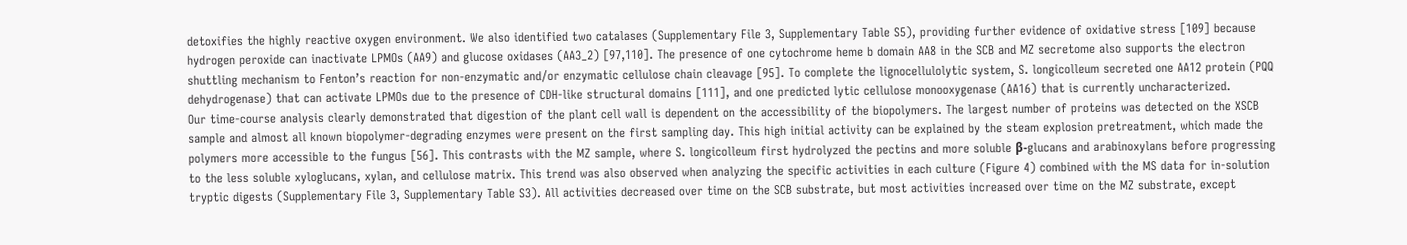detoxifies the highly reactive oxygen environment. We also identified two catalases (Supplementary File 3, Supplementary Table S5), providing further evidence of oxidative stress [109] because hydrogen peroxide can inactivate LPMOs (AA9) and glucose oxidases (AA3_2) [97,110]. The presence of one cytochrome heme b domain AA8 in the SCB and MZ secretome also supports the electron shuttling mechanism to Fenton’s reaction for non-enzymatic and/or enzymatic cellulose chain cleavage [95]. To complete the lignocellulolytic system, S. longicolleum secreted one AA12 protein (PQQ dehydrogenase) that can activate LPMOs due to the presence of CDH-like structural domains [111], and one predicted lytic cellulose monooxygenase (AA16) that is currently uncharacterized.
Our time-course analysis clearly demonstrated that digestion of the plant cell wall is dependent on the accessibility of the biopolymers. The largest number of proteins was detected on the XSCB sample and almost all known biopolymer-degrading enzymes were present on the first sampling day. This high initial activity can be explained by the steam explosion pretreatment, which made the polymers more accessible to the fungus [56]. This contrasts with the MZ sample, where S. longicolleum first hydrolyzed the pectins and more soluble β-glucans and arabinoxylans before progressing to the less soluble xyloglucans, xylan, and cellulose matrix. This trend was also observed when analyzing the specific activities in each culture (Figure 4) combined with the MS data for in-solution tryptic digests (Supplementary File 3, Supplementary Table S3). All activities decreased over time on the SCB substrate, but most activities increased over time on the MZ substrate, except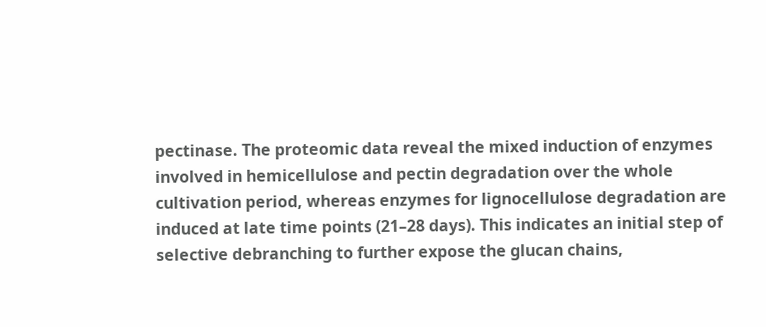pectinase. The proteomic data reveal the mixed induction of enzymes involved in hemicellulose and pectin degradation over the whole cultivation period, whereas enzymes for lignocellulose degradation are induced at late time points (21–28 days). This indicates an initial step of selective debranching to further expose the glucan chains,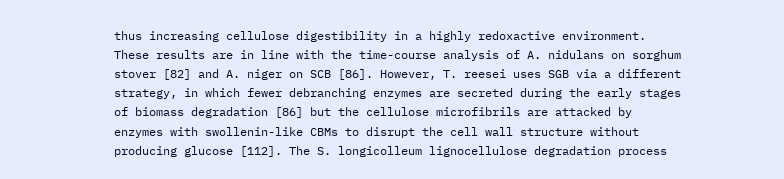thus increasing cellulose digestibility in a highly redoxactive environment. These results are in line with the time-course analysis of A. nidulans on sorghum stover [82] and A. niger on SCB [86]. However, T. reesei uses SGB via a different strategy, in which fewer debranching enzymes are secreted during the early stages of biomass degradation [86] but the cellulose microfibrils are attacked by enzymes with swollenin-like CBMs to disrupt the cell wall structure without producing glucose [112]. The S. longicolleum lignocellulose degradation process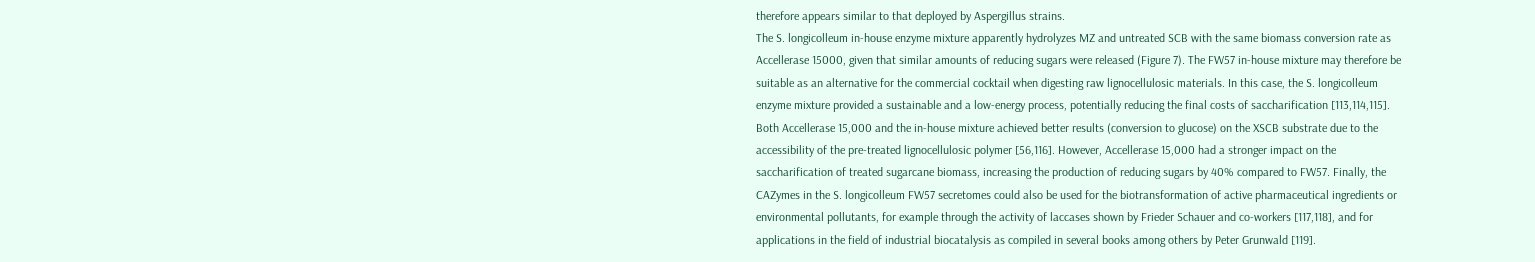therefore appears similar to that deployed by Aspergillus strains.
The S. longicolleum in-house enzyme mixture apparently hydrolyzes MZ and untreated SCB with the same biomass conversion rate as Accellerase 15000, given that similar amounts of reducing sugars were released (Figure 7). The FW57 in-house mixture may therefore be suitable as an alternative for the commercial cocktail when digesting raw lignocellulosic materials. In this case, the S. longicolleum enzyme mixture provided a sustainable and a low-energy process, potentially reducing the final costs of saccharification [113,114,115]. Both Accellerase 15,000 and the in-house mixture achieved better results (conversion to glucose) on the XSCB substrate due to the accessibility of the pre-treated lignocellulosic polymer [56,116]. However, Accellerase 15,000 had a stronger impact on the saccharification of treated sugarcane biomass, increasing the production of reducing sugars by 40% compared to FW57. Finally, the CAZymes in the S. longicolleum FW57 secretomes could also be used for the biotransformation of active pharmaceutical ingredients or environmental pollutants, for example through the activity of laccases shown by Frieder Schauer and co-workers [117,118], and for applications in the field of industrial biocatalysis as compiled in several books among others by Peter Grunwald [119].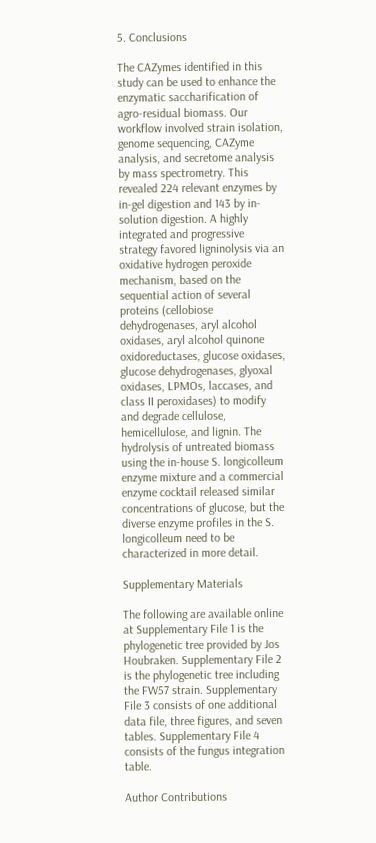5. Conclusions

The CAZymes identified in this study can be used to enhance the enzymatic saccharification of agro-residual biomass. Our workflow involved strain isolation, genome sequencing, CAZyme analysis, and secretome analysis by mass spectrometry. This revealed 224 relevant enzymes by in-gel digestion and 143 by in-solution digestion. A highly integrated and progressive strategy favored ligninolysis via an oxidative hydrogen peroxide mechanism, based on the sequential action of several proteins (cellobiose dehydrogenases, aryl alcohol oxidases, aryl alcohol quinone oxidoreductases, glucose oxidases, glucose dehydrogenases, glyoxal oxidases, LPMOs, laccases, and class II peroxidases) to modify and degrade cellulose, hemicellulose, and lignin. The hydrolysis of untreated biomass using the in-house S. longicolleum enzyme mixture and a commercial enzyme cocktail released similar concentrations of glucose, but the diverse enzyme profiles in the S. longicolleum need to be characterized in more detail.

Supplementary Materials

The following are available online at Supplementary File 1 is the phylogenetic tree provided by Jos Houbraken. Supplementary File 2 is the phylogenetic tree including the FW57 strain. Supplementary File 3 consists of one additional data file, three figures, and seven tables. Supplementary File 4 consists of the fungus integration table.

Author Contributions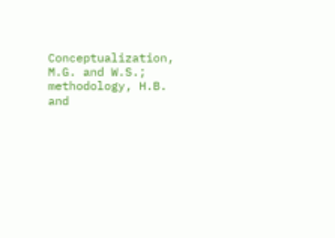Conceptualization, M.G. and W.S.; methodology, H.B. and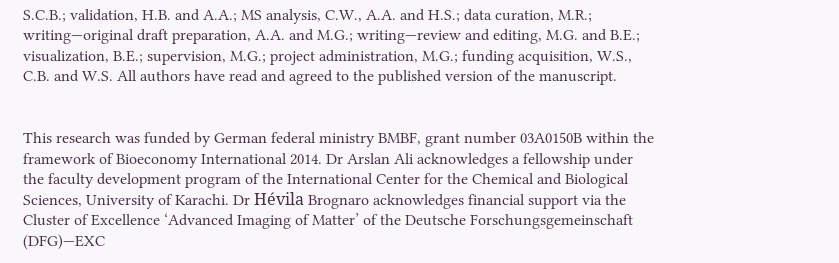S.C.B.; validation, H.B. and A.A.; MS analysis, C.W., A.A. and H.S.; data curation, M.R.; writing—original draft preparation, A.A. and M.G.; writing—review and editing, M.G. and B.E.; visualization, B.E.; supervision, M.G.; project administration, M.G.; funding acquisition, W.S., C.B. and W.S. All authors have read and agreed to the published version of the manuscript.


This research was funded by German federal ministry BMBF, grant number 03A0150B within the framework of Bioeconomy International 2014. Dr Arslan Ali acknowledges a fellowship under the faculty development program of the International Center for the Chemical and Biological Sciences, University of Karachi. Dr Hévila Brognaro acknowledges financial support via the Cluster of Excellence ‘Advanced Imaging of Matter’ of the Deutsche Forschungsgemeinschaft (DFG)—EXC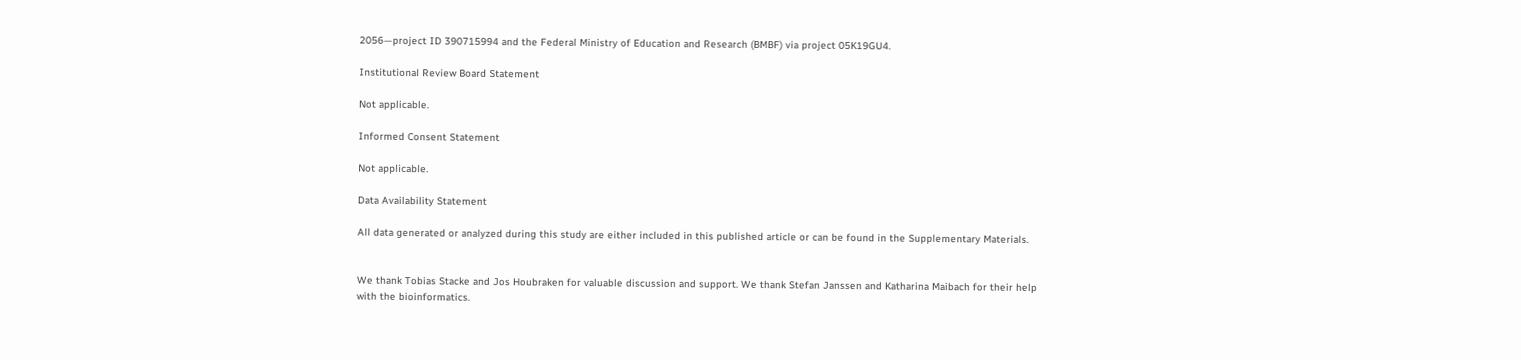2056—project ID 390715994 and the Federal Ministry of Education and Research (BMBF) via project 05K19GU4.

Institutional Review Board Statement

Not applicable.

Informed Consent Statement

Not applicable.

Data Availability Statement

All data generated or analyzed during this study are either included in this published article or can be found in the Supplementary Materials.


We thank Tobias Stacke and Jos Houbraken for valuable discussion and support. We thank Stefan Janssen and Katharina Maibach for their help with the bioinformatics.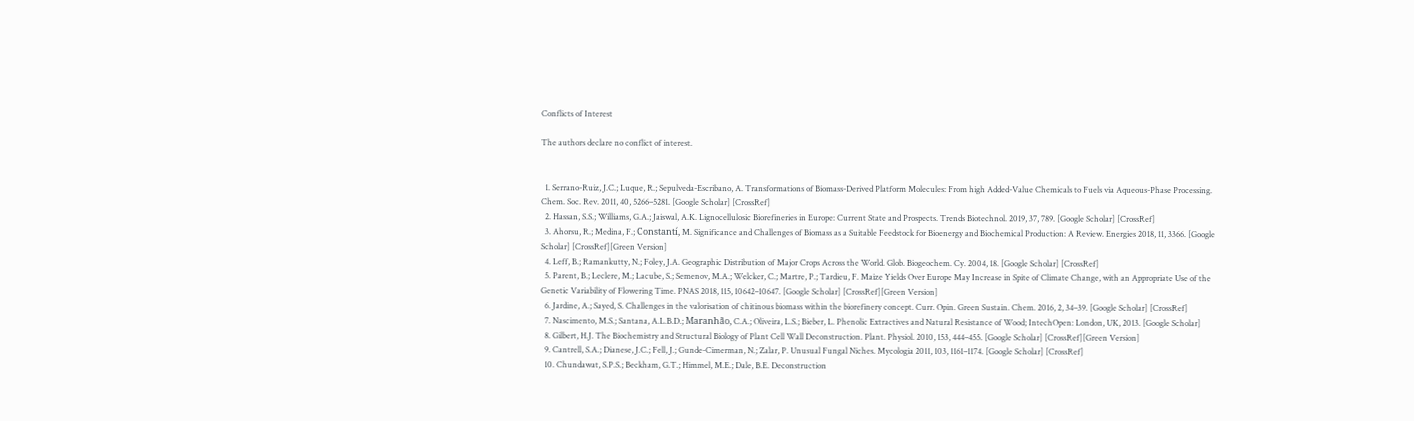Conflicts of Interest

The authors declare no conflict of interest.


  1. Serrano-Ruiz, J.C.; Luque, R.; Sepulveda-Escribano, A. Transformations of Biomass-Derived Platform Molecules: From high Added-Value Chemicals to Fuels via Aqueous-Phase Processing. Chem. Soc. Rev. 2011, 40, 5266–5281. [Google Scholar] [CrossRef]
  2. Hassan, S.S.; Williams, G.A.; Jaiswal, A.K. Lignocellulosic Biorefineries in Europe: Current State and Prospects. Trends Biotechnol. 2019, 37, 789. [Google Scholar] [CrossRef]
  3. Ahorsu, R.; Medina, F.; Constantí, M. Significance and Challenges of Biomass as a Suitable Feedstock for Bioenergy and Biochemical Production: A Review. Energies 2018, 11, 3366. [Google Scholar] [CrossRef][Green Version]
  4. Leff, B.; Ramankutty, N.; Foley, J.A. Geographic Distribution of Major Crops Across the World. Glob. Biogeochem. Cy. 2004, 18. [Google Scholar] [CrossRef]
  5. Parent, B.; Leclere, M.; Lacube, S.; Semenov, M.A.; Welcker, C.; Martre, P.; Tardieu, F. Maize Yields Over Europe May Increase in Spite of Climate Change, with an Appropriate Use of the Genetic Variability of Flowering Time. PNAS 2018, 115, 10642–10647. [Google Scholar] [CrossRef][Green Version]
  6. Jardine, A.; Sayed, S. Challenges in the valorisation of chitinous biomass within the biorefinery concept. Curr. Opin. Green Sustain. Chem. 2016, 2, 34–39. [Google Scholar] [CrossRef]
  7. Nascimento, M.S.; Santana, A.L.B.D.; Maranhão, C.A.; Oliveira, L.S.; Bieber, L. Phenolic Extractives and Natural Resistance of Wood; IntechOpen: London, UK, 2013. [Google Scholar]
  8. Gilbert, H.J. The Biochemistry and Structural Biology of Plant Cell Wall Deconstruction. Plant. Physiol. 2010, 153, 444–455. [Google Scholar] [CrossRef][Green Version]
  9. Cantrell, S.A.; Dianese, J.C.; Fell, J.; Gunde-Cimerman, N.; Zalar, P. Unusual Fungal Niches. Mycologia 2011, 103, 1161–1174. [Google Scholar] [CrossRef]
  10. Chundawat, S.P.S.; Beckham, G.T.; Himmel, M.E.; Dale, B.E. Deconstruction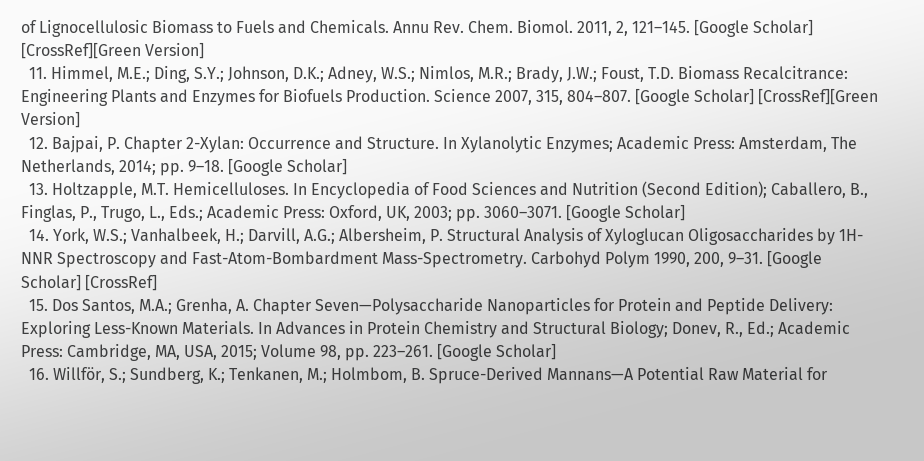of Lignocellulosic Biomass to Fuels and Chemicals. Annu Rev. Chem. Biomol. 2011, 2, 121–145. [Google Scholar] [CrossRef][Green Version]
  11. Himmel, M.E.; Ding, S.Y.; Johnson, D.K.; Adney, W.S.; Nimlos, M.R.; Brady, J.W.; Foust, T.D. Biomass Recalcitrance: Engineering Plants and Enzymes for Biofuels Production. Science 2007, 315, 804–807. [Google Scholar] [CrossRef][Green Version]
  12. Bajpai, P. Chapter 2-Xylan: Occurrence and Structure. In Xylanolytic Enzymes; Academic Press: Amsterdam, The Netherlands, 2014; pp. 9–18. [Google Scholar]
  13. Holtzapple, M.T. Hemicelluloses. In Encyclopedia of Food Sciences and Nutrition (Second Edition); Caballero, B., Finglas, P., Trugo, L., Eds.; Academic Press: Oxford, UK, 2003; pp. 3060–3071. [Google Scholar]
  14. York, W.S.; Vanhalbeek, H.; Darvill, A.G.; Albersheim, P. Structural Analysis of Xyloglucan Oligosaccharides by 1H-NNR Spectroscopy and Fast-Atom-Bombardment Mass-Spectrometry. Carbohyd Polym 1990, 200, 9–31. [Google Scholar] [CrossRef]
  15. Dos Santos, M.A.; Grenha, A. Chapter Seven—Polysaccharide Nanoparticles for Protein and Peptide Delivery: Exploring Less-Known Materials. In Advances in Protein Chemistry and Structural Biology; Donev, R., Ed.; Academic Press: Cambridge, MA, USA, 2015; Volume 98, pp. 223–261. [Google Scholar]
  16. Willför, S.; Sundberg, K.; Tenkanen, M.; Holmbom, B. Spruce-Derived Mannans—A Potential Raw Material for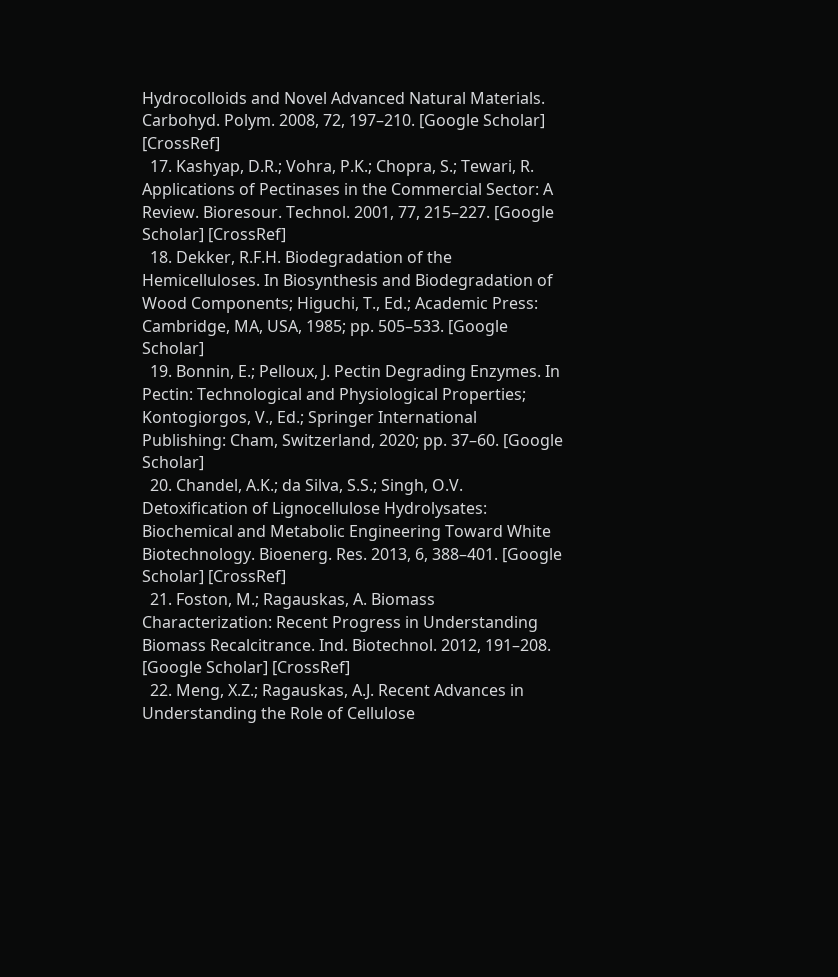Hydrocolloids and Novel Advanced Natural Materials. Carbohyd. Polym. 2008, 72, 197–210. [Google Scholar] [CrossRef]
  17. Kashyap, D.R.; Vohra, P.K.; Chopra, S.; Tewari, R. Applications of Pectinases in the Commercial Sector: A Review. Bioresour. Technol. 2001, 77, 215–227. [Google Scholar] [CrossRef]
  18. Dekker, R.F.H. Biodegradation of the Hemicelluloses. In Biosynthesis and Biodegradation of Wood Components; Higuchi, T., Ed.; Academic Press: Cambridge, MA, USA, 1985; pp. 505–533. [Google Scholar]
  19. Bonnin, E.; Pelloux, J. Pectin Degrading Enzymes. In Pectin: Technological and Physiological Properties; Kontogiorgos, V., Ed.; Springer International Publishing: Cham, Switzerland, 2020; pp. 37–60. [Google Scholar]
  20. Chandel, A.K.; da Silva, S.S.; Singh, O.V. Detoxification of Lignocellulose Hydrolysates: Biochemical and Metabolic Engineering Toward White Biotechnology. Bioenerg. Res. 2013, 6, 388–401. [Google Scholar] [CrossRef]
  21. Foston, M.; Ragauskas, A. Biomass Characterization: Recent Progress in Understanding Biomass Recalcitrance. Ind. Biotechnol. 2012, 191–208. [Google Scholar] [CrossRef]
  22. Meng, X.Z.; Ragauskas, A.J. Recent Advances in Understanding the Role of Cellulose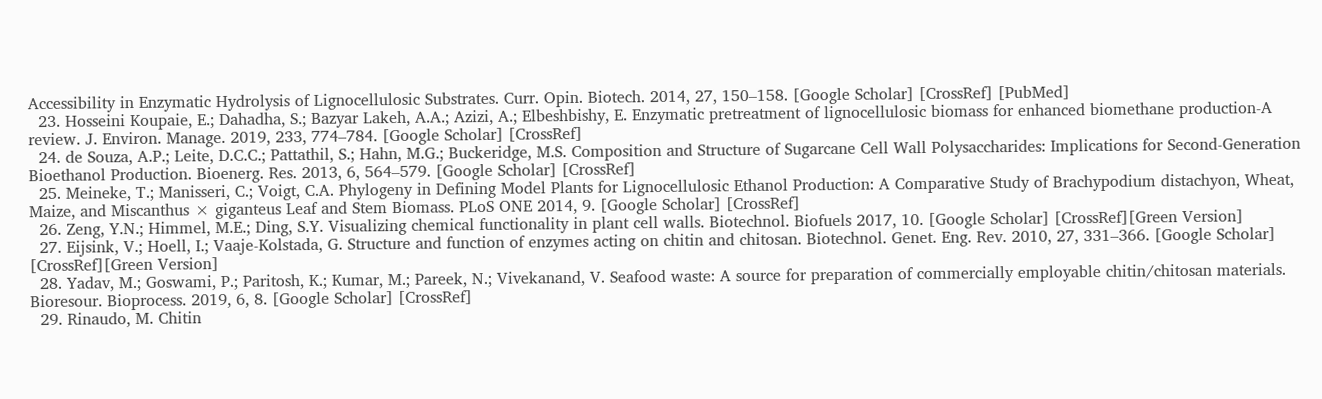Accessibility in Enzymatic Hydrolysis of Lignocellulosic Substrates. Curr. Opin. Biotech. 2014, 27, 150–158. [Google Scholar] [CrossRef] [PubMed]
  23. Hosseini Koupaie, E.; Dahadha, S.; Bazyar Lakeh, A.A.; Azizi, A.; Elbeshbishy, E. Enzymatic pretreatment of lignocellulosic biomass for enhanced biomethane production-A review. J. Environ. Manage. 2019, 233, 774–784. [Google Scholar] [CrossRef]
  24. de Souza, A.P.; Leite, D.C.C.; Pattathil, S.; Hahn, M.G.; Buckeridge, M.S. Composition and Structure of Sugarcane Cell Wall Polysaccharides: Implications for Second-Generation Bioethanol Production. Bioenerg. Res. 2013, 6, 564–579. [Google Scholar] [CrossRef]
  25. Meineke, T.; Manisseri, C.; Voigt, C.A. Phylogeny in Defining Model Plants for Lignocellulosic Ethanol Production: A Comparative Study of Brachypodium distachyon, Wheat, Maize, and Miscanthus × giganteus Leaf and Stem Biomass. PLoS ONE 2014, 9. [Google Scholar] [CrossRef]
  26. Zeng, Y.N.; Himmel, M.E.; Ding, S.Y. Visualizing chemical functionality in plant cell walls. Biotechnol. Biofuels 2017, 10. [Google Scholar] [CrossRef][Green Version]
  27. Eijsink, V.; Hoell, I.; Vaaje-Kolstada, G. Structure and function of enzymes acting on chitin and chitosan. Biotechnol. Genet. Eng. Rev. 2010, 27, 331–366. [Google Scholar] [CrossRef][Green Version]
  28. Yadav, M.; Goswami, P.; Paritosh, K.; Kumar, M.; Pareek, N.; Vivekanand, V. Seafood waste: A source for preparation of commercially employable chitin/chitosan materials. Bioresour. Bioprocess. 2019, 6, 8. [Google Scholar] [CrossRef]
  29. Rinaudo, M. Chitin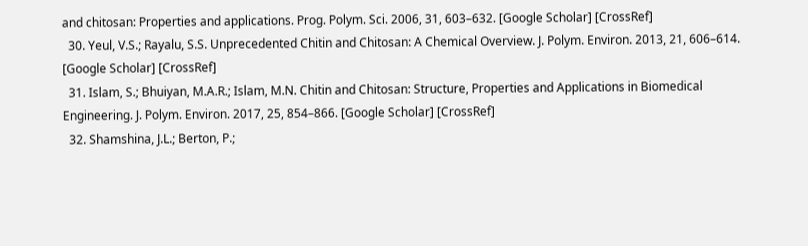and chitosan: Properties and applications. Prog. Polym. Sci. 2006, 31, 603–632. [Google Scholar] [CrossRef]
  30. Yeul, V.S.; Rayalu, S.S. Unprecedented Chitin and Chitosan: A Chemical Overview. J. Polym. Environ. 2013, 21, 606–614. [Google Scholar] [CrossRef]
  31. Islam, S.; Bhuiyan, M.A.R.; Islam, M.N. Chitin and Chitosan: Structure, Properties and Applications in Biomedical Engineering. J. Polym. Environ. 2017, 25, 854–866. [Google Scholar] [CrossRef]
  32. Shamshina, J.L.; Berton, P.;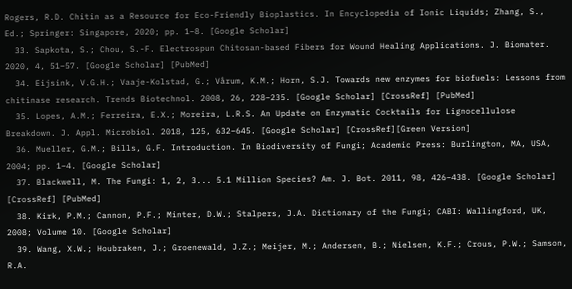Rogers, R.D. Chitin as a Resource for Eco-Friendly Bioplastics. In Encyclopedia of Ionic Liquids; Zhang, S., Ed.; Springer: Singapore, 2020; pp. 1–8. [Google Scholar]
  33. Sapkota, S.; Chou, S.-F. Electrospun Chitosan-based Fibers for Wound Healing Applications. J. Biomater. 2020, 4, 51–57. [Google Scholar] [PubMed]
  34. Eijsink, V.G.H.; Vaaje-Kolstad, G.; Vårum, K.M.; Horn, S.J. Towards new enzymes for biofuels: Lessons from chitinase research. Trends Biotechnol. 2008, 26, 228–235. [Google Scholar] [CrossRef] [PubMed]
  35. Lopes, A.M.; Ferreira, E.X.; Moreira, L.R.S. An Update on Enzymatic Cocktails for Lignocellulose Breakdown. J. Appl. Microbiol. 2018, 125, 632–645. [Google Scholar] [CrossRef][Green Version]
  36. Mueller, G.M.; Bills, G.F. Introduction. In Biodiversity of Fungi; Academic Press: Burlington, MA, USA, 2004; pp. 1–4. [Google Scholar]
  37. Blackwell, M. The Fungi: 1, 2, 3... 5.1 Million Species? Am. J. Bot. 2011, 98, 426–438. [Google Scholar] [CrossRef] [PubMed]
  38. Kirk, P.M.; Cannon, P.F.; Minter, D.W.; Stalpers, J.A. Dictionary of the Fungi; CABI: Wallingford, UK, 2008; Volume 10. [Google Scholar]
  39. Wang, X.W.; Houbraken, J.; Groenewald, J.Z.; Meijer, M.; Andersen, B.; Nielsen, K.F.; Crous, P.W.; Samson, R.A.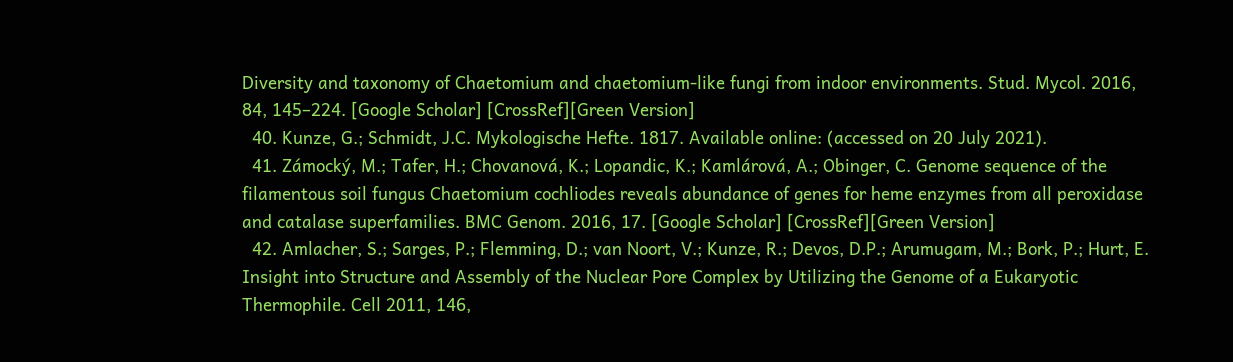Diversity and taxonomy of Chaetomium and chaetomium-like fungi from indoor environments. Stud. Mycol. 2016, 84, 145–224. [Google Scholar] [CrossRef][Green Version]
  40. Kunze, G.; Schmidt, J.C. Mykologische Hefte. 1817. Available online: (accessed on 20 July 2021).
  41. Zámocký, M.; Tafer, H.; Chovanová, K.; Lopandic, K.; Kamlárová, A.; Obinger, C. Genome sequence of the filamentous soil fungus Chaetomium cochliodes reveals abundance of genes for heme enzymes from all peroxidase and catalase superfamilies. BMC Genom. 2016, 17. [Google Scholar] [CrossRef][Green Version]
  42. Amlacher, S.; Sarges, P.; Flemming, D.; van Noort, V.; Kunze, R.; Devos, D.P.; Arumugam, M.; Bork, P.; Hurt, E. Insight into Structure and Assembly of the Nuclear Pore Complex by Utilizing the Genome of a Eukaryotic Thermophile. Cell 2011, 146,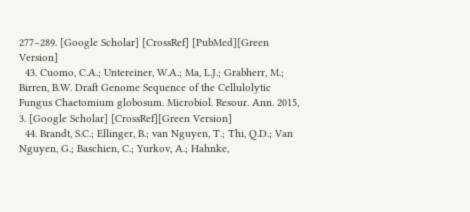277–289. [Google Scholar] [CrossRef] [PubMed][Green Version]
  43. Cuomo, C.A.; Untereiner, W.A.; Ma, L.J.; Grabherr, M.; Birren, B.W. Draft Genome Sequence of the Cellulolytic Fungus Chaetomium globosum. Microbiol. Resour. Ann. 2015, 3. [Google Scholar] [CrossRef][Green Version]
  44. Brandt, S.C.; Ellinger, B.; van Nguyen, T.; Thi, Q.D.; Van Nguyen, G.; Baschien, C.; Yurkov, A.; Hahnke,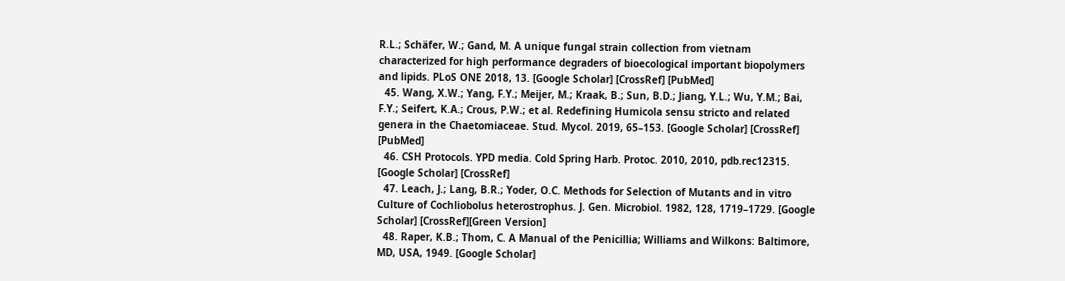R.L.; Schäfer, W.; Gand, M. A unique fungal strain collection from vietnam characterized for high performance degraders of bioecological important biopolymers and lipids. PLoS ONE 2018, 13. [Google Scholar] [CrossRef] [PubMed]
  45. Wang, X.W.; Yang, F.Y.; Meijer, M.; Kraak, B.; Sun, B.D.; Jiang, Y.L.; Wu, Y.M.; Bai, F.Y.; Seifert, K.A.; Crous, P.W.; et al. Redefining Humicola sensu stricto and related genera in the Chaetomiaceae. Stud. Mycol. 2019, 65–153. [Google Scholar] [CrossRef] [PubMed]
  46. CSH Protocols. YPD media. Cold Spring Harb. Protoc. 2010, 2010, pdb.rec12315. [Google Scholar] [CrossRef]
  47. Leach, J.; Lang, B.R.; Yoder, O.C. Methods for Selection of Mutants and in vitro Culture of Cochliobolus heterostrophus. J. Gen. Microbiol. 1982, 128, 1719–1729. [Google Scholar] [CrossRef][Green Version]
  48. Raper, K.B.; Thom, C. A Manual of the Penicillia; Williams and Wilkons: Baltimore, MD, USA, 1949. [Google Scholar]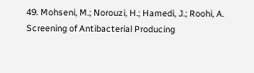49. Mohseni, M.; Norouzi, H.; Hamedi, J.; Roohi, A. Screening of Antibacterial Producing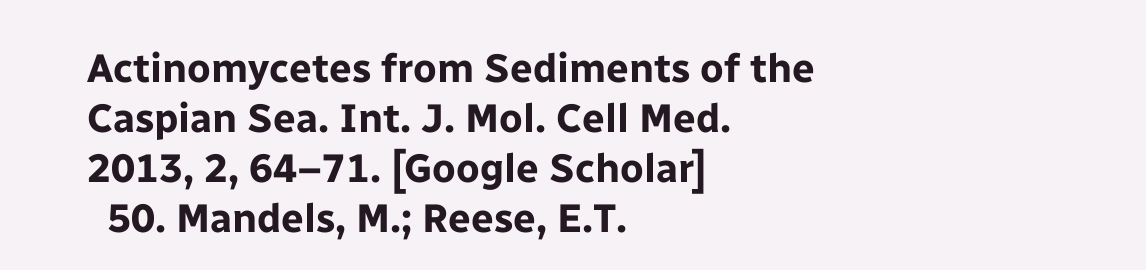Actinomycetes from Sediments of the Caspian Sea. Int. J. Mol. Cell Med. 2013, 2, 64–71. [Google Scholar]
  50. Mandels, M.; Reese, E.T.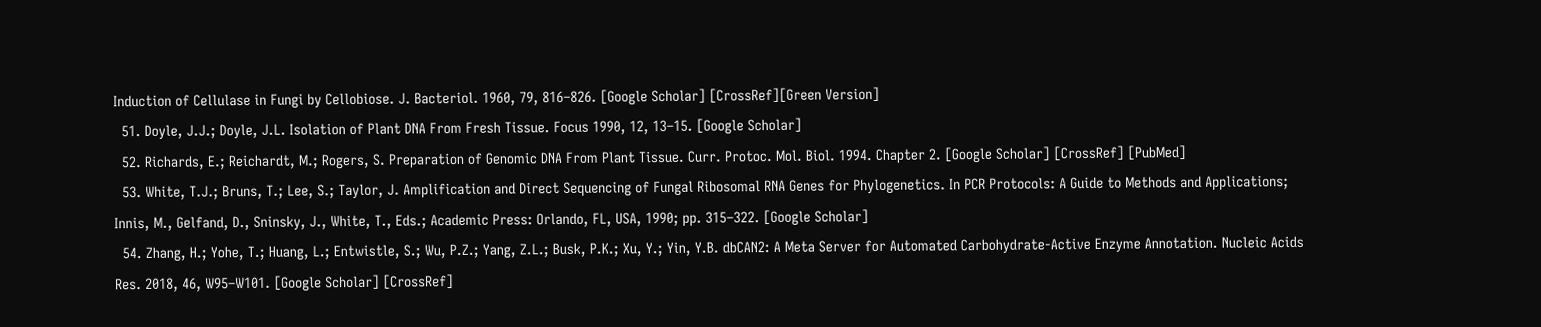Induction of Cellulase in Fungi by Cellobiose. J. Bacteriol. 1960, 79, 816–826. [Google Scholar] [CrossRef][Green Version]
  51. Doyle, J.J.; Doyle, J.L. Isolation of Plant DNA From Fresh Tissue. Focus 1990, 12, 13–15. [Google Scholar]
  52. Richards, E.; Reichardt, M.; Rogers, S. Preparation of Genomic DNA From Plant Tissue. Curr. Protoc. Mol. Biol. 1994. Chapter 2. [Google Scholar] [CrossRef] [PubMed]
  53. White, T.J.; Bruns, T.; Lee, S.; Taylor, J. Amplification and Direct Sequencing of Fungal Ribosomal RNA Genes for Phylogenetics. In PCR Protocols: A Guide to Methods and Applications; Innis, M., Gelfand, D., Sninsky, J., White, T., Eds.; Academic Press: Orlando, FL, USA, 1990; pp. 315–322. [Google Scholar]
  54. Zhang, H.; Yohe, T.; Huang, L.; Entwistle, S.; Wu, P.Z.; Yang, Z.L.; Busk, P.K.; Xu, Y.; Yin, Y.B. dbCAN2: A Meta Server for Automated Carbohydrate-Active Enzyme Annotation. Nucleic Acids Res. 2018, 46, W95–W101. [Google Scholar] [CrossRef]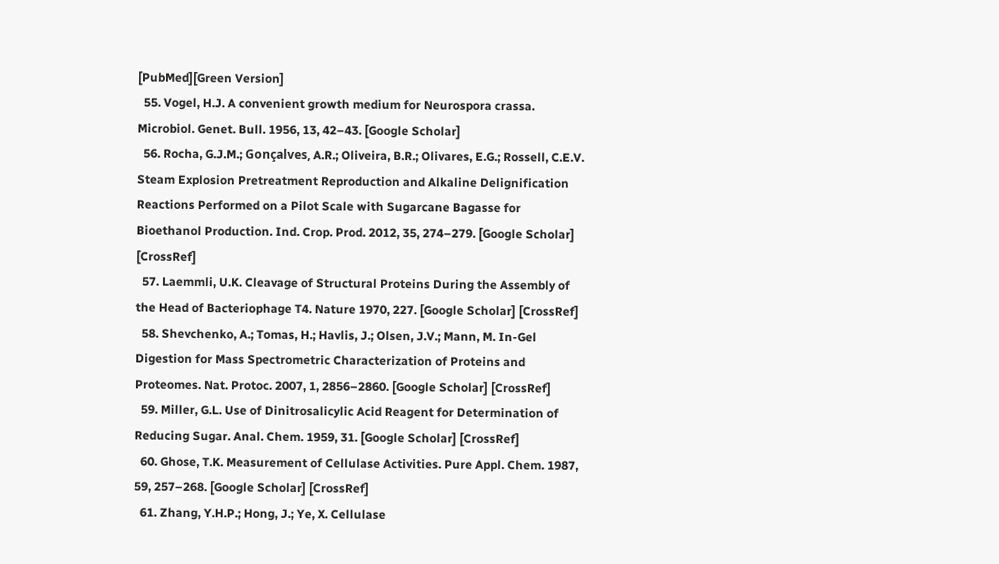[PubMed][Green Version]
  55. Vogel, H.J. A convenient growth medium for Neurospora crassa. Microbiol. Genet. Bull. 1956, 13, 42–43. [Google Scholar]
  56. Rocha, G.J.M.; Gonçalves, A.R.; Oliveira, B.R.; Olivares, E.G.; Rossell, C.E.V. Steam Explosion Pretreatment Reproduction and Alkaline Delignification Reactions Performed on a Pilot Scale with Sugarcane Bagasse for Bioethanol Production. Ind. Crop. Prod. 2012, 35, 274–279. [Google Scholar] [CrossRef]
  57. Laemmli, U.K. Cleavage of Structural Proteins During the Assembly of the Head of Bacteriophage T4. Nature 1970, 227. [Google Scholar] [CrossRef]
  58. Shevchenko, A.; Tomas, H.; Havlis, J.; Olsen, J.V.; Mann, M. In-Gel Digestion for Mass Spectrometric Characterization of Proteins and Proteomes. Nat. Protoc. 2007, 1, 2856–2860. [Google Scholar] [CrossRef]
  59. Miller, G.L. Use of Dinitrosalicylic Acid Reagent for Determination of Reducing Sugar. Anal. Chem. 1959, 31. [Google Scholar] [CrossRef]
  60. Ghose, T.K. Measurement of Cellulase Activities. Pure Appl. Chem. 1987, 59, 257–268. [Google Scholar] [CrossRef]
  61. Zhang, Y.H.P.; Hong, J.; Ye, X. Cellulase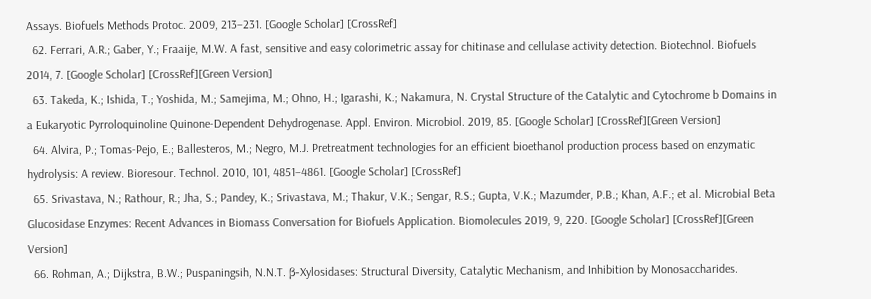Assays. Biofuels Methods Protoc. 2009, 213–231. [Google Scholar] [CrossRef]
  62. Ferrari, A.R.; Gaber, Y.; Fraaije, M.W. A fast, sensitive and easy colorimetric assay for chitinase and cellulase activity detection. Biotechnol. Biofuels 2014, 7. [Google Scholar] [CrossRef][Green Version]
  63. Takeda, K.; Ishida, T.; Yoshida, M.; Samejima, M.; Ohno, H.; Igarashi, K.; Nakamura, N. Crystal Structure of the Catalytic and Cytochrome b Domains in a Eukaryotic Pyrroloquinoline Quinone-Dependent Dehydrogenase. Appl. Environ. Microbiol. 2019, 85. [Google Scholar] [CrossRef][Green Version]
  64. Alvira, P.; Tomas-Pejo, E.; Ballesteros, M.; Negro, M.J. Pretreatment technologies for an efficient bioethanol production process based on enzymatic hydrolysis: A review. Bioresour. Technol. 2010, 101, 4851–4861. [Google Scholar] [CrossRef]
  65. Srivastava, N.; Rathour, R.; Jha, S.; Pandey, K.; Srivastava, M.; Thakur, V.K.; Sengar, R.S.; Gupta, V.K.; Mazumder, P.B.; Khan, A.F.; et al. Microbial Beta Glucosidase Enzymes: Recent Advances in Biomass Conversation for Biofuels Application. Biomolecules 2019, 9, 220. [Google Scholar] [CrossRef][Green Version]
  66. Rohman, A.; Dijkstra, B.W.; Puspaningsih, N.N.T. β-Xylosidases: Structural Diversity, Catalytic Mechanism, and Inhibition by Monosaccharides.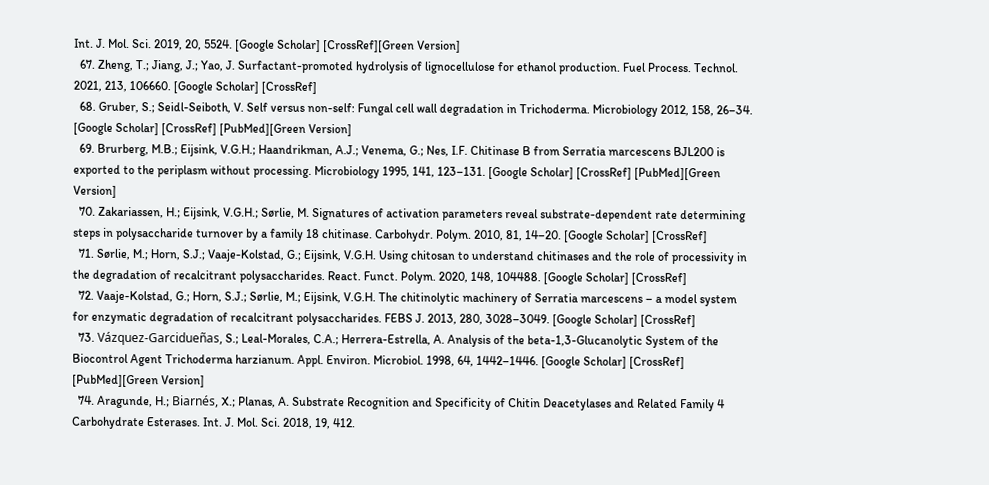Int. J. Mol. Sci. 2019, 20, 5524. [Google Scholar] [CrossRef][Green Version]
  67. Zheng, T.; Jiang, J.; Yao, J. Surfactant-promoted hydrolysis of lignocellulose for ethanol production. Fuel Process. Technol. 2021, 213, 106660. [Google Scholar] [CrossRef]
  68. Gruber, S.; Seidl-Seiboth, V. Self versus non-self: Fungal cell wall degradation in Trichoderma. Microbiology 2012, 158, 26–34. [Google Scholar] [CrossRef] [PubMed][Green Version]
  69. Brurberg, M.B.; Eijsink, V.G.H.; Haandrikman, A.J.; Venema, G.; Nes, I.F. Chitinase B from Serratia marcescens BJL200 is exported to the periplasm without processing. Microbiology 1995, 141, 123–131. [Google Scholar] [CrossRef] [PubMed][Green Version]
  70. Zakariassen, H.; Eijsink, V.G.H.; Sørlie, M. Signatures of activation parameters reveal substrate-dependent rate determining steps in polysaccharide turnover by a family 18 chitinase. Carbohydr. Polym. 2010, 81, 14–20. [Google Scholar] [CrossRef]
  71. Sørlie, M.; Horn, S.J.; Vaaje-Kolstad, G.; Eijsink, V.G.H. Using chitosan to understand chitinases and the role of processivity in the degradation of recalcitrant polysaccharides. React. Funct. Polym. 2020, 148, 104488. [Google Scholar] [CrossRef]
  72. Vaaje-Kolstad, G.; Horn, S.J.; Sørlie, M.; Eijsink, V.G.H. The chitinolytic machinery of Serratia marcescens – a model system for enzymatic degradation of recalcitrant polysaccharides. FEBS J. 2013, 280, 3028–3049. [Google Scholar] [CrossRef]
  73. Vázquez-Garcidueñas, S.; Leal-Morales, C.A.; Herrera-Estrella, A. Analysis of the beta-1,3-Glucanolytic System of the Biocontrol Agent Trichoderma harzianum. Appl. Environ. Microbiol. 1998, 64, 1442–1446. [Google Scholar] [CrossRef] [PubMed][Green Version]
  74. Aragunde, H.; Biarnés, X.; Planas, A. Substrate Recognition and Specificity of Chitin Deacetylases and Related Family 4 Carbohydrate Esterases. Int. J. Mol. Sci. 2018, 19, 412.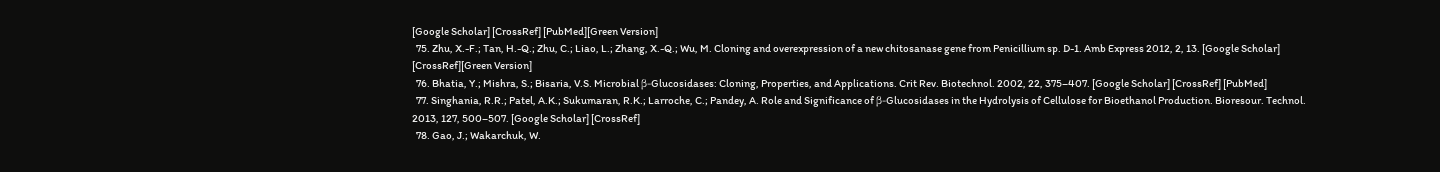[Google Scholar] [CrossRef] [PubMed][Green Version]
  75. Zhu, X.-F.; Tan, H.-Q.; Zhu, C.; Liao, L.; Zhang, X.-Q.; Wu, M. Cloning and overexpression of a new chitosanase gene from Penicillium sp. D-1. Amb Express 2012, 2, 13. [Google Scholar] [CrossRef][Green Version]
  76. Bhatia, Y.; Mishra, S.; Bisaria, V.S. Microbial β-Glucosidases: Cloning, Properties, and Applications. Crit Rev. Biotechnol. 2002, 22, 375–407. [Google Scholar] [CrossRef] [PubMed]
  77. Singhania, R.R.; Patel, A.K.; Sukumaran, R.K.; Larroche, C.; Pandey, A. Role and Significance of β-Glucosidases in the Hydrolysis of Cellulose for Bioethanol Production. Bioresour. Technol. 2013, 127, 500–507. [Google Scholar] [CrossRef]
  78. Gao, J.; Wakarchuk, W.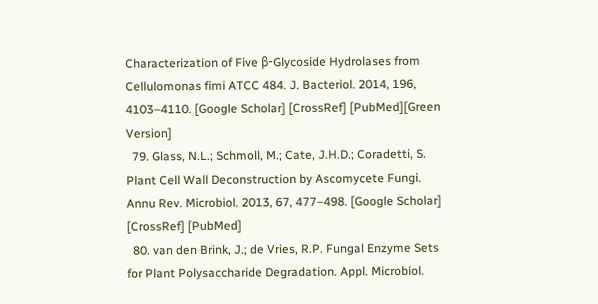Characterization of Five β-Glycoside Hydrolases from Cellulomonas fimi ATCC 484. J. Bacteriol. 2014, 196, 4103–4110. [Google Scholar] [CrossRef] [PubMed][Green Version]
  79. Glass, N.L.; Schmoll, M.; Cate, J.H.D.; Coradetti, S. Plant Cell Wall Deconstruction by Ascomycete Fungi. Annu Rev. Microbiol. 2013, 67, 477–498. [Google Scholar] [CrossRef] [PubMed]
  80. van den Brink, J.; de Vries, R.P. Fungal Enzyme Sets for Plant Polysaccharide Degradation. Appl. Microbiol.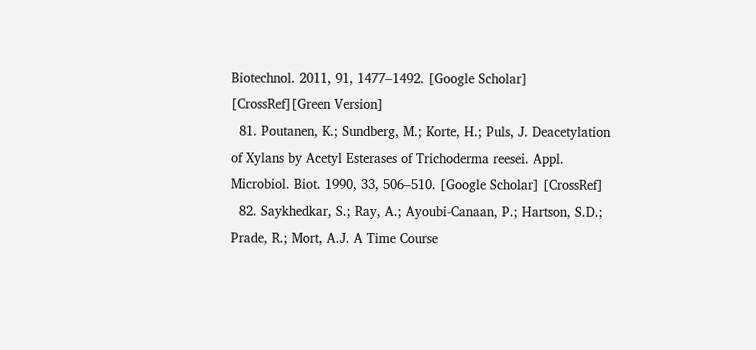Biotechnol. 2011, 91, 1477–1492. [Google Scholar] [CrossRef][Green Version]
  81. Poutanen, K.; Sundberg, M.; Korte, H.; Puls, J. Deacetylation of Xylans by Acetyl Esterases of Trichoderma reesei. Appl. Microbiol. Biot. 1990, 33, 506–510. [Google Scholar] [CrossRef]
  82. Saykhedkar, S.; Ray, A.; Ayoubi-Canaan, P.; Hartson, S.D.; Prade, R.; Mort, A.J. A Time Course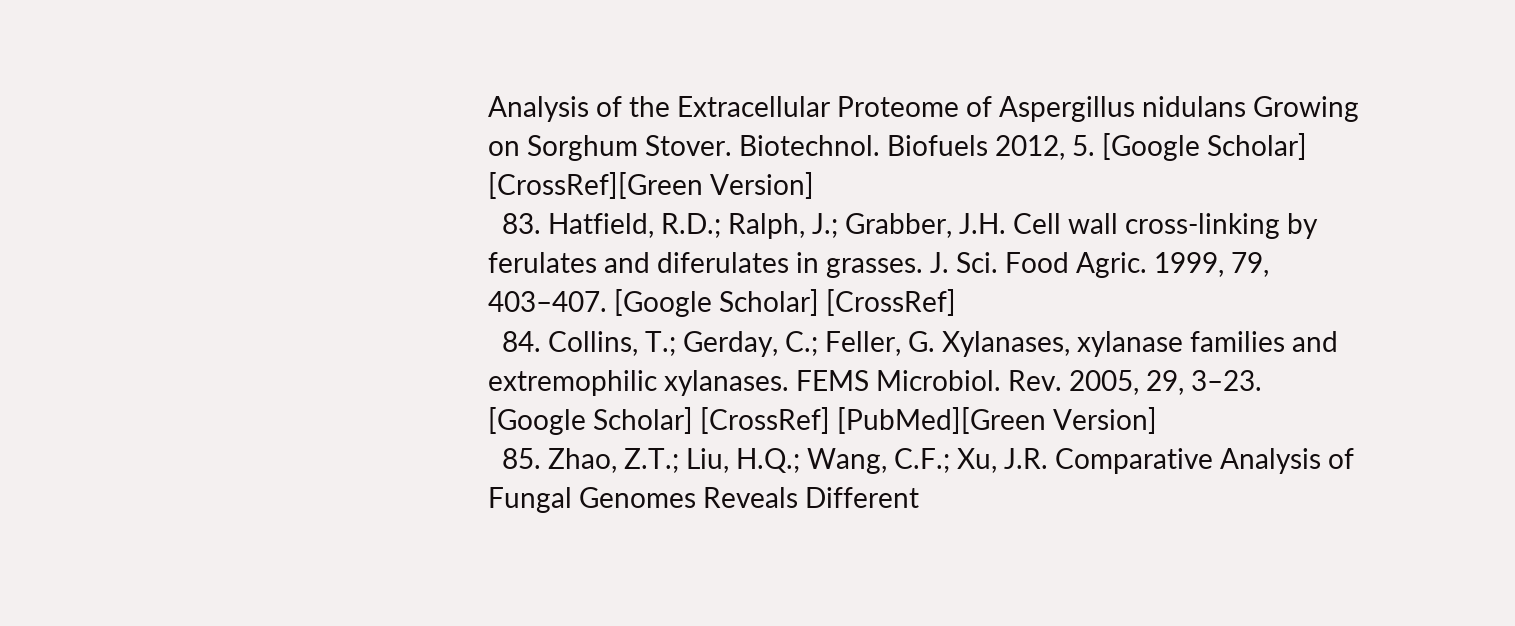Analysis of the Extracellular Proteome of Aspergillus nidulans Growing on Sorghum Stover. Biotechnol. Biofuels 2012, 5. [Google Scholar] [CrossRef][Green Version]
  83. Hatfield, R.D.; Ralph, J.; Grabber, J.H. Cell wall cross-linking by ferulates and diferulates in grasses. J. Sci. Food Agric. 1999, 79, 403–407. [Google Scholar] [CrossRef]
  84. Collins, T.; Gerday, C.; Feller, G. Xylanases, xylanase families and extremophilic xylanases. FEMS Microbiol. Rev. 2005, 29, 3–23. [Google Scholar] [CrossRef] [PubMed][Green Version]
  85. Zhao, Z.T.; Liu, H.Q.; Wang, C.F.; Xu, J.R. Comparative Analysis of Fungal Genomes Reveals Different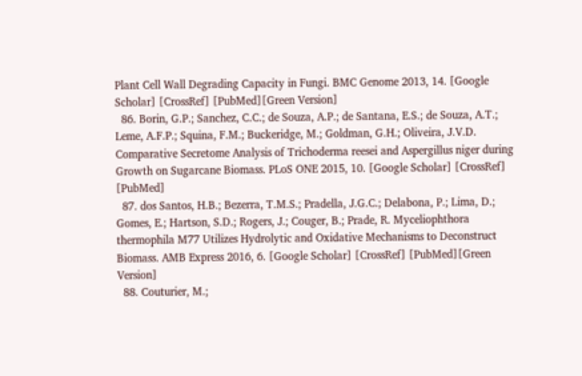Plant Cell Wall Degrading Capacity in Fungi. BMC Genome 2013, 14. [Google Scholar] [CrossRef] [PubMed][Green Version]
  86. Borin, G.P.; Sanchez, C.C.; de Souza, A.P.; de Santana, E.S.; de Souza, A.T.; Leme, A.F.P.; Squina, F.M.; Buckeridge, M.; Goldman, G.H.; Oliveira, J.V.D. Comparative Secretome Analysis of Trichoderma reesei and Aspergillus niger during Growth on Sugarcane Biomass. PLoS ONE 2015, 10. [Google Scholar] [CrossRef] [PubMed]
  87. dos Santos, H.B.; Bezerra, T.M.S.; Pradella, J.G.C.; Delabona, P.; Lima, D.; Gomes, E.; Hartson, S.D.; Rogers, J.; Couger, B.; Prade, R. Myceliophthora thermophila M77 Utilizes Hydrolytic and Oxidative Mechanisms to Deconstruct Biomass. AMB Express 2016, 6. [Google Scholar] [CrossRef] [PubMed][Green Version]
  88. Couturier, M.;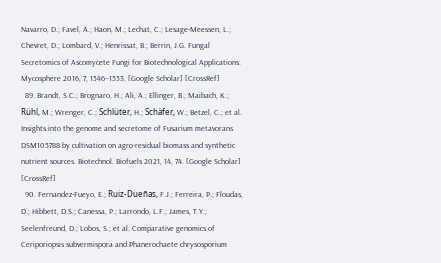Navarro, D.; Favel, A.; Haon, M.; Lechat, C.; Lesage-Meessen, L.; Chevret, D.; Lombard, V.; Henrissat, B.; Berrin, J.G. Fungal Secretomics of Ascomycete Fungi for Biotechnological Applications. Mycosphere 2016, 7, 1546–1553. [Google Scholar] [CrossRef]
  89. Brandt, S.C.; Brognaro, H.; Ali, A.; Ellinger, B.; Maibach, K.; Rühl, M.; Wrenger, C.; Schlüter, H.; Schäfer, W.; Betzel, C.; et al. Insights into the genome and secretome of Fusarium metavorans DSM105788 by cultivation on agro-residual biomass and synthetic nutrient sources. Biotechnol. Biofuels 2021, 14, 74. [Google Scholar] [CrossRef]
  90. Fernandez-Fueyo, E.; Ruiz-Dueñas, F.J.; Ferreira, P.; Floudas, D.; Hibbett, D.S.; Canessa, P.; Larrondo, L.F.; James, T.Y.; Seelenfreund, D.; Lobos, S.; et al. Comparative genomics of Ceriporiopsis subvermispora and Phanerochaete chrysosporium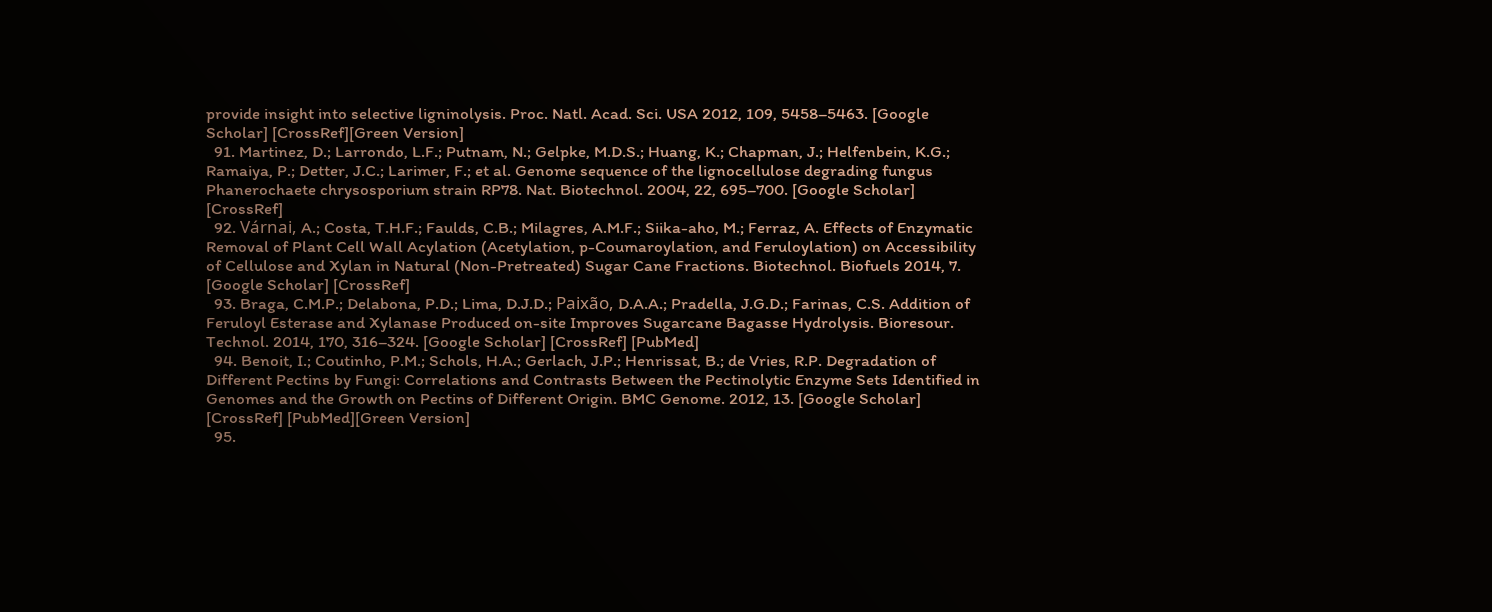provide insight into selective ligninolysis. Proc. Natl. Acad. Sci. USA 2012, 109, 5458–5463. [Google Scholar] [CrossRef][Green Version]
  91. Martinez, D.; Larrondo, L.F.; Putnam, N.; Gelpke, M.D.S.; Huang, K.; Chapman, J.; Helfenbein, K.G.; Ramaiya, P.; Detter, J.C.; Larimer, F.; et al. Genome sequence of the lignocellulose degrading fungus Phanerochaete chrysosporium strain RP78. Nat. Biotechnol. 2004, 22, 695–700. [Google Scholar] [CrossRef]
  92. Várnai, A.; Costa, T.H.F.; Faulds, C.B.; Milagres, A.M.F.; Siika-aho, M.; Ferraz, A. Effects of Enzymatic Removal of Plant Cell Wall Acylation (Acetylation, p-Coumaroylation, and Feruloylation) on Accessibility of Cellulose and Xylan in Natural (Non-Pretreated) Sugar Cane Fractions. Biotechnol. Biofuels 2014, 7. [Google Scholar] [CrossRef]
  93. Braga, C.M.P.; Delabona, P.D.; Lima, D.J.D.; Paixão, D.A.A.; Pradella, J.G.D.; Farinas, C.S. Addition of Feruloyl Esterase and Xylanase Produced on-site Improves Sugarcane Bagasse Hydrolysis. Bioresour. Technol. 2014, 170, 316–324. [Google Scholar] [CrossRef] [PubMed]
  94. Benoit, I.; Coutinho, P.M.; Schols, H.A.; Gerlach, J.P.; Henrissat, B.; de Vries, R.P. Degradation of Different Pectins by Fungi: Correlations and Contrasts Between the Pectinolytic Enzyme Sets Identified in Genomes and the Growth on Pectins of Different Origin. BMC Genome. 2012, 13. [Google Scholar] [CrossRef] [PubMed][Green Version]
  95.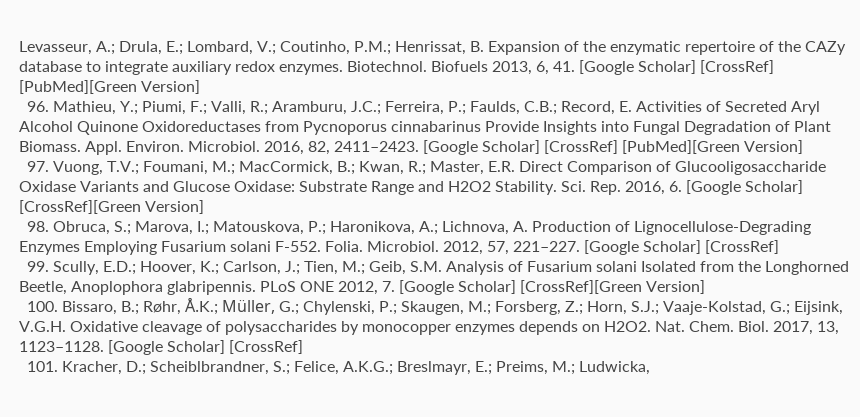Levasseur, A.; Drula, E.; Lombard, V.; Coutinho, P.M.; Henrissat, B. Expansion of the enzymatic repertoire of the CAZy database to integrate auxiliary redox enzymes. Biotechnol. Biofuels 2013, 6, 41. [Google Scholar] [CrossRef] [PubMed][Green Version]
  96. Mathieu, Y.; Piumi, F.; Valli, R.; Aramburu, J.C.; Ferreira, P.; Faulds, C.B.; Record, E. Activities of Secreted Aryl Alcohol Quinone Oxidoreductases from Pycnoporus cinnabarinus Provide Insights into Fungal Degradation of Plant Biomass. Appl. Environ. Microbiol. 2016, 82, 2411–2423. [Google Scholar] [CrossRef] [PubMed][Green Version]
  97. Vuong, T.V.; Foumani, M.; MacCormick, B.; Kwan, R.; Master, E.R. Direct Comparison of Glucooligosaccharide Oxidase Variants and Glucose Oxidase: Substrate Range and H2O2 Stability. Sci. Rep. 2016, 6. [Google Scholar] [CrossRef][Green Version]
  98. Obruca, S.; Marova, I.; Matouskova, P.; Haronikova, A.; Lichnova, A. Production of Lignocellulose-Degrading Enzymes Employing Fusarium solani F-552. Folia. Microbiol. 2012, 57, 221–227. [Google Scholar] [CrossRef]
  99. Scully, E.D.; Hoover, K.; Carlson, J.; Tien, M.; Geib, S.M. Analysis of Fusarium solani Isolated from the Longhorned Beetle, Anoplophora glabripennis. PLoS ONE 2012, 7. [Google Scholar] [CrossRef][Green Version]
  100. Bissaro, B.; Røhr, Å.K.; Müller, G.; Chylenski, P.; Skaugen, M.; Forsberg, Z.; Horn, S.J.; Vaaje-Kolstad, G.; Eijsink, V.G.H. Oxidative cleavage of polysaccharides by monocopper enzymes depends on H2O2. Nat. Chem. Biol. 2017, 13, 1123–1128. [Google Scholar] [CrossRef]
  101. Kracher, D.; Scheiblbrandner, S.; Felice, A.K.G.; Breslmayr, E.; Preims, M.; Ludwicka,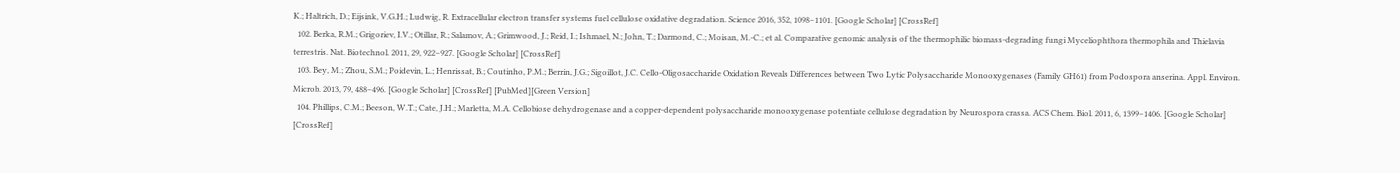K.; Haltrich, D.; Eijsink, V.G.H.; Ludwig, R. Extracellular electron transfer systems fuel cellulose oxidative degradation. Science 2016, 352, 1098–1101. [Google Scholar] [CrossRef]
  102. Berka, R.M.; Grigoriev, I.V.; Otillar, R.; Salamov, A.; Grimwood, J.; Reid, I.; Ishmael, N.; John, T.; Darmond, C.; Moisan, M.-C.; et al. Comparative genomic analysis of the thermophilic biomass-degrading fungi Myceliophthora thermophila and Thielavia terrestris. Nat. Biotechnol. 2011, 29, 922–927. [Google Scholar] [CrossRef]
  103. Bey, M.; Zhou, S.M.; Poidevin, L.; Henrissat, B.; Coutinho, P.M.; Berrin, J.G.; Sigoillot, J.C. Cello-Oligosaccharide Oxidation Reveals Differences between Two Lytic Polysaccharide Monooxygenases (Family GH61) from Podospora anserina. Appl. Environ. Microb. 2013, 79, 488–496. [Google Scholar] [CrossRef] [PubMed][Green Version]
  104. Phillips, C.M.; Beeson, W.T.; Cate, J.H.; Marletta, M.A. Cellobiose dehydrogenase and a copper-dependent polysaccharide monooxygenase potentiate cellulose degradation by Neurospora crassa. ACS Chem. Biol. 2011, 6, 1399–1406. [Google Scholar] [CrossRef]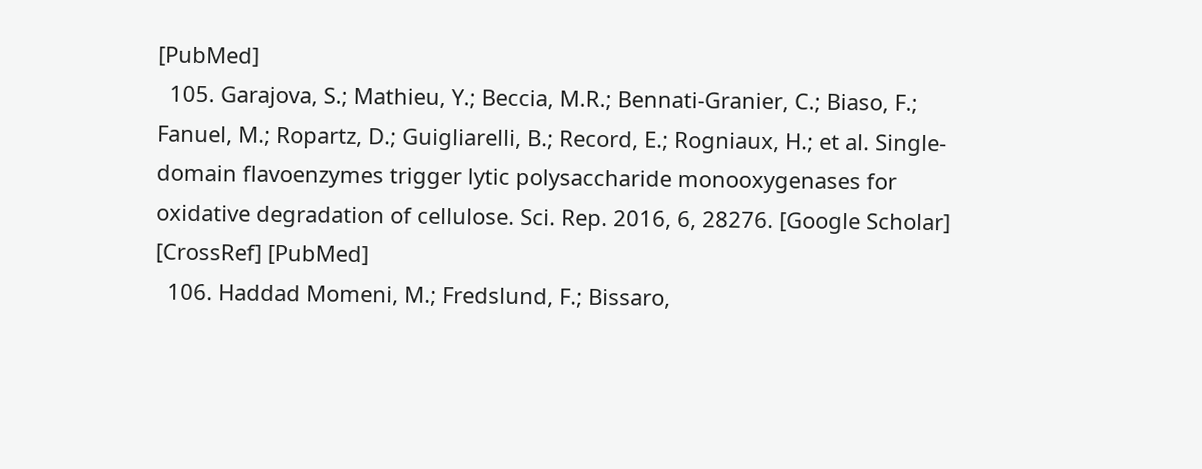[PubMed]
  105. Garajova, S.; Mathieu, Y.; Beccia, M.R.; Bennati-Granier, C.; Biaso, F.; Fanuel, M.; Ropartz, D.; Guigliarelli, B.; Record, E.; Rogniaux, H.; et al. Single-domain flavoenzymes trigger lytic polysaccharide monooxygenases for oxidative degradation of cellulose. Sci. Rep. 2016, 6, 28276. [Google Scholar] [CrossRef] [PubMed]
  106. Haddad Momeni, M.; Fredslund, F.; Bissaro,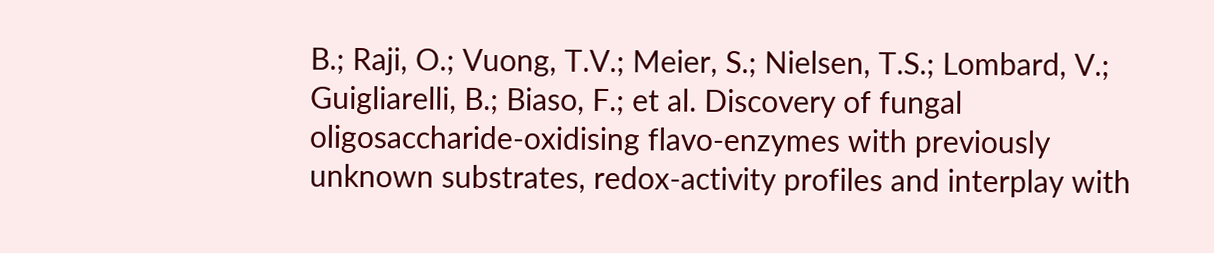B.; Raji, O.; Vuong, T.V.; Meier, S.; Nielsen, T.S.; Lombard, V.; Guigliarelli, B.; Biaso, F.; et al. Discovery of fungal oligosaccharide-oxidising flavo-enzymes with previously unknown substrates, redox-activity profiles and interplay with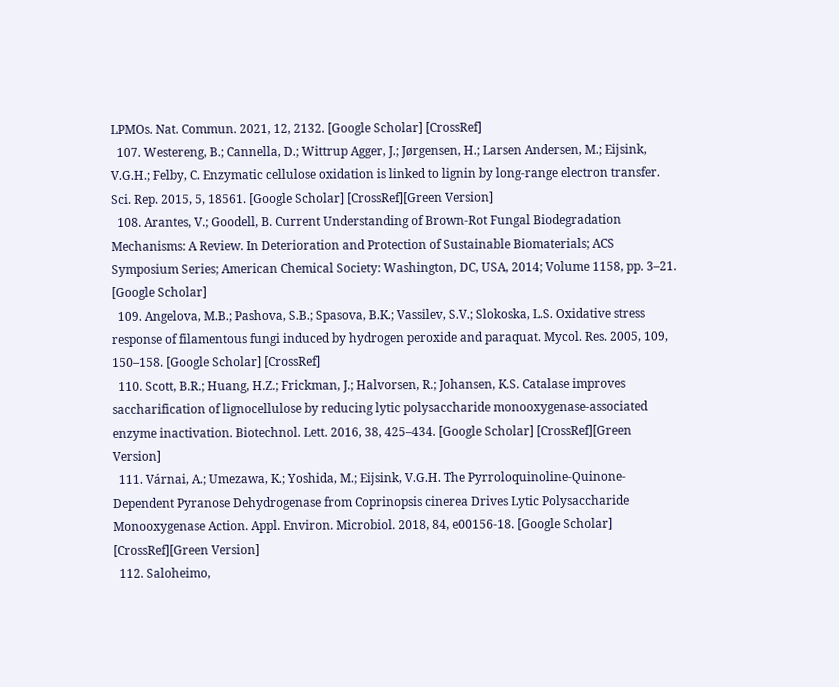LPMOs. Nat. Commun. 2021, 12, 2132. [Google Scholar] [CrossRef]
  107. Westereng, B.; Cannella, D.; Wittrup Agger, J.; Jørgensen, H.; Larsen Andersen, M.; Eijsink, V.G.H.; Felby, C. Enzymatic cellulose oxidation is linked to lignin by long-range electron transfer. Sci. Rep. 2015, 5, 18561. [Google Scholar] [CrossRef][Green Version]
  108. Arantes, V.; Goodell, B. Current Understanding of Brown-Rot Fungal Biodegradation Mechanisms: A Review. In Deterioration and Protection of Sustainable Biomaterials; ACS Symposium Series; American Chemical Society: Washington, DC, USA, 2014; Volume 1158, pp. 3–21. [Google Scholar]
  109. Angelova, M.B.; Pashova, S.B.; Spasova, B.K.; Vassilev, S.V.; Slokoska, L.S. Oxidative stress response of filamentous fungi induced by hydrogen peroxide and paraquat. Mycol. Res. 2005, 109, 150–158. [Google Scholar] [CrossRef]
  110. Scott, B.R.; Huang, H.Z.; Frickman, J.; Halvorsen, R.; Johansen, K.S. Catalase improves saccharification of lignocellulose by reducing lytic polysaccharide monooxygenase-associated enzyme inactivation. Biotechnol. Lett. 2016, 38, 425–434. [Google Scholar] [CrossRef][Green Version]
  111. Várnai, A.; Umezawa, K.; Yoshida, M.; Eijsink, V.G.H. The Pyrroloquinoline-Quinone-Dependent Pyranose Dehydrogenase from Coprinopsis cinerea Drives Lytic Polysaccharide Monooxygenase Action. Appl. Environ. Microbiol. 2018, 84, e00156-18. [Google Scholar] [CrossRef][Green Version]
  112. Saloheimo,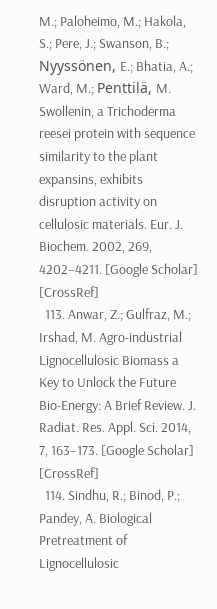M.; Paloheimo, M.; Hakola, S.; Pere, J.; Swanson, B.; Nyyssönen, E.; Bhatia, A.; Ward, M.; Penttilä, M. Swollenin, a Trichoderma reesei protein with sequence similarity to the plant expansins, exhibits disruption activity on cellulosic materials. Eur. J. Biochem. 2002, 269, 4202–4211. [Google Scholar] [CrossRef]
  113. Anwar, Z.; Gulfraz, M.; Irshad, M. Agro-industrial Lignocellulosic Biomass a Key to Unlock the Future Bio-Energy: A Brief Review. J. Radiat. Res. Appl. Sci. 2014, 7, 163–173. [Google Scholar] [CrossRef]
  114. Sindhu, R.; Binod, P.; Pandey, A. Biological Pretreatment of Lignocellulosic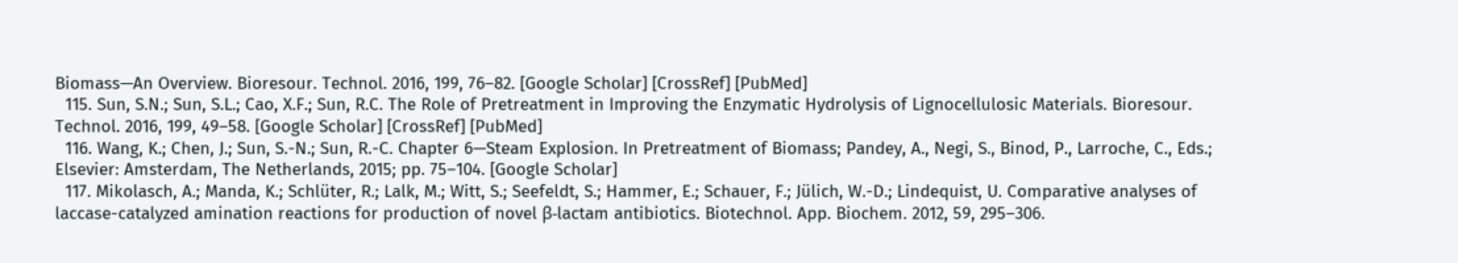Biomass—An Overview. Bioresour. Technol. 2016, 199, 76–82. [Google Scholar] [CrossRef] [PubMed]
  115. Sun, S.N.; Sun, S.L.; Cao, X.F.; Sun, R.C. The Role of Pretreatment in Improving the Enzymatic Hydrolysis of Lignocellulosic Materials. Bioresour. Technol. 2016, 199, 49–58. [Google Scholar] [CrossRef] [PubMed]
  116. Wang, K.; Chen, J.; Sun, S.-N.; Sun, R.-C. Chapter 6—Steam Explosion. In Pretreatment of Biomass; Pandey, A., Negi, S., Binod, P., Larroche, C., Eds.; Elsevier: Amsterdam, The Netherlands, 2015; pp. 75–104. [Google Scholar]
  117. Mikolasch, A.; Manda, K.; Schlüter, R.; Lalk, M.; Witt, S.; Seefeldt, S.; Hammer, E.; Schauer, F.; Jülich, W.-D.; Lindequist, U. Comparative analyses of laccase-catalyzed amination reactions for production of novel β-lactam antibiotics. Biotechnol. App. Biochem. 2012, 59, 295–306.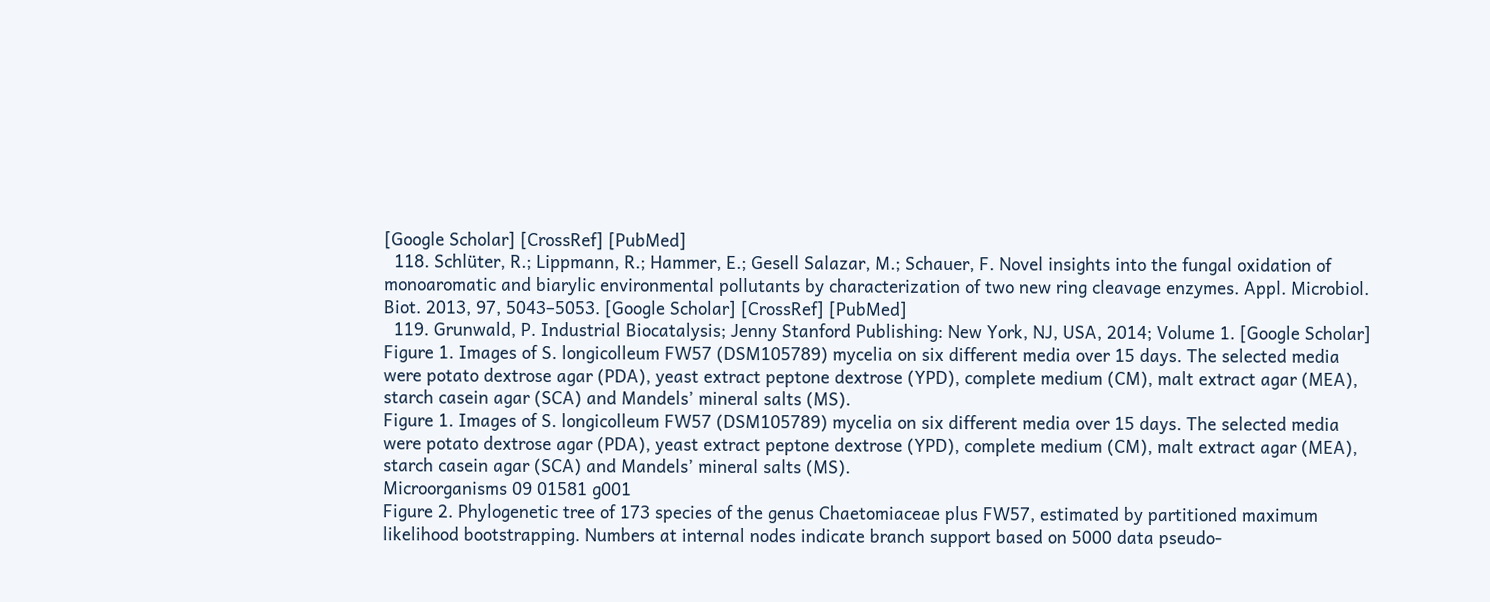[Google Scholar] [CrossRef] [PubMed]
  118. Schlüter, R.; Lippmann, R.; Hammer, E.; Gesell Salazar, M.; Schauer, F. Novel insights into the fungal oxidation of monoaromatic and biarylic environmental pollutants by characterization of two new ring cleavage enzymes. Appl. Microbiol. Biot. 2013, 97, 5043–5053. [Google Scholar] [CrossRef] [PubMed]
  119. Grunwald, P. Industrial Biocatalysis; Jenny Stanford Publishing: New York, NJ, USA, 2014; Volume 1. [Google Scholar]
Figure 1. Images of S. longicolleum FW57 (DSM105789) mycelia on six different media over 15 days. The selected media were potato dextrose agar (PDA), yeast extract peptone dextrose (YPD), complete medium (CM), malt extract agar (MEA), starch casein agar (SCA) and Mandels’ mineral salts (MS).
Figure 1. Images of S. longicolleum FW57 (DSM105789) mycelia on six different media over 15 days. The selected media were potato dextrose agar (PDA), yeast extract peptone dextrose (YPD), complete medium (CM), malt extract agar (MEA), starch casein agar (SCA) and Mandels’ mineral salts (MS).
Microorganisms 09 01581 g001
Figure 2. Phylogenetic tree of 173 species of the genus Chaetomiaceae plus FW57, estimated by partitioned maximum likelihood bootstrapping. Numbers at internal nodes indicate branch support based on 5000 data pseudo-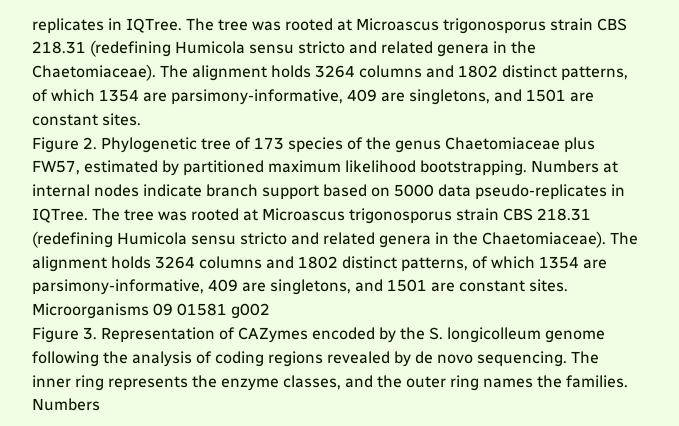replicates in IQTree. The tree was rooted at Microascus trigonosporus strain CBS 218.31 (redefining Humicola sensu stricto and related genera in the Chaetomiaceae). The alignment holds 3264 columns and 1802 distinct patterns, of which 1354 are parsimony-informative, 409 are singletons, and 1501 are constant sites.
Figure 2. Phylogenetic tree of 173 species of the genus Chaetomiaceae plus FW57, estimated by partitioned maximum likelihood bootstrapping. Numbers at internal nodes indicate branch support based on 5000 data pseudo-replicates in IQTree. The tree was rooted at Microascus trigonosporus strain CBS 218.31 (redefining Humicola sensu stricto and related genera in the Chaetomiaceae). The alignment holds 3264 columns and 1802 distinct patterns, of which 1354 are parsimony-informative, 409 are singletons, and 1501 are constant sites.
Microorganisms 09 01581 g002
Figure 3. Representation of CAZymes encoded by the S. longicolleum genome following the analysis of coding regions revealed by de novo sequencing. The inner ring represents the enzyme classes, and the outer ring names the families. Numbers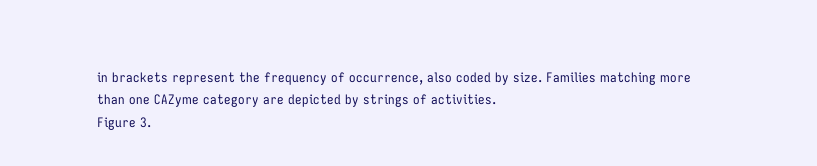in brackets represent the frequency of occurrence, also coded by size. Families matching more than one CAZyme category are depicted by strings of activities.
Figure 3.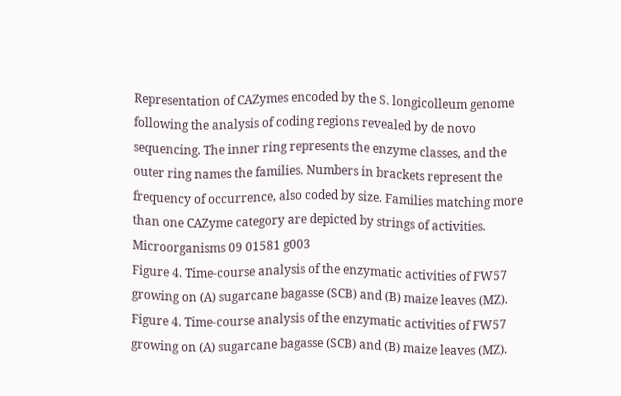Representation of CAZymes encoded by the S. longicolleum genome following the analysis of coding regions revealed by de novo sequencing. The inner ring represents the enzyme classes, and the outer ring names the families. Numbers in brackets represent the frequency of occurrence, also coded by size. Families matching more than one CAZyme category are depicted by strings of activities.
Microorganisms 09 01581 g003
Figure 4. Time-course analysis of the enzymatic activities of FW57 growing on (A) sugarcane bagasse (SCB) and (B) maize leaves (MZ).
Figure 4. Time-course analysis of the enzymatic activities of FW57 growing on (A) sugarcane bagasse (SCB) and (B) maize leaves (MZ).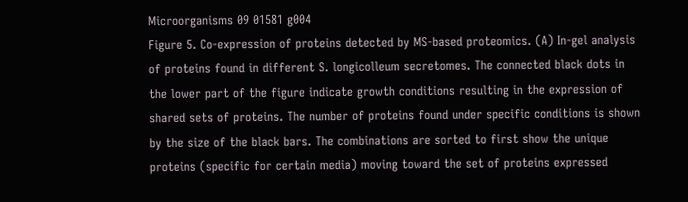Microorganisms 09 01581 g004
Figure 5. Co-expression of proteins detected by MS-based proteomics. (A) In-gel analysis of proteins found in different S. longicolleum secretomes. The connected black dots in the lower part of the figure indicate growth conditions resulting in the expression of shared sets of proteins. The number of proteins found under specific conditions is shown by the size of the black bars. The combinations are sorted to first show the unique proteins (specific for certain media) moving toward the set of proteins expressed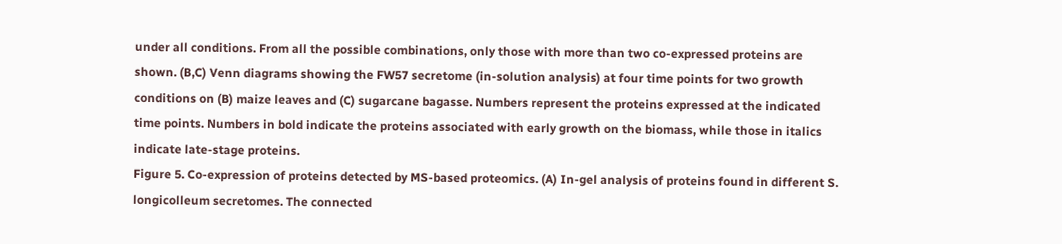under all conditions. From all the possible combinations, only those with more than two co-expressed proteins are shown. (B,C) Venn diagrams showing the FW57 secretome (in-solution analysis) at four time points for two growth conditions on (B) maize leaves and (C) sugarcane bagasse. Numbers represent the proteins expressed at the indicated time points. Numbers in bold indicate the proteins associated with early growth on the biomass, while those in italics indicate late-stage proteins.
Figure 5. Co-expression of proteins detected by MS-based proteomics. (A) In-gel analysis of proteins found in different S. longicolleum secretomes. The connected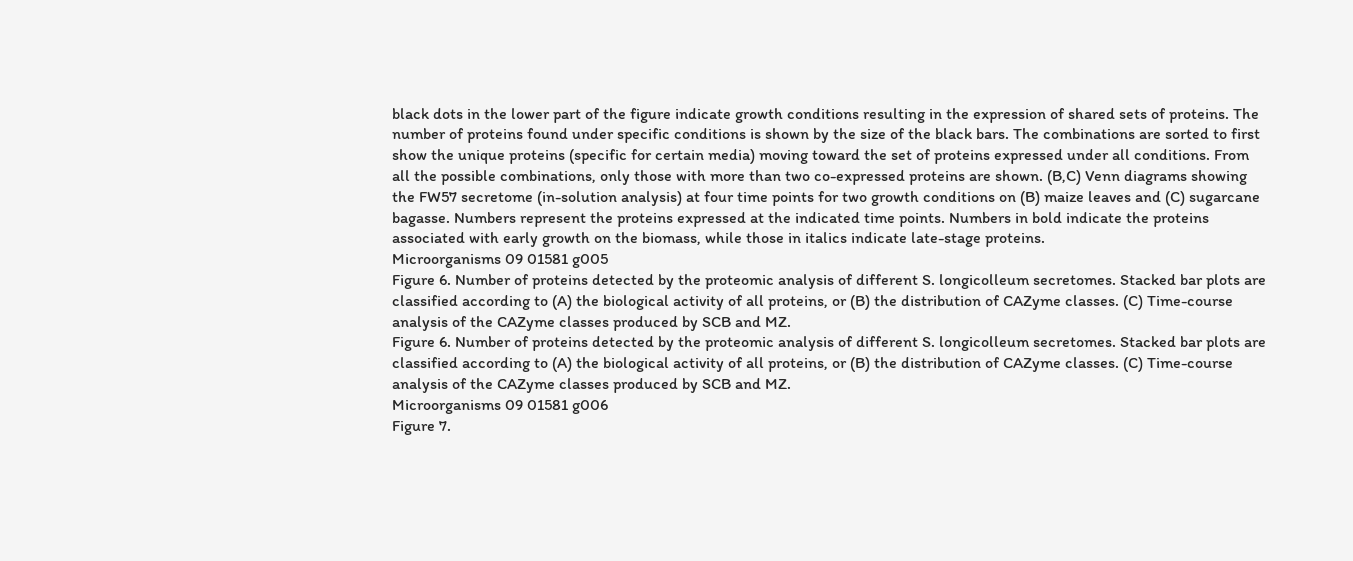black dots in the lower part of the figure indicate growth conditions resulting in the expression of shared sets of proteins. The number of proteins found under specific conditions is shown by the size of the black bars. The combinations are sorted to first show the unique proteins (specific for certain media) moving toward the set of proteins expressed under all conditions. From all the possible combinations, only those with more than two co-expressed proteins are shown. (B,C) Venn diagrams showing the FW57 secretome (in-solution analysis) at four time points for two growth conditions on (B) maize leaves and (C) sugarcane bagasse. Numbers represent the proteins expressed at the indicated time points. Numbers in bold indicate the proteins associated with early growth on the biomass, while those in italics indicate late-stage proteins.
Microorganisms 09 01581 g005
Figure 6. Number of proteins detected by the proteomic analysis of different S. longicolleum secretomes. Stacked bar plots are classified according to (A) the biological activity of all proteins, or (B) the distribution of CAZyme classes. (C) Time-course analysis of the CAZyme classes produced by SCB and MZ.
Figure 6. Number of proteins detected by the proteomic analysis of different S. longicolleum secretomes. Stacked bar plots are classified according to (A) the biological activity of all proteins, or (B) the distribution of CAZyme classes. (C) Time-course analysis of the CAZyme classes produced by SCB and MZ.
Microorganisms 09 01581 g006
Figure 7.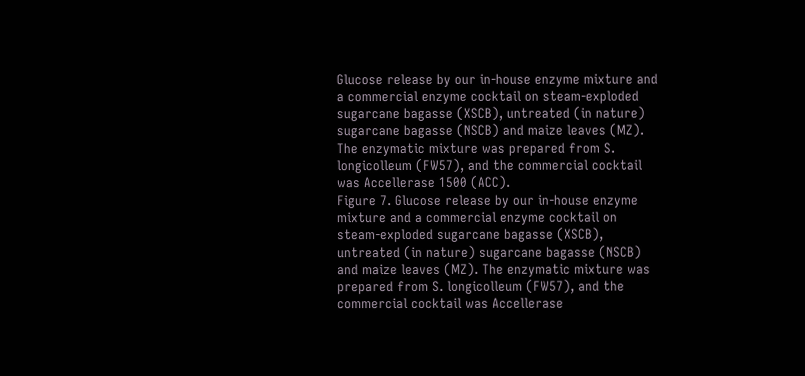Glucose release by our in-house enzyme mixture and a commercial enzyme cocktail on steam-exploded sugarcane bagasse (XSCB), untreated (in nature) sugarcane bagasse (NSCB) and maize leaves (MZ). The enzymatic mixture was prepared from S. longicolleum (FW57), and the commercial cocktail was Accellerase 1500 (ACC).
Figure 7. Glucose release by our in-house enzyme mixture and a commercial enzyme cocktail on steam-exploded sugarcane bagasse (XSCB), untreated (in nature) sugarcane bagasse (NSCB) and maize leaves (MZ). The enzymatic mixture was prepared from S. longicolleum (FW57), and the commercial cocktail was Accellerase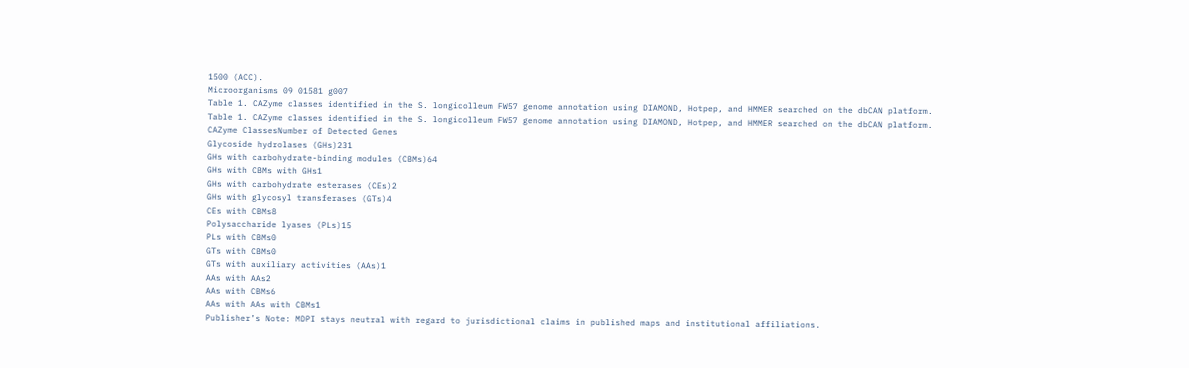1500 (ACC).
Microorganisms 09 01581 g007
Table 1. CAZyme classes identified in the S. longicolleum FW57 genome annotation using DIAMOND, Hotpep, and HMMER searched on the dbCAN platform.
Table 1. CAZyme classes identified in the S. longicolleum FW57 genome annotation using DIAMOND, Hotpep, and HMMER searched on the dbCAN platform.
CAZyme ClassesNumber of Detected Genes
Glycoside hydrolases (GHs)231
GHs with carbohydrate-binding modules (CBMs)64
GHs with CBMs with GHs1
GHs with carbohydrate esterases (CEs)2
GHs with glycosyl transferases (GTs)4
CEs with CBMs8
Polysaccharide lyases (PLs)15
PLs with CBMs0
GTs with CBMs0
GTs with auxiliary activities (AAs)1
AAs with AAs2
AAs with CBMs6
AAs with AAs with CBMs1
Publisher’s Note: MDPI stays neutral with regard to jurisdictional claims in published maps and institutional affiliations.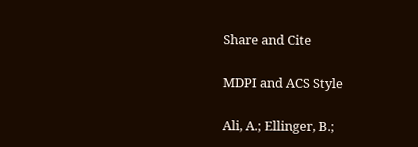Share and Cite

MDPI and ACS Style

Ali, A.; Ellinger, B.;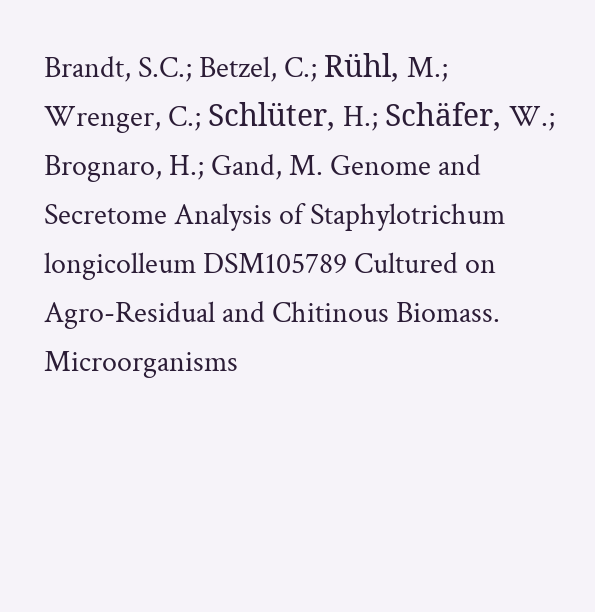Brandt, S.C.; Betzel, C.; Rühl, M.; Wrenger, C.; Schlüter, H.; Schäfer, W.; Brognaro, H.; Gand, M. Genome and Secretome Analysis of Staphylotrichum longicolleum DSM105789 Cultured on Agro-Residual and Chitinous Biomass. Microorganisms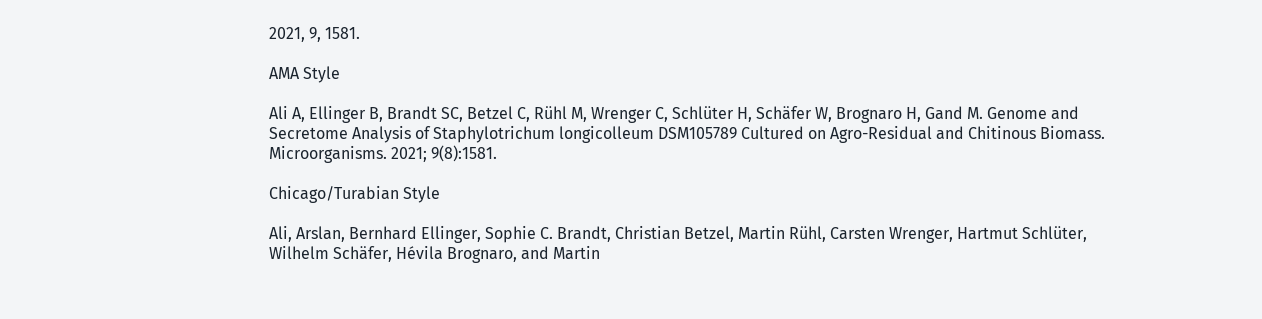2021, 9, 1581.

AMA Style

Ali A, Ellinger B, Brandt SC, Betzel C, Rühl M, Wrenger C, Schlüter H, Schäfer W, Brognaro H, Gand M. Genome and Secretome Analysis of Staphylotrichum longicolleum DSM105789 Cultured on Agro-Residual and Chitinous Biomass. Microorganisms. 2021; 9(8):1581.

Chicago/Turabian Style

Ali, Arslan, Bernhard Ellinger, Sophie C. Brandt, Christian Betzel, Martin Rühl, Carsten Wrenger, Hartmut Schlüter, Wilhelm Schäfer, Hévila Brognaro, and Martin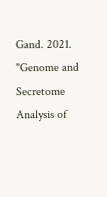Gand. 2021. "Genome and Secretome Analysis of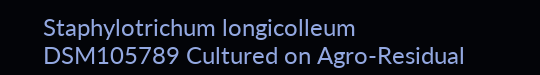Staphylotrichum longicolleum DSM105789 Cultured on Agro-Residual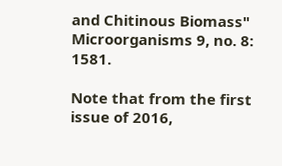and Chitinous Biomass" Microorganisms 9, no. 8: 1581.

Note that from the first issue of 2016,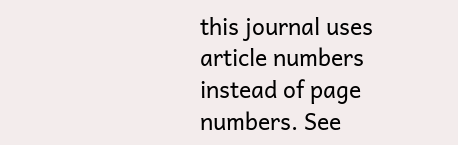this journal uses article numbers instead of page numbers. See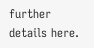further details here.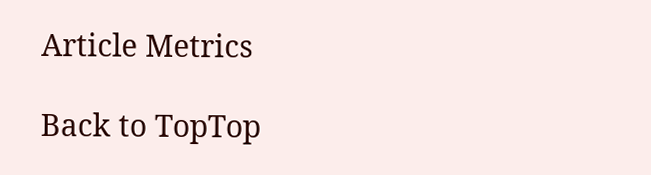Article Metrics

Back to TopTop